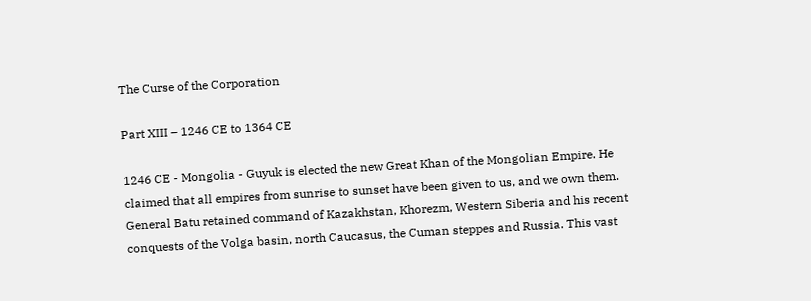The Curse of the Corporation

Part XIII – 1246 CE to 1364 CE

1246 CE - Mongolia - Guyuk is elected the new Great Khan of the Mongolian Empire. He claimed that all empires from sunrise to sunset have been given to us, and we own them. General Batu retained command of Kazakhstan, Khorezm, Western Siberia and his recent conquests of the Volga basin, north Caucasus, the Cuman steppes and Russia. This vast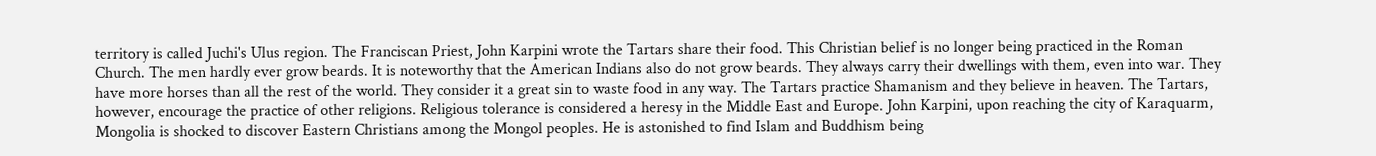territory is called Juchi's Ulus region. The Franciscan Priest, John Karpini wrote the Tartars share their food. This Christian belief is no longer being practiced in the Roman Church. The men hardly ever grow beards. It is noteworthy that the American Indians also do not grow beards. They always carry their dwellings with them, even into war. They have more horses than all the rest of the world. They consider it a great sin to waste food in any way. The Tartars practice Shamanism and they believe in heaven. The Tartars, however, encourage the practice of other religions. Religious tolerance is considered a heresy in the Middle East and Europe. John Karpini, upon reaching the city of Karaquarm, Mongolia is shocked to discover Eastern Christians among the Mongol peoples. He is astonished to find Islam and Buddhism being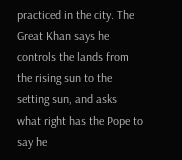practiced in the city. The Great Khan says he controls the lands from the rising sun to the setting sun, and asks what right has the Pope to say he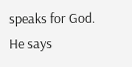speaks for God. He says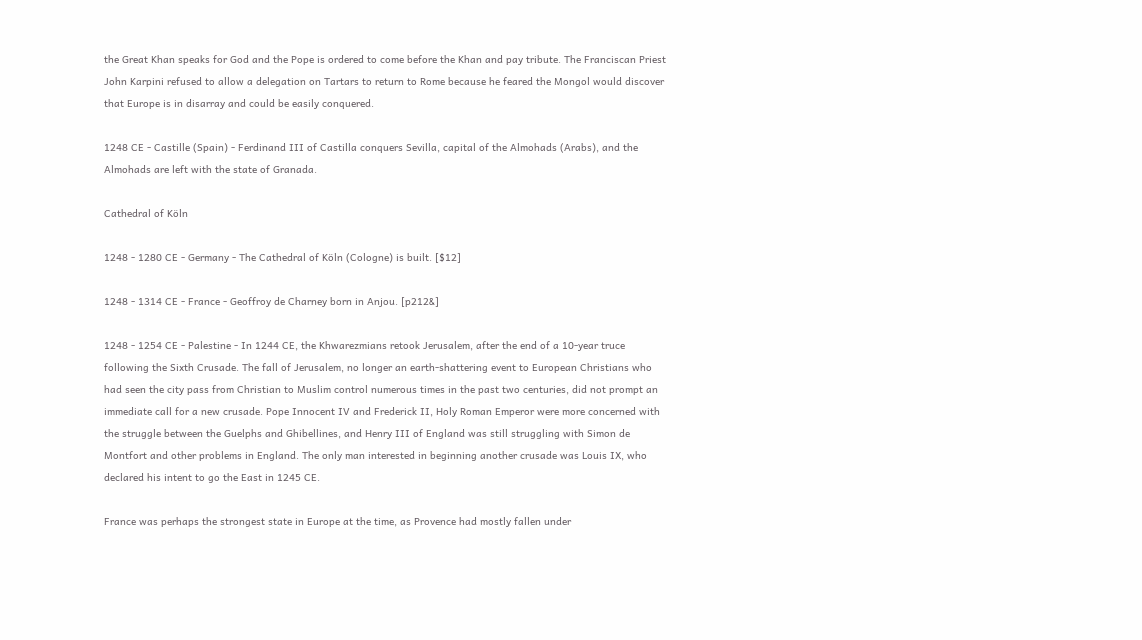the Great Khan speaks for God and the Pope is ordered to come before the Khan and pay tribute. The Franciscan Priest John Karpini refused to allow a delegation on Tartars to return to Rome because he feared the Mongol would discover that Europe is in disarray and could be easily conquered.

1248 CE - Castille (Spain) - Ferdinand III of Castilla conquers Sevilla, capital of the Almohads (Arabs), and the Almohads are left with the state of Granada.

Cathedral of Köln

1248 - 1280 CE - Germany - The Cathedral of Köln (Cologne) is built. [$12]

1248 - 1314 CE - France - Geoffroy de Charney born in Anjou. [p212&]

1248 - 1254 CE - Palestine - In 1244 CE, the Khwarezmians retook Jerusalem, after the end of a 10-year truce following the Sixth Crusade. The fall of Jerusalem, no longer an earth-shattering event to European Christians who had seen the city pass from Christian to Muslim control numerous times in the past two centuries, did not prompt an immediate call for a new crusade. Pope Innocent IV and Frederick II, Holy Roman Emperor were more concerned with the struggle between the Guelphs and Ghibellines, and Henry III of England was still struggling with Simon de Montfort and other problems in England. The only man interested in beginning another crusade was Louis IX, who declared his intent to go the East in 1245 CE.

France was perhaps the strongest state in Europe at the time, as Provence had mostly fallen under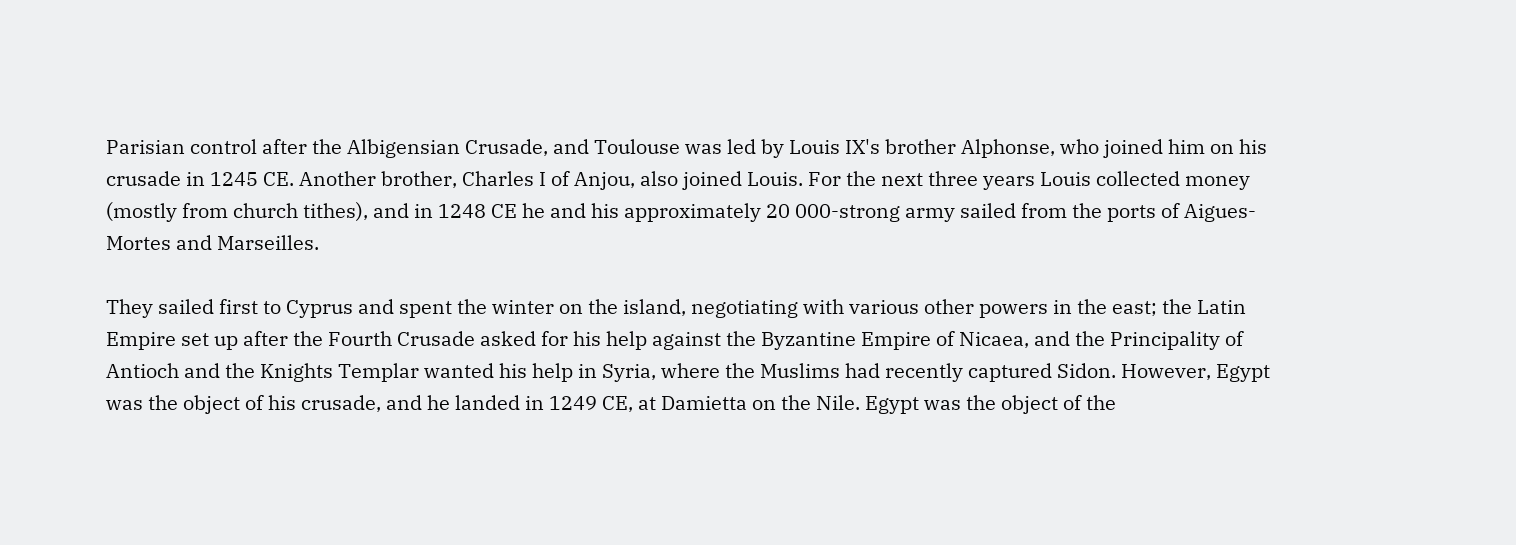Parisian control after the Albigensian Crusade, and Toulouse was led by Louis IX's brother Alphonse, who joined him on his crusade in 1245 CE. Another brother, Charles I of Anjou, also joined Louis. For the next three years Louis collected money (mostly from church tithes), and in 1248 CE he and his approximately 20 000-strong army sailed from the ports of Aigues-Mortes and Marseilles.

They sailed first to Cyprus and spent the winter on the island, negotiating with various other powers in the east; the Latin Empire set up after the Fourth Crusade asked for his help against the Byzantine Empire of Nicaea, and the Principality of Antioch and the Knights Templar wanted his help in Syria, where the Muslims had recently captured Sidon. However, Egypt was the object of his crusade, and he landed in 1249 CE, at Damietta on the Nile. Egypt was the object of the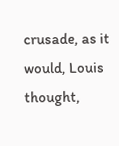crusade, as it would, Louis thought,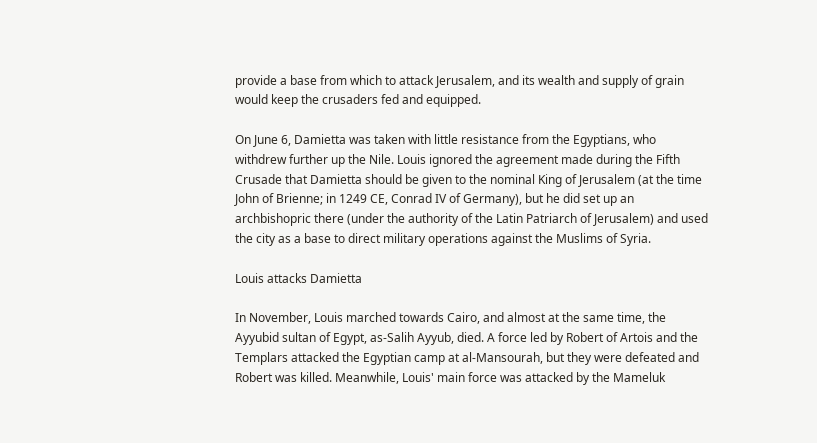provide a base from which to attack Jerusalem, and its wealth and supply of grain would keep the crusaders fed and equipped.

On June 6, Damietta was taken with little resistance from the Egyptians, who withdrew further up the Nile. Louis ignored the agreement made during the Fifth Crusade that Damietta should be given to the nominal King of Jerusalem (at the time John of Brienne; in 1249 CE, Conrad IV of Germany), but he did set up an archbishopric there (under the authority of the Latin Patriarch of Jerusalem) and used the city as a base to direct military operations against the Muslims of Syria.

Louis attacks Damietta

In November, Louis marched towards Cairo, and almost at the same time, the Ayyubid sultan of Egypt, as-Salih Ayyub, died. A force led by Robert of Artois and the Templars attacked the Egyptian camp at al-Mansourah, but they were defeated and Robert was killed. Meanwhile, Louis' main force was attacked by the Mameluk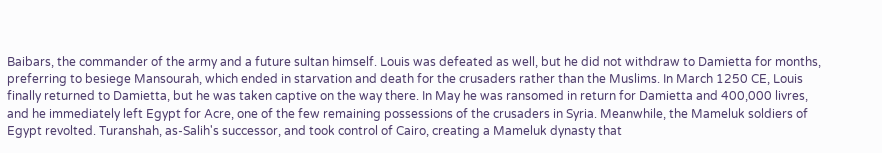Baibars, the commander of the army and a future sultan himself. Louis was defeated as well, but he did not withdraw to Damietta for months, preferring to besiege Mansourah, which ended in starvation and death for the crusaders rather than the Muslims. In March 1250 CE, Louis finally returned to Damietta, but he was taken captive on the way there. In May he was ransomed in return for Damietta and 400,000 livres, and he immediately left Egypt for Acre, one of the few remaining possessions of the crusaders in Syria. Meanwhile, the Mameluk soldiers of Egypt revolted. Turanshah, as-Salih's successor, and took control of Cairo, creating a Mameluk dynasty that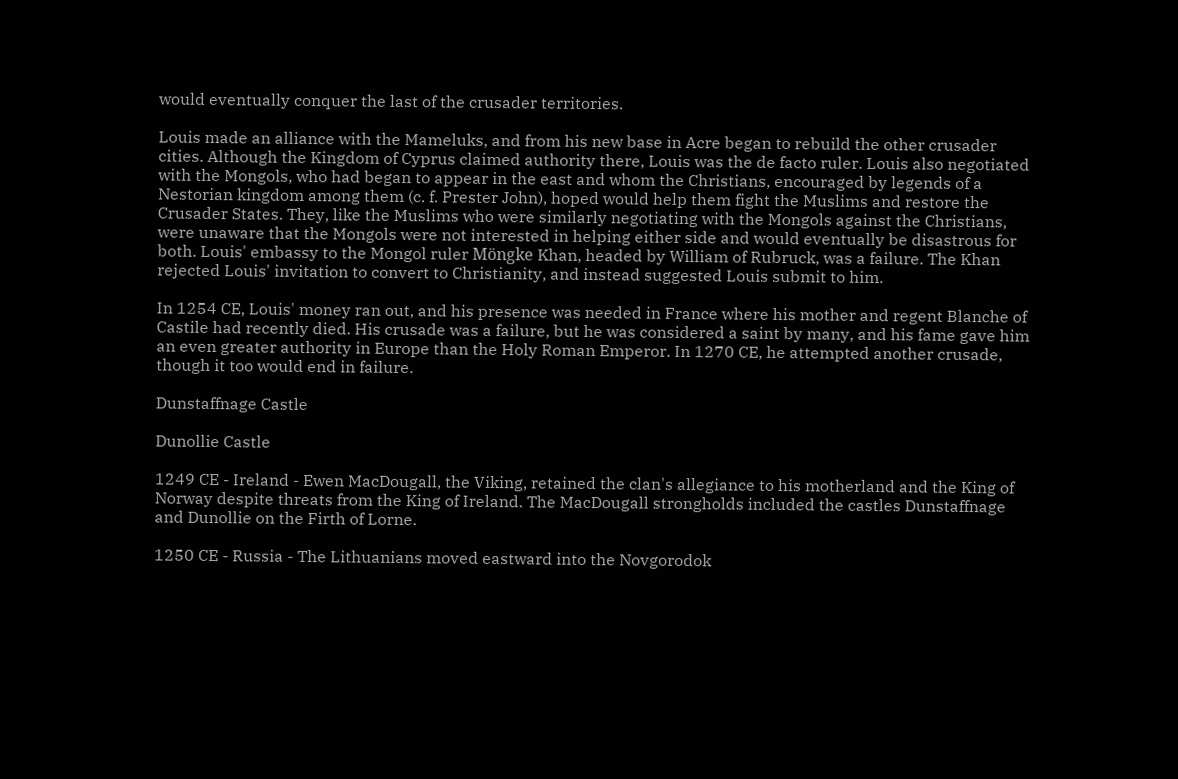would eventually conquer the last of the crusader territories.

Louis made an alliance with the Mameluks, and from his new base in Acre began to rebuild the other crusader cities. Although the Kingdom of Cyprus claimed authority there, Louis was the de facto ruler. Louis also negotiated with the Mongols, who had began to appear in the east and whom the Christians, encouraged by legends of a Nestorian kingdom among them (c. f. Prester John), hoped would help them fight the Muslims and restore the Crusader States. They, like the Muslims who were similarly negotiating with the Mongols against the Christians, were unaware that the Mongols were not interested in helping either side and would eventually be disastrous for both. Louis' embassy to the Mongol ruler Möngke Khan, headed by William of Rubruck, was a failure. The Khan rejected Louis' invitation to convert to Christianity, and instead suggested Louis submit to him.

In 1254 CE, Louis' money ran out, and his presence was needed in France where his mother and regent Blanche of Castile had recently died. His crusade was a failure, but he was considered a saint by many, and his fame gave him an even greater authority in Europe than the Holy Roman Emperor. In 1270 CE, he attempted another crusade, though it too would end in failure.

Dunstaffnage Castle

Dunollie Castle

1249 CE - Ireland - Ewen MacDougall, the Viking, retained the clan's allegiance to his motherland and the King of Norway despite threats from the King of Ireland. The MacDougall strongholds included the castles Dunstaffnage and Dunollie on the Firth of Lorne.

1250 CE - Russia - The Lithuanians moved eastward into the Novgorodok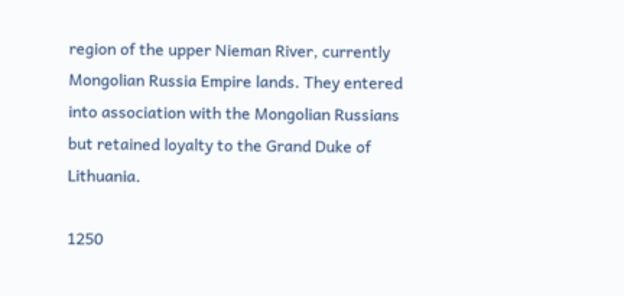region of the upper Nieman River, currently Mongolian Russia Empire lands. They entered into association with the Mongolian Russians but retained loyalty to the Grand Duke of Lithuania.

1250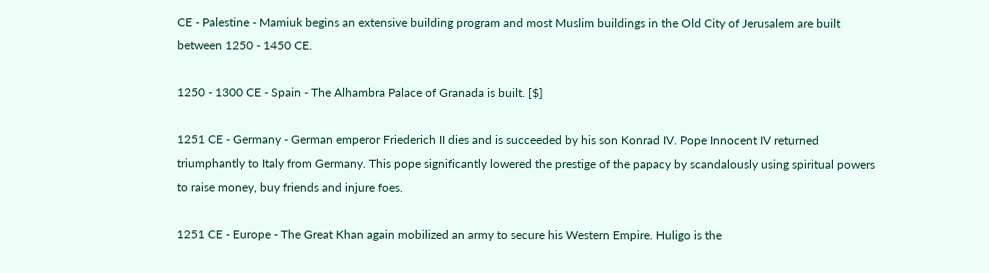CE - Palestine - Mamiuk begins an extensive building program and most Muslim buildings in the Old City of Jerusalem are built between 1250 - 1450 CE.

1250 - 1300 CE - Spain - The Alhambra Palace of Granada is built. [$]

1251 CE - Germany - German emperor Friederich II dies and is succeeded by his son Konrad IV. Pope Innocent IV returned triumphantly to Italy from Germany. This pope significantly lowered the prestige of the papacy by scandalously using spiritual powers to raise money, buy friends and injure foes.

1251 CE - Europe - The Great Khan again mobilized an army to secure his Western Empire. Huligo is the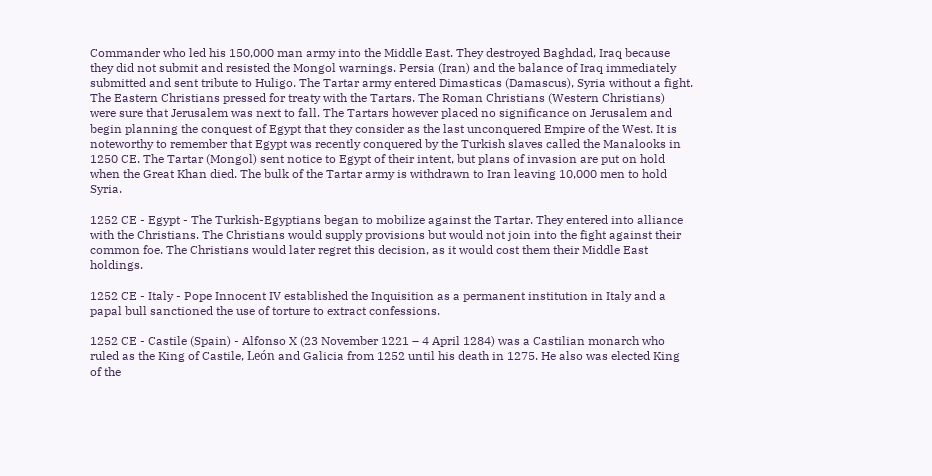Commander who led his 150,000 man army into the Middle East. They destroyed Baghdad, Iraq because they did not submit and resisted the Mongol warnings. Persia (Iran) and the balance of Iraq immediately submitted and sent tribute to Huligo. The Tartar army entered Dimasticas (Damascus), Syria without a fight. The Eastern Christians pressed for treaty with the Tartars. The Roman Christians (Western Christians) were sure that Jerusalem was next to fall. The Tartars however placed no significance on Jerusalem and begin planning the conquest of Egypt that they consider as the last unconquered Empire of the West. It is noteworthy to remember that Egypt was recently conquered by the Turkish slaves called the Manalooks in 1250 CE. The Tartar (Mongol) sent notice to Egypt of their intent, but plans of invasion are put on hold when the Great Khan died. The bulk of the Tartar army is withdrawn to Iran leaving 10,000 men to hold Syria.

1252 CE - Egypt - The Turkish-Egyptians began to mobilize against the Tartar. They entered into alliance with the Christians. The Christians would supply provisions but would not join into the fight against their common foe. The Christians would later regret this decision, as it would cost them their Middle East holdings.

1252 CE - Italy - Pope Innocent IV established the Inquisition as a permanent institution in Italy and a papal bull sanctioned the use of torture to extract confessions.

1252 CE - Castile (Spain) - Alfonso X (23 November 1221 – 4 April 1284) was a Castilian monarch who ruled as the King of Castile, León and Galicia from 1252 until his death in 1275. He also was elected King of the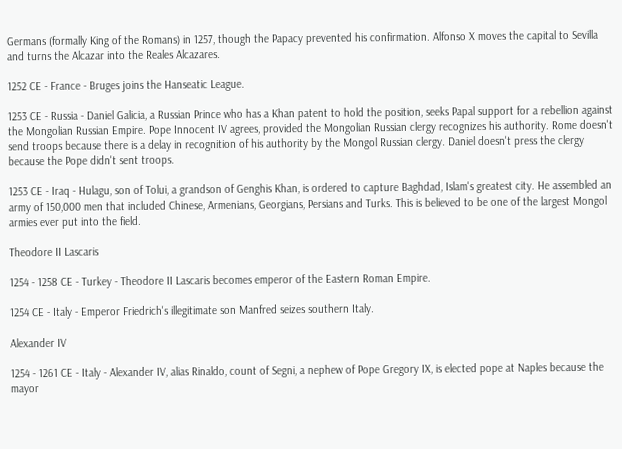Germans (formally King of the Romans) in 1257, though the Papacy prevented his confirmation. Alfonso X moves the capital to Sevilla and turns the Alcazar into the Reales Alcazares.

1252 CE - France - Bruges joins the Hanseatic League.

1253 CE - Russia - Daniel Galicia, a Russian Prince who has a Khan patent to hold the position, seeks Papal support for a rebellion against the Mongolian Russian Empire. Pope Innocent IV agrees, provided the Mongolian Russian clergy recognizes his authority. Rome doesn't send troops because there is a delay in recognition of his authority by the Mongol Russian clergy. Daniel doesn't press the clergy because the Pope didn't sent troops.

1253 CE - Iraq - Hulagu, son of Tolui, a grandson of Genghis Khan, is ordered to capture Baghdad, Islam's greatest city. He assembled an army of 150,000 men that included Chinese, Armenians, Georgians, Persians and Turks. This is believed to be one of the largest Mongol armies ever put into the field.

Theodore II Lascaris

1254 - 1258 CE - Turkey - Theodore II Lascaris becomes emperor of the Eastern Roman Empire.

1254 CE - Italy - Emperor Friedrich's illegitimate son Manfred seizes southern Italy.

Alexander IV

1254 - 1261 CE - Italy - Alexander IV, alias Rinaldo, count of Segni, a nephew of Pope Gregory IX, is elected pope at Naples because the mayor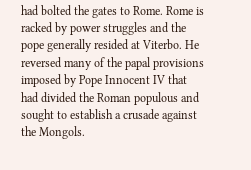had bolted the gates to Rome. Rome is racked by power struggles and the pope generally resided at Viterbo. He reversed many of the papal provisions imposed by Pope Innocent IV that had divided the Roman populous and sought to establish a crusade against the Mongols.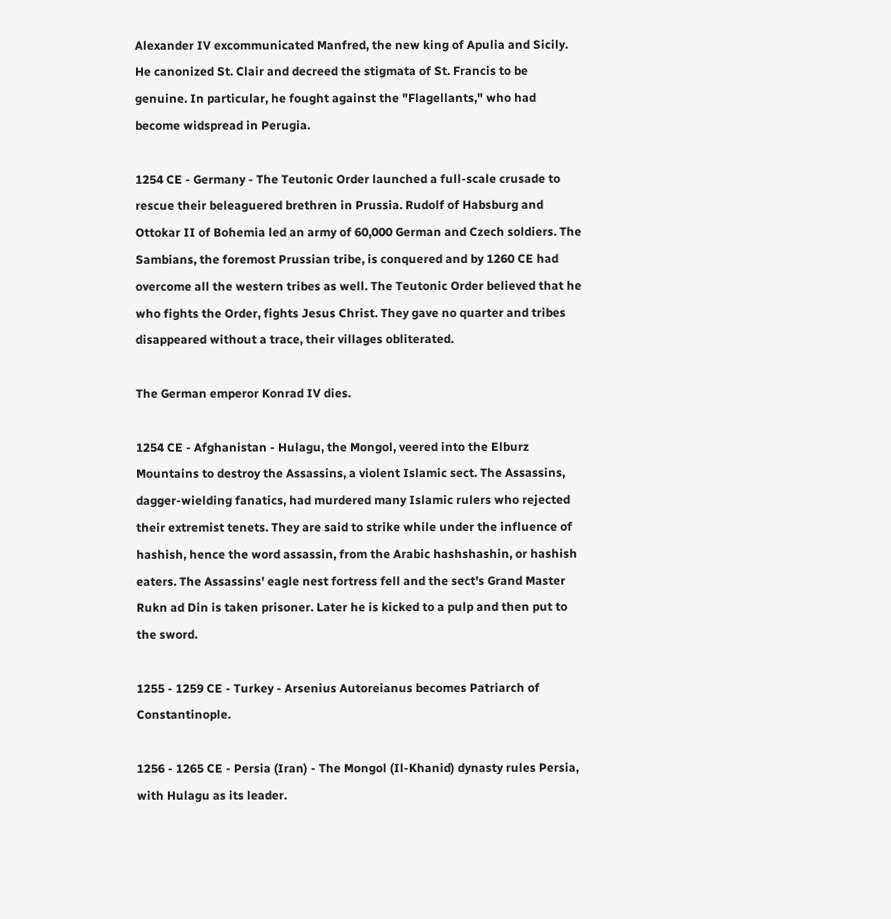Alexander IV excommunicated Manfred, the new king of Apulia and Sicily. He canonized St. Clair and decreed the stigmata of St. Francis to be genuine. In particular, he fought against the "Flagellants," who had become widspread in Perugia.

1254 CE - Germany - The Teutonic Order launched a full-scale crusade to rescue their beleaguered brethren in Prussia. Rudolf of Habsburg and Ottokar II of Bohemia led an army of 60,000 German and Czech soldiers. The Sambians, the foremost Prussian tribe, is conquered and by 1260 CE had overcome all the western tribes as well. The Teutonic Order believed that he who fights the Order, fights Jesus Christ. They gave no quarter and tribes disappeared without a trace, their villages obliterated.

The German emperor Konrad IV dies.

1254 CE - Afghanistan - Hulagu, the Mongol, veered into the Elburz Mountains to destroy the Assassins, a violent Islamic sect. The Assassins, dagger-wielding fanatics, had murdered many Islamic rulers who rejected their extremist tenets. They are said to strike while under the influence of hashish, hence the word assassin, from the Arabic hashshashin, or hashish eaters. The Assassins' eagle nest fortress fell and the sect's Grand Master Rukn ad Din is taken prisoner. Later he is kicked to a pulp and then put to the sword.

1255 - 1259 CE - Turkey - Arsenius Autoreianus becomes Patriarch of Constantinople.

1256 - 1265 CE - Persia (Iran) - The Mongol (Il-Khanid) dynasty rules Persia, with Hulagu as its leader.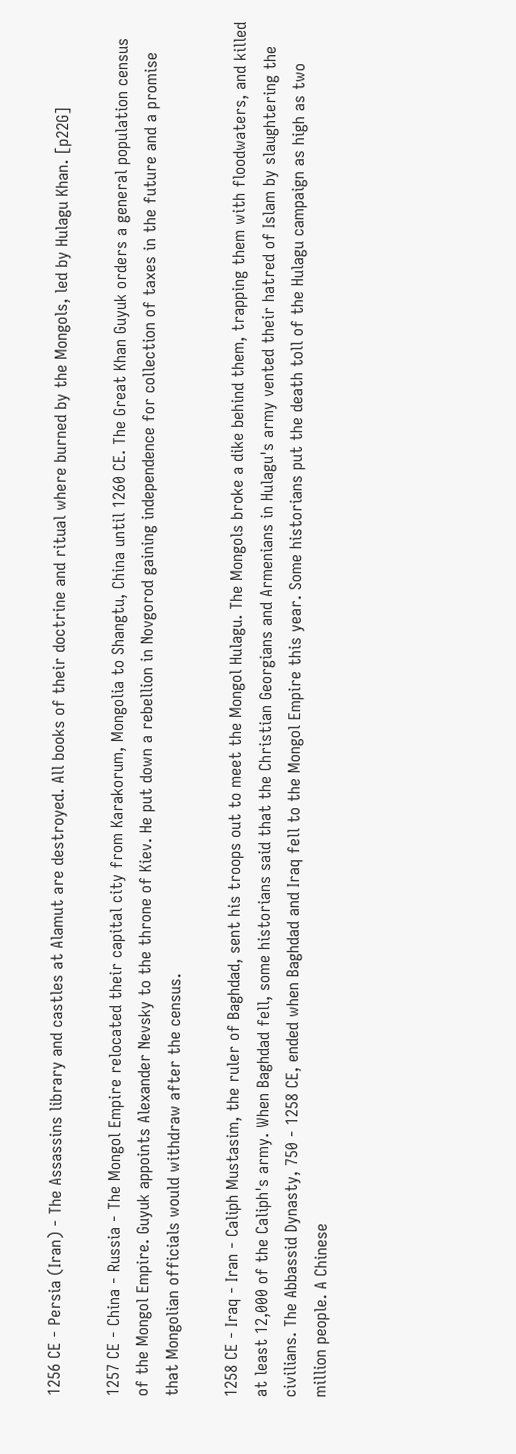1256 CE - Persia (Iran) - The Assassins library and castles at Alamut are destroyed. All books of their doctrine and ritual where burned by the Mongols, led by Hulagu Khan. [p22G]

1257 CE - China - Russia - The Mongol Empire relocated their capital city from Karakorum, Mongolia to Shangtu, China until 1260 CE. The Great Khan Guyuk orders a general population census of the Mongol Empire. Guyuk appoints Alexander Nevsky to the throne of Kiev. He put down a rebellion in Novgorod gaining independence for collection of taxes in the future and a promise that Mongolian officials would withdraw after the census.

1258 CE - Iraq - Iran - Caliph Mustasim, the ruler of Baghdad, sent his troops out to meet the Mongol Hulagu. The Mongols broke a dike behind them, trapping them with floodwaters, and killed at least 12,000 of the Caliph's army. When Baghdad fell, some historians said that the Christian Georgians and Armenians in Hulagu's army vented their hatred of Islam by slaughtering the civilians. The Abbassid Dynasty, 750 - 1258 CE, ended when Baghdad and Iraq fell to the Mongol Empire this year. Some historians put the death toll of the Hulagu campaign as high as two million people. A Chinese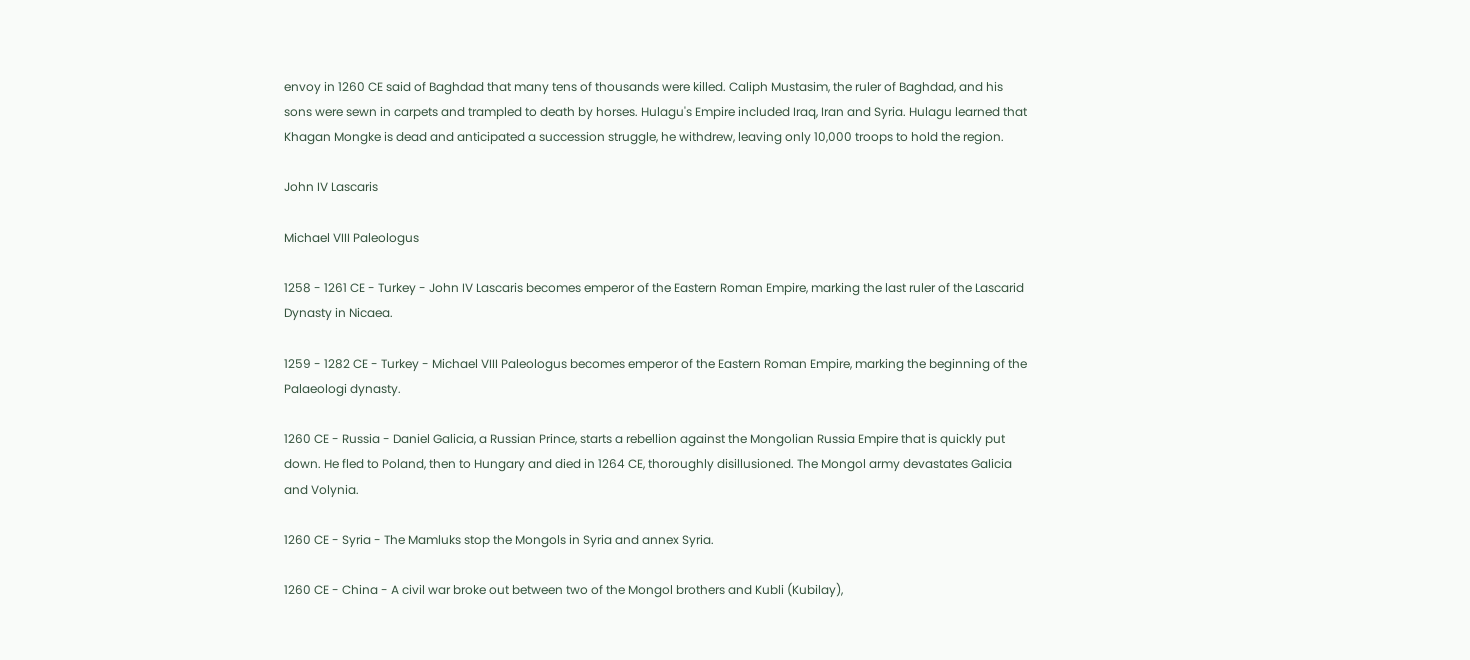envoy in 1260 CE said of Baghdad that many tens of thousands were killed. Caliph Mustasim, the ruler of Baghdad, and his sons were sewn in carpets and trampled to death by horses. Hulagu's Empire included Iraq, Iran and Syria. Hulagu learned that Khagan Mongke is dead and anticipated a succession struggle, he withdrew, leaving only 10,000 troops to hold the region.

John IV Lascaris

Michael VIII Paleologus

1258 - 1261 CE - Turkey - John IV Lascaris becomes emperor of the Eastern Roman Empire, marking the last ruler of the Lascarid Dynasty in Nicaea.

1259 - 1282 CE - Turkey - Michael VIII Paleologus becomes emperor of the Eastern Roman Empire, marking the beginning of the Palaeologi dynasty.

1260 CE - Russia - Daniel Galicia, a Russian Prince, starts a rebellion against the Mongolian Russia Empire that is quickly put down. He fled to Poland, then to Hungary and died in 1264 CE, thoroughly disillusioned. The Mongol army devastates Galicia and Volynia.

1260 CE - Syria - The Mamluks stop the Mongols in Syria and annex Syria.

1260 CE - China - A civil war broke out between two of the Mongol brothers and Kubli (Kubilay),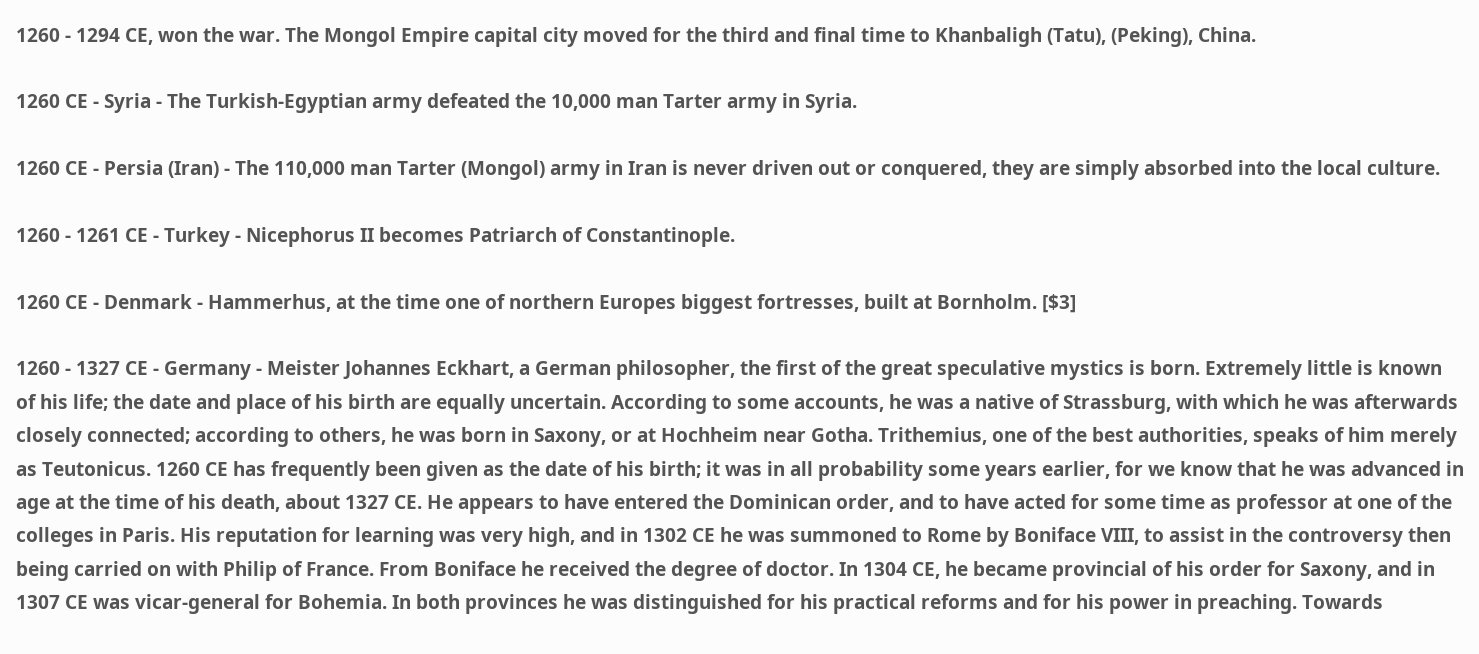1260 - 1294 CE, won the war. The Mongol Empire capital city moved for the third and final time to Khanbaligh (Tatu), (Peking), China.

1260 CE - Syria - The Turkish-Egyptian army defeated the 10,000 man Tarter army in Syria.

1260 CE - Persia (Iran) - The 110,000 man Tarter (Mongol) army in Iran is never driven out or conquered, they are simply absorbed into the local culture.

1260 - 1261 CE - Turkey - Nicephorus II becomes Patriarch of Constantinople.

1260 CE - Denmark - Hammerhus, at the time one of northern Europes biggest fortresses, built at Bornholm. [$3]

1260 - 1327 CE - Germany - Meister Johannes Eckhart, a German philosopher, the first of the great speculative mystics is born. Extremely little is known of his life; the date and place of his birth are equally uncertain. According to some accounts, he was a native of Strassburg, with which he was afterwards closely connected; according to others, he was born in Saxony, or at Hochheim near Gotha. Trithemius, one of the best authorities, speaks of him merely as Teutonicus. 1260 CE has frequently been given as the date of his birth; it was in all probability some years earlier, for we know that he was advanced in age at the time of his death, about 1327 CE. He appears to have entered the Dominican order, and to have acted for some time as professor at one of the colleges in Paris. His reputation for learning was very high, and in 1302 CE he was summoned to Rome by Boniface VIII, to assist in the controversy then being carried on with Philip of France. From Boniface he received the degree of doctor. In 1304 CE, he became provincial of his order for Saxony, and in 1307 CE was vicar-general for Bohemia. In both provinces he was distinguished for his practical reforms and for his power in preaching. Towards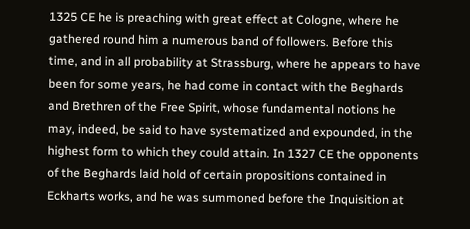1325 CE he is preaching with great effect at Cologne, where he gathered round him a numerous band of followers. Before this time, and in all probability at Strassburg, where he appears to have been for some years, he had come in contact with the Beghards and Brethren of the Free Spirit, whose fundamental notions he may, indeed, be said to have systematized and expounded, in the highest form to which they could attain. In 1327 CE the opponents of the Beghards laid hold of certain propositions contained in Eckharts works, and he was summoned before the Inquisition at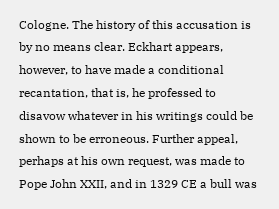Cologne. The history of this accusation is by no means clear. Eckhart appears, however, to have made a conditional recantation, that is, he professed to disavow whatever in his writings could be shown to be erroneous. Further appeal, perhaps at his own request, was made to Pope John XXII, and in 1329 CE a bull was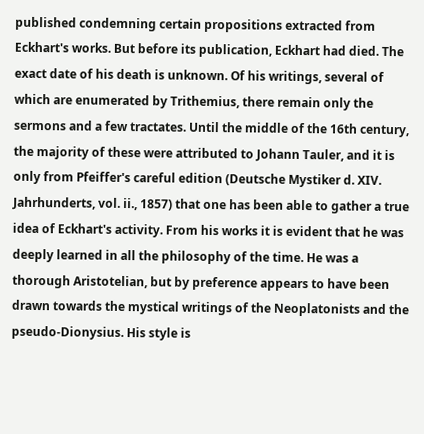published condemning certain propositions extracted from Eckhart's works. But before its publication, Eckhart had died. The exact date of his death is unknown. Of his writings, several of which are enumerated by Trithemius, there remain only the sermons and a few tractates. Until the middle of the 16th century, the majority of these were attributed to Johann Tauler, and it is only from Pfeiffer's careful edition (Deutsche Mystiker d. XIV. Jahrhunderts, vol. ii., 1857) that one has been able to gather a true idea of Eckhart's activity. From his works it is evident that he was deeply learned in all the philosophy of the time. He was a thorough Aristotelian, but by preference appears to have been drawn towards the mystical writings of the Neoplatonists and the pseudo-Dionysius. His style is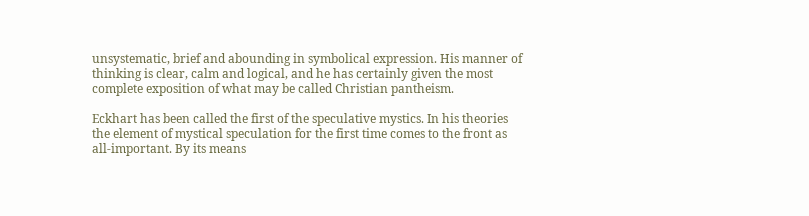unsystematic, brief and abounding in symbolical expression. His manner of thinking is clear, calm and logical, and he has certainly given the most complete exposition of what may be called Christian pantheism.

Eckhart has been called the first of the speculative mystics. In his theories the element of mystical speculation for the first time comes to the front as all-important. By its means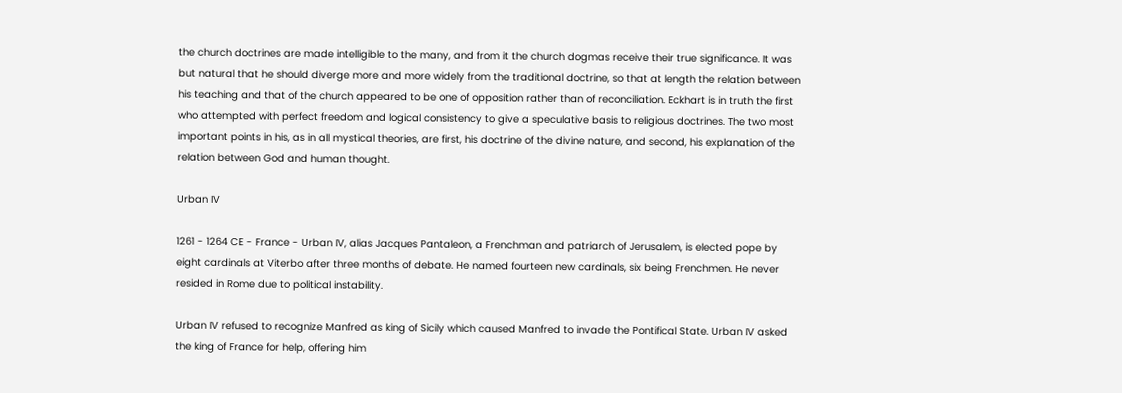the church doctrines are made intelligible to the many, and from it the church dogmas receive their true significance. It was but natural that he should diverge more and more widely from the traditional doctrine, so that at length the relation between his teaching and that of the church appeared to be one of opposition rather than of reconciliation. Eckhart is in truth the first who attempted with perfect freedom and logical consistency to give a speculative basis to religious doctrines. The two most important points in his, as in all mystical theories, are first, his doctrine of the divine nature, and second, his explanation of the relation between God and human thought.

Urban IV

1261 - 1264 CE - France - Urban IV, alias Jacques Pantaleon, a Frenchman and patriarch of Jerusalem, is elected pope by eight cardinals at Viterbo after three months of debate. He named fourteen new cardinals, six being Frenchmen. He never resided in Rome due to political instability.

Urban IV refused to recognize Manfred as king of Sicily which caused Manfred to invade the Pontifical State. Urban IV asked the king of France for help, offering him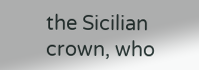the Sicilian crown, who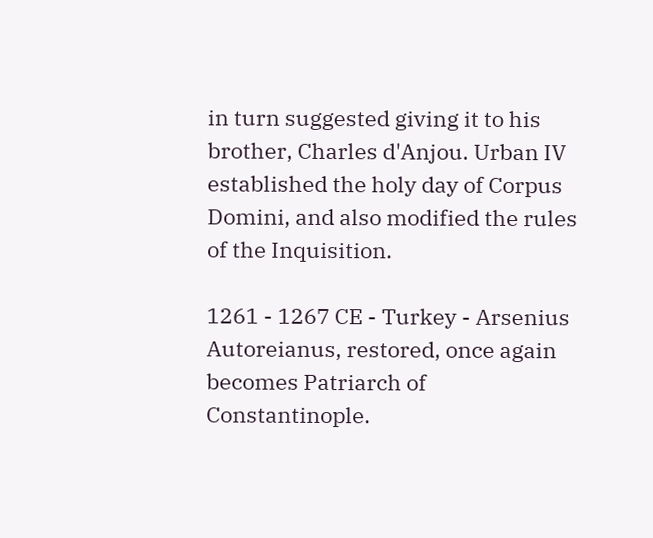in turn suggested giving it to his brother, Charles d'Anjou. Urban IV established the holy day of Corpus Domini, and also modified the rules of the Inquisition.

1261 - 1267 CE - Turkey - Arsenius Autoreianus, restored, once again becomes Patriarch of Constantinople.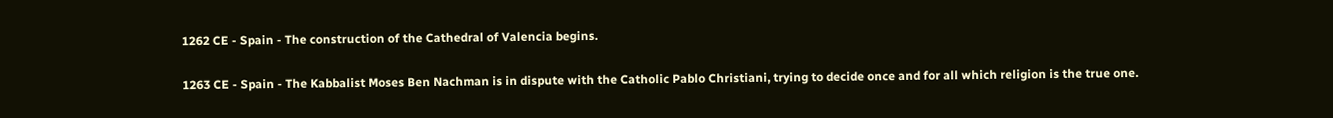1262 CE - Spain - The construction of the Cathedral of Valencia begins.

1263 CE - Spain - The Kabbalist Moses Ben Nachman is in dispute with the Catholic Pablo Christiani, trying to decide once and for all which religion is the true one.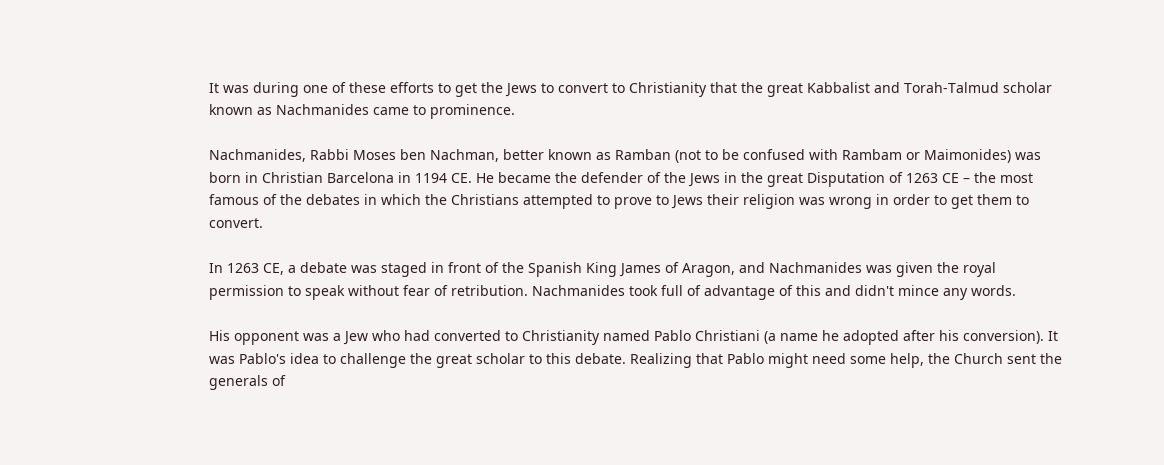It was during one of these efforts to get the Jews to convert to Christianity that the great Kabbalist and Torah-Talmud scholar known as Nachmanides came to prominence.

Nachmanides, Rabbi Moses ben Nachman, better known as Ramban (not to be confused with Rambam or Maimonides) was born in Christian Barcelona in 1194 CE. He became the defender of the Jews in the great Disputation of 1263 CE – the most famous of the debates in which the Christians attempted to prove to Jews their religion was wrong in order to get them to convert.

In 1263 CE, a debate was staged in front of the Spanish King James of Aragon, and Nachmanides was given the royal permission to speak without fear of retribution. Nachmanides took full of advantage of this and didn't mince any words.

His opponent was a Jew who had converted to Christianity named Pablo Christiani (a name he adopted after his conversion). It was Pablo's idea to challenge the great scholar to this debate. Realizing that Pablo might need some help, the Church sent the generals of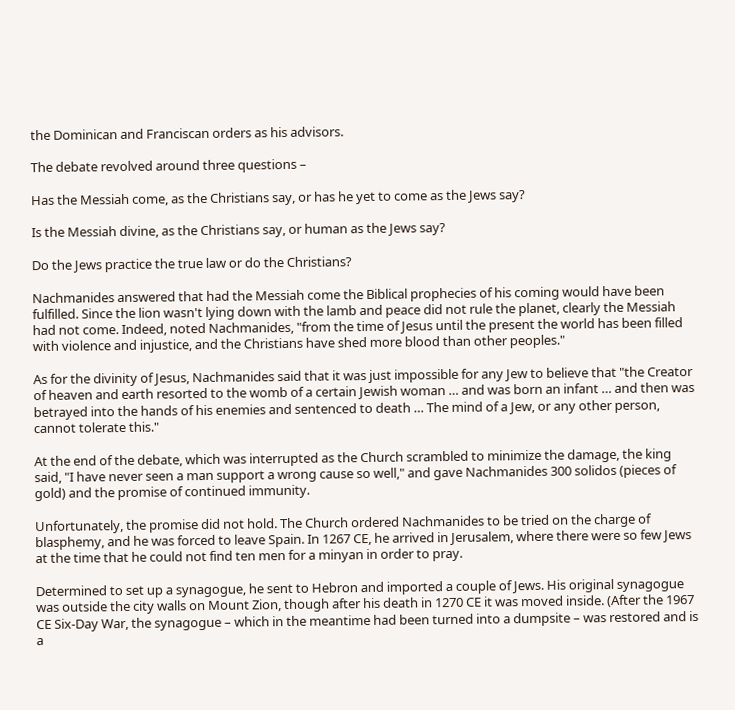the Dominican and Franciscan orders as his advisors.

The debate revolved around three questions –

Has the Messiah come, as the Christians say, or has he yet to come as the Jews say?

Is the Messiah divine, as the Christians say, or human as the Jews say?

Do the Jews practice the true law or do the Christians?

Nachmanides answered that had the Messiah come the Biblical prophecies of his coming would have been fulfilled. Since the lion wasn't lying down with the lamb and peace did not rule the planet, clearly the Messiah had not come. Indeed, noted Nachmanides, "from the time of Jesus until the present the world has been filled with violence and injustice, and the Christians have shed more blood than other peoples."

As for the divinity of Jesus, Nachmanides said that it was just impossible for any Jew to believe that "the Creator of heaven and earth resorted to the womb of a certain Jewish woman … and was born an infant … and then was betrayed into the hands of his enemies and sentenced to death … The mind of a Jew, or any other person, cannot tolerate this."

At the end of the debate, which was interrupted as the Church scrambled to minimize the damage, the king said, "I have never seen a man support a wrong cause so well," and gave Nachmanides 300 solidos (pieces of gold) and the promise of continued immunity.

Unfortunately, the promise did not hold. The Church ordered Nachmanides to be tried on the charge of blasphemy, and he was forced to leave Spain. In 1267 CE, he arrived in Jerusalem, where there were so few Jews at the time that he could not find ten men for a minyan in order to pray.

Determined to set up a synagogue, he sent to Hebron and imported a couple of Jews. His original synagogue was outside the city walls on Mount Zion, though after his death in 1270 CE it was moved inside. (After the 1967 CE Six-Day War, the synagogue – which in the meantime had been turned into a dumpsite – was restored and is a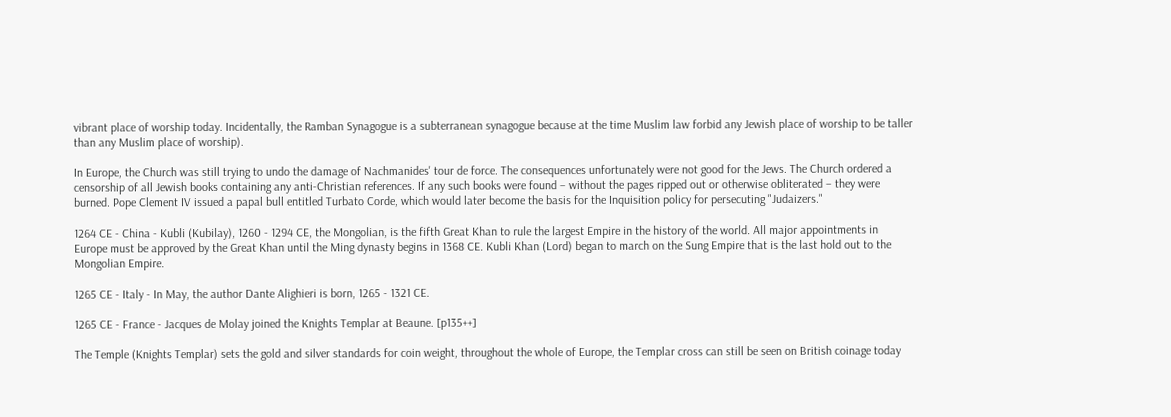vibrant place of worship today. Incidentally, the Ramban Synagogue is a subterranean synagogue because at the time Muslim law forbid any Jewish place of worship to be taller than any Muslim place of worship).

In Europe, the Church was still trying to undo the damage of Nachmanides' tour de force. The consequences unfortunately were not good for the Jews. The Church ordered a censorship of all Jewish books containing any anti-Christian references. If any such books were found – without the pages ripped out or otherwise obliterated – they were burned. Pope Clement IV issued a papal bull entitled Turbato Corde, which would later become the basis for the Inquisition policy for persecuting "Judaizers."

1264 CE - China - Kubli (Kubilay), 1260 - 1294 CE, the Mongolian, is the fifth Great Khan to rule the largest Empire in the history of the world. All major appointments in Europe must be approved by the Great Khan until the Ming dynasty begins in 1368 CE. Kubli Khan (Lord) began to march on the Sung Empire that is the last hold out to the Mongolian Empire.

1265 CE - Italy - In May, the author Dante Alighieri is born, 1265 - 1321 CE.

1265 CE - France - Jacques de Molay joined the Knights Templar at Beaune. [p135++]

The Temple (Knights Templar) sets the gold and silver standards for coin weight, throughout the whole of Europe, the Templar cross can still be seen on British coinage today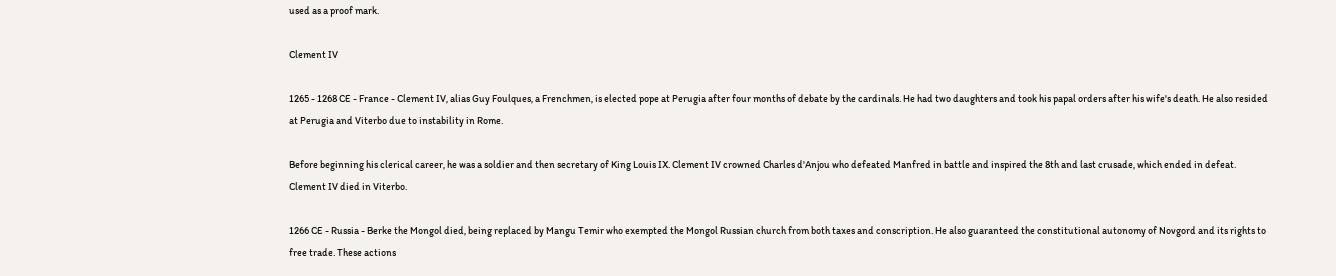used as a proof mark.

Clement IV

1265 - 1268 CE - France - Clement IV, alias Guy Foulques, a Frenchmen, is elected pope at Perugia after four months of debate by the cardinals. He had two daughters and took his papal orders after his wife's death. He also resided at Perugia and Viterbo due to instability in Rome.

Before beginning his clerical career, he was a soldier and then secretary of King Louis IX. Clement IV crowned Charles d'Anjou who defeated Manfred in battle and inspired the 8th and last crusade, which ended in defeat. Clement IV died in Viterbo.

1266 CE - Russia - Berke the Mongol died, being replaced by Mangu Temir who exempted the Mongol Russian church from both taxes and conscription. He also guaranteed the constitutional autonomy of Novgord and its rights to free trade. These actions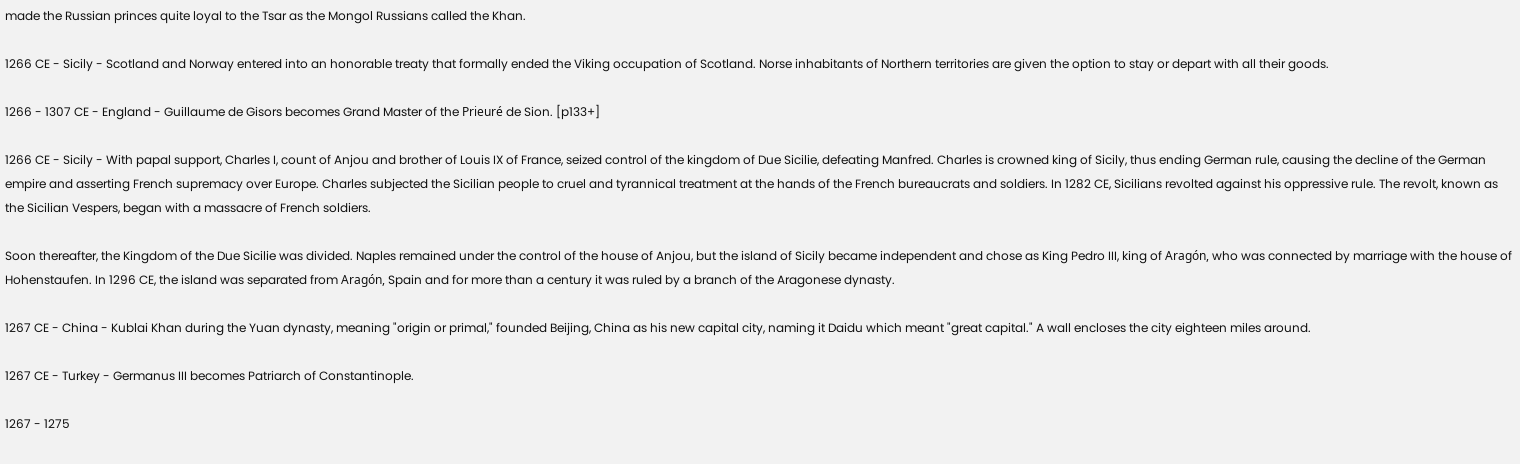made the Russian princes quite loyal to the Tsar as the Mongol Russians called the Khan.

1266 CE - Sicily - Scotland and Norway entered into an honorable treaty that formally ended the Viking occupation of Scotland. Norse inhabitants of Northern territories are given the option to stay or depart with all their goods.

1266 - 1307 CE - England - Guillaume de Gisors becomes Grand Master of the Prieuré de Sion. [p133+]

1266 CE - Sicily - With papal support, Charles I, count of Anjou and brother of Louis IX of France, seized control of the kingdom of Due Sicilie, defeating Manfred. Charles is crowned king of Sicily, thus ending German rule, causing the decline of the German empire and asserting French supremacy over Europe. Charles subjected the Sicilian people to cruel and tyrannical treatment at the hands of the French bureaucrats and soldiers. In 1282 CE, Sicilians revolted against his oppressive rule. The revolt, known as the Sicilian Vespers, began with a massacre of French soldiers.

Soon thereafter, the Kingdom of the Due Sicilie was divided. Naples remained under the control of the house of Anjou, but the island of Sicily became independent and chose as King Pedro III, king of Aragón, who was connected by marriage with the house of Hohenstaufen. In 1296 CE, the island was separated from Aragón, Spain and for more than a century it was ruled by a branch of the Aragonese dynasty.

1267 CE - China - Kublai Khan during the Yuan dynasty, meaning "origin or primal," founded Beijing, China as his new capital city, naming it Daidu which meant "great capital." A wall encloses the city eighteen miles around.

1267 CE - Turkey - Germanus III becomes Patriarch of Constantinople.

1267 - 1275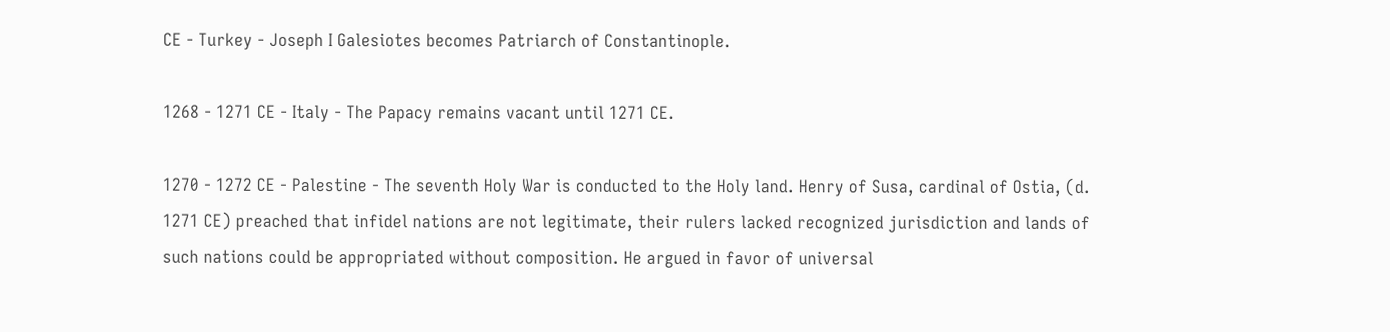CE - Turkey - Joseph I Galesiotes becomes Patriarch of Constantinople.

1268 - 1271 CE - Italy - The Papacy remains vacant until 1271 CE.

1270 - 1272 CE - Palestine - The seventh Holy War is conducted to the Holy land. Henry of Susa, cardinal of Ostia, (d. 1271 CE) preached that infidel nations are not legitimate, their rulers lacked recognized jurisdiction and lands of such nations could be appropriated without composition. He argued in favor of universal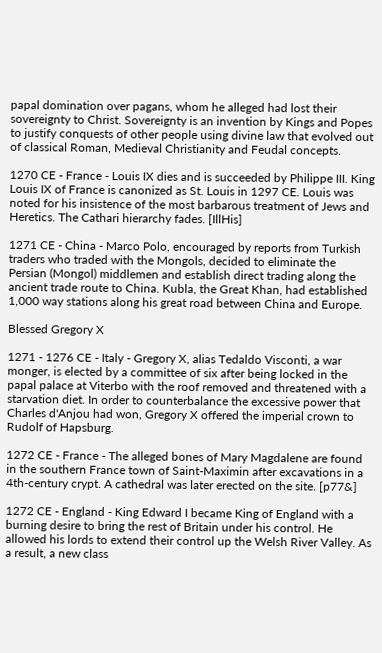papal domination over pagans, whom he alleged had lost their sovereignty to Christ. Sovereignty is an invention by Kings and Popes to justify conquests of other people using divine law that evolved out of classical Roman, Medieval Christianity and Feudal concepts.

1270 CE - France - Louis IX dies and is succeeded by Philippe III. King Louis IX of France is canonized as St. Louis in 1297 CE. Louis was noted for his insistence of the most barbarous treatment of Jews and Heretics. The Cathari hierarchy fades. [IllHis]

1271 CE - China - Marco Polo, encouraged by reports from Turkish traders who traded with the Mongols, decided to eliminate the Persian (Mongol) middlemen and establish direct trading along the ancient trade route to China. Kubla, the Great Khan, had established 1,000 way stations along his great road between China and Europe.

Blessed Gregory X

1271 - 1276 CE - Italy - Gregory X, alias Tedaldo Visconti, a war monger, is elected by a committee of six after being locked in the papal palace at Viterbo with the roof removed and threatened with a starvation diet. In order to counterbalance the excessive power that Charles d'Anjou had won, Gregory X offered the imperial crown to Rudolf of Hapsburg.

1272 CE - France - The alleged bones of Mary Magdalene are found in the southern France town of Saint-Maximin after excavations in a 4th-century crypt. A cathedral was later erected on the site. [p77&]

1272 CE - England - King Edward I became King of England with a burning desire to bring the rest of Britain under his control. He allowed his lords to extend their control up the Welsh River Valley. As a result, a new class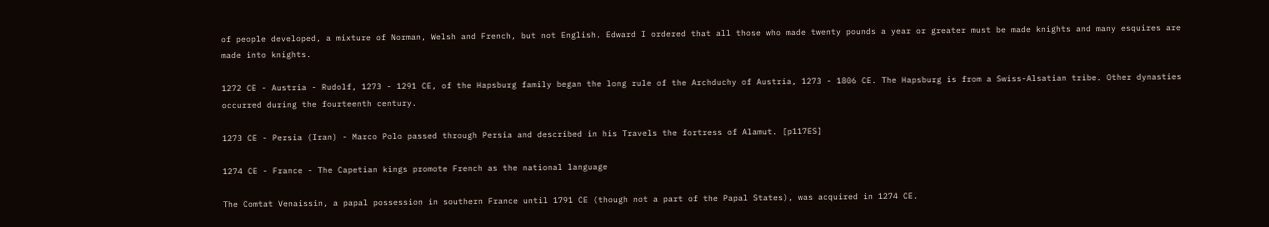of people developed, a mixture of Norman, Welsh and French, but not English. Edward I ordered that all those who made twenty pounds a year or greater must be made knights and many esquires are made into knights.

1272 CE - Austria - Rudolf, 1273 - 1291 CE, of the Hapsburg family began the long rule of the Archduchy of Austria, 1273 - 1806 CE. The Hapsburg is from a Swiss-Alsatian tribe. Other dynasties occurred during the fourteenth century.

1273 CE - Persia (Iran) - Marco Polo passed through Persia and described in his Travels the fortress of Alamut. [p117ES]

1274 CE - France - The Capetian kings promote French as the national language

The Comtat Venaissin, a papal possession in southern France until 1791 CE (though not a part of the Papal States), was acquired in 1274 CE.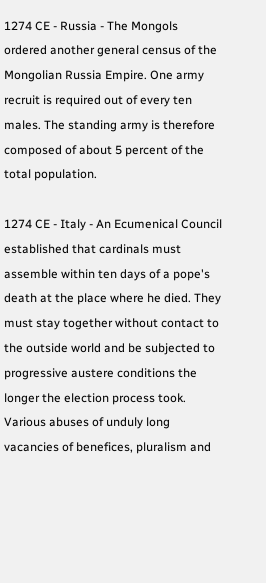1274 CE - Russia - The Mongols ordered another general census of the Mongolian Russia Empire. One army recruit is required out of every ten males. The standing army is therefore composed of about 5 percent of the total population.

1274 CE - Italy - An Ecumenical Council established that cardinals must assemble within ten days of a pope's death at the place where he died. They must stay together without contact to the outside world and be subjected to progressive austere conditions the longer the election process took. Various abuses of unduly long vacancies of benefices, pluralism and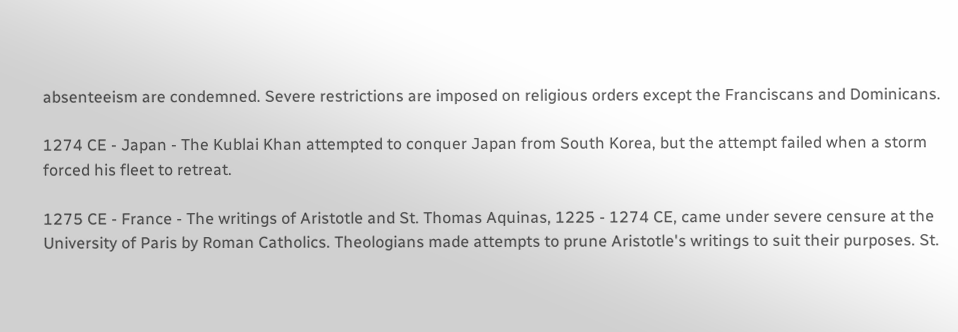absenteeism are condemned. Severe restrictions are imposed on religious orders except the Franciscans and Dominicans.

1274 CE - Japan - The Kublai Khan attempted to conquer Japan from South Korea, but the attempt failed when a storm forced his fleet to retreat.

1275 CE - France - The writings of Aristotle and St. Thomas Aquinas, 1225 - 1274 CE, came under severe censure at the University of Paris by Roman Catholics. Theologians made attempts to prune Aristotle's writings to suit their purposes. St.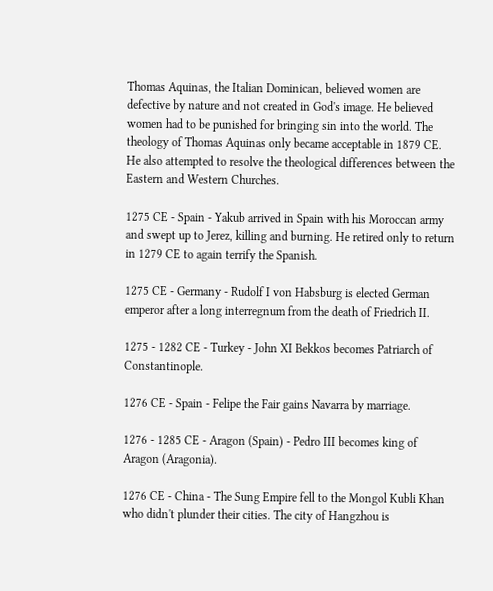Thomas Aquinas, the Italian Dominican, believed women are defective by nature and not created in God's image. He believed women had to be punished for bringing sin into the world. The theology of Thomas Aquinas only became acceptable in 1879 CE. He also attempted to resolve the theological differences between the Eastern and Western Churches.

1275 CE - Spain - Yakub arrived in Spain with his Moroccan army and swept up to Jerez, killing and burning. He retired only to return in 1279 CE to again terrify the Spanish.

1275 CE - Germany - Rudolf I von Habsburg is elected German emperor after a long interregnum from the death of Friedrich II.

1275 - 1282 CE - Turkey - John XI Bekkos becomes Patriarch of Constantinople.

1276 CE - Spain - Felipe the Fair gains Navarra by marriage.

1276 - 1285 CE - Aragon (Spain) - Pedro III becomes king of Aragon (Aragonia).

1276 CE - China - The Sung Empire fell to the Mongol Kubli Khan who didn't plunder their cities. The city of Hangzhou is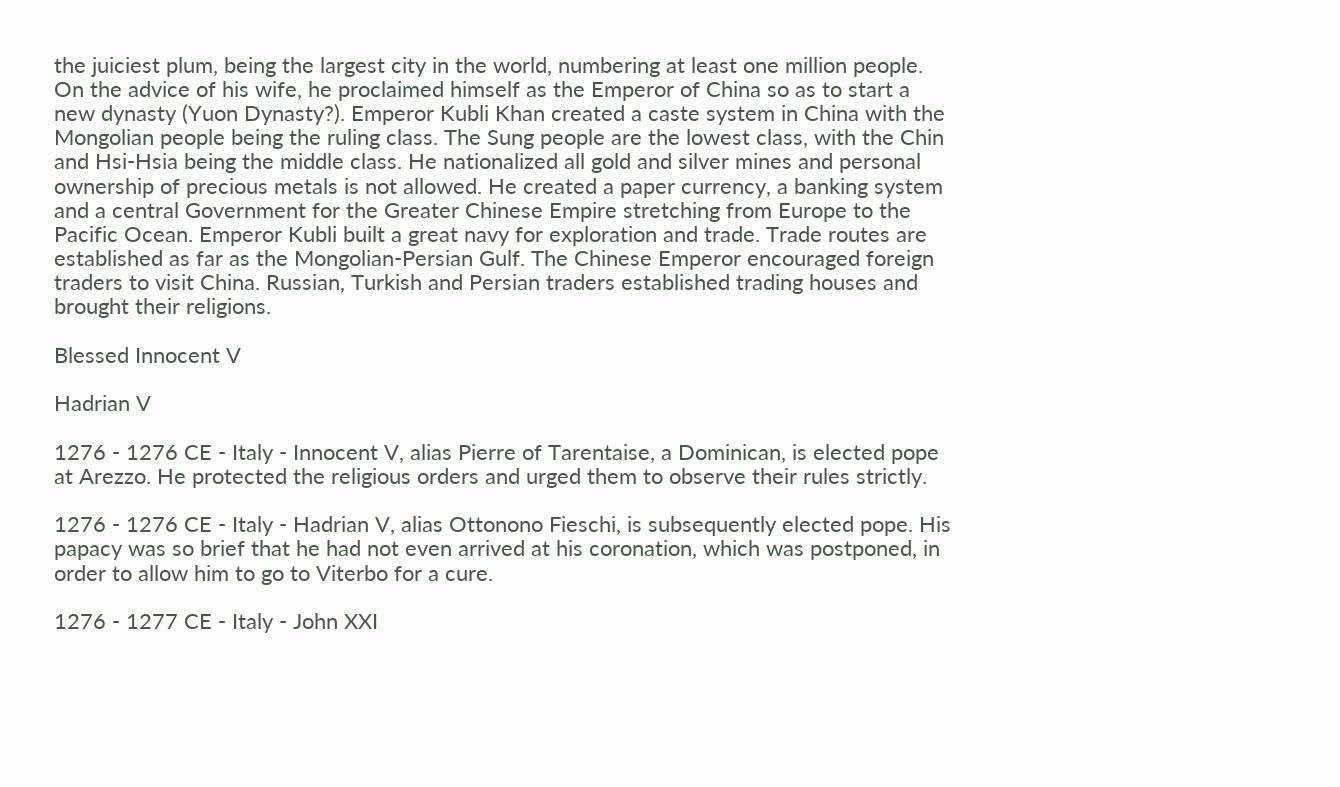the juiciest plum, being the largest city in the world, numbering at least one million people. On the advice of his wife, he proclaimed himself as the Emperor of China so as to start a new dynasty (Yuon Dynasty?). Emperor Kubli Khan created a caste system in China with the Mongolian people being the ruling class. The Sung people are the lowest class, with the Chin and Hsi-Hsia being the middle class. He nationalized all gold and silver mines and personal ownership of precious metals is not allowed. He created a paper currency, a banking system and a central Government for the Greater Chinese Empire stretching from Europe to the Pacific Ocean. Emperor Kubli built a great navy for exploration and trade. Trade routes are established as far as the Mongolian-Persian Gulf. The Chinese Emperor encouraged foreign traders to visit China. Russian, Turkish and Persian traders established trading houses and brought their religions.

Blessed Innocent V

Hadrian V

1276 - 1276 CE - Italy - Innocent V, alias Pierre of Tarentaise, a Dominican, is elected pope at Arezzo. He protected the religious orders and urged them to observe their rules strictly.

1276 - 1276 CE - Italy - Hadrian V, alias Ottonono Fieschi, is subsequently elected pope. His papacy was so brief that he had not even arrived at his coronation, which was postponed, in order to allow him to go to Viterbo for a cure.

1276 - 1277 CE - Italy - John XXI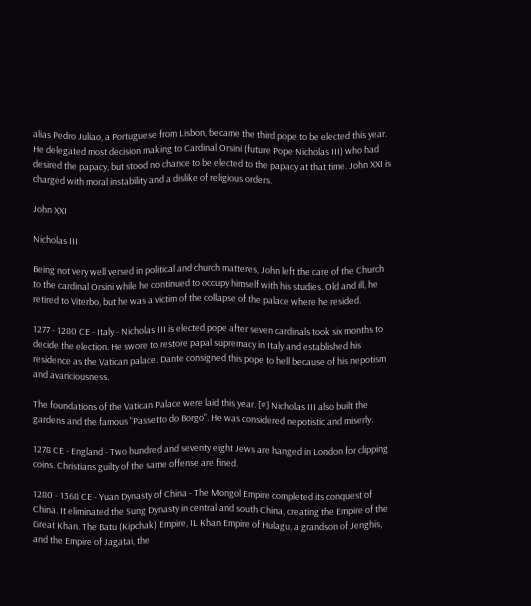alias Pedro Juliao, a Portuguese from Lisbon, became the third pope to be elected this year. He delegated most decision making to Cardinal Orsini (future Pope Nicholas III) who had desired the papacy, but stood no chance to be elected to the papacy at that time. John XXI is charged with moral instability and a dislike of religious orders.

John XXI

Nicholas III

Being not very well versed in political and church matteres, John left the care of the Church to the cardinal Orsini while he continued to occupy himself with his studies. Old and ill, he retired to Viterbo, but he was a victim of the collapse of the palace where he resided.

1277 - 1280 CE - Italy - Nicholas III is elected pope after seven cardinals took six months to decide the election. He swore to restore papal supremacy in Italy and established his residence as the Vatican palace. Dante consigned this pope to hell because of his nepotism and avariciousness.

The foundations of the Vatican Palace were laid this year. [#] Nicholas III also built the gardens and the famous "Passetto do Borgo". He was considered nepotistic and miserly.

1278 CE - England - Two hundred and seventy eight Jews are hanged in London for clipping coins. Christians guilty of the same offense are fined.

1280 - 1368 CE - Yuan Dynasty of China - The Mongol Empire completed its conquest of China. It eliminated the Sung Dynasty in central and south China, creating the Empire of the Great Khan. The Batu (Kipchak) Empire, IL Khan Empire of Hulagu, a grandson of Jenghis, and the Empire of Jagatai, the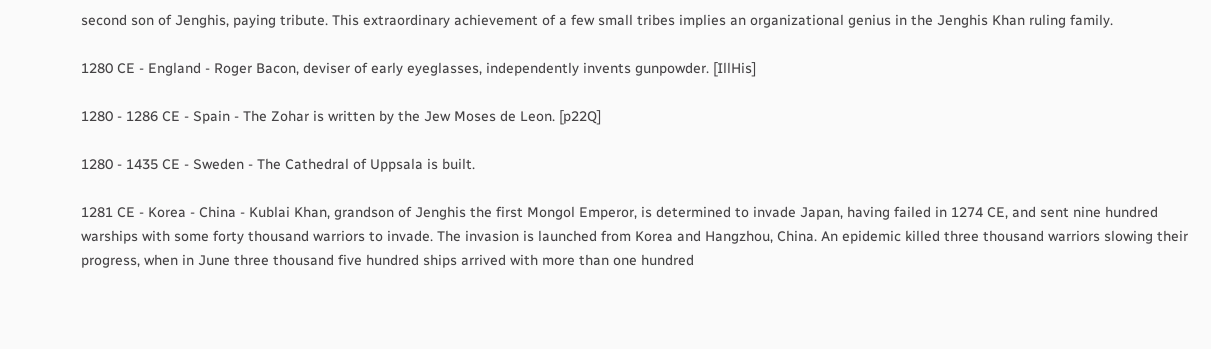second son of Jenghis, paying tribute. This extraordinary achievement of a few small tribes implies an organizational genius in the Jenghis Khan ruling family.

1280 CE - England - Roger Bacon, deviser of early eyeglasses, independently invents gunpowder. [IllHis]

1280 - 1286 CE - Spain - The Zohar is written by the Jew Moses de Leon. [p22Q]

1280 - 1435 CE - Sweden - The Cathedral of Uppsala is built.

1281 CE - Korea - China - Kublai Khan, grandson of Jenghis the first Mongol Emperor, is determined to invade Japan, having failed in 1274 CE, and sent nine hundred warships with some forty thousand warriors to invade. The invasion is launched from Korea and Hangzhou, China. An epidemic killed three thousand warriors slowing their progress, when in June three thousand five hundred ships arrived with more than one hundred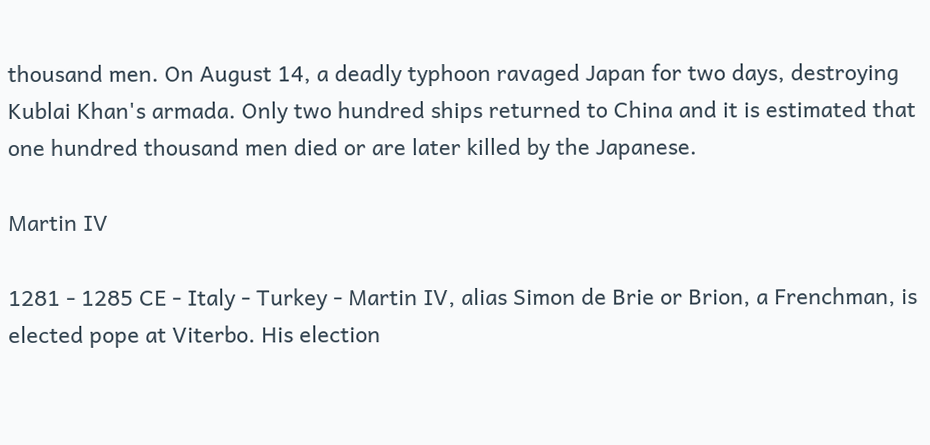thousand men. On August 14, a deadly typhoon ravaged Japan for two days, destroying Kublai Khan's armada. Only two hundred ships returned to China and it is estimated that one hundred thousand men died or are later killed by the Japanese.

Martin IV

1281 - 1285 CE - Italy - Turkey - Martin IV, alias Simon de Brie or Brion, a Frenchman, is elected pope at Viterbo. His election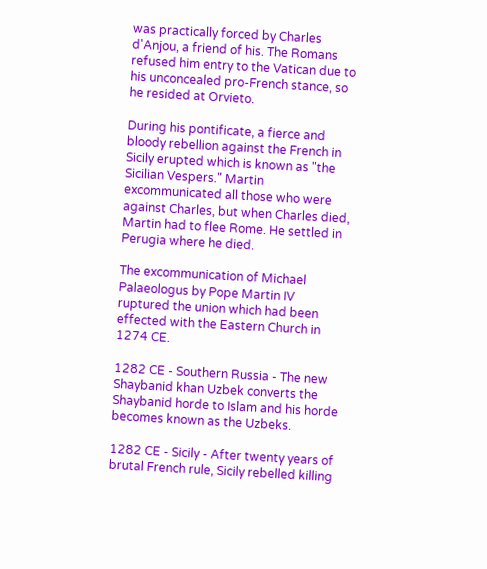was practically forced by Charles d'Anjou, a friend of his. The Romans refused him entry to the Vatican due to his unconcealed pro-French stance, so he resided at Orvieto.

During his pontificate, a fierce and bloody rebellion against the French in Sicily erupted which is known as "the Sicilian Vespers." Martin excommunicated all those who were against Charles, but when Charles died, Martin had to flee Rome. He settled in Perugia where he died.

The excommunication of Michael Palaeologus by Pope Martin IV ruptured the union which had been effected with the Eastern Church in 1274 CE.

1282 CE - Southern Russia - The new Shaybanid khan Uzbek converts the Shaybanid horde to Islam and his horde becomes known as the Uzbeks.

1282 CE - Sicily - After twenty years of brutal French rule, Sicily rebelled killing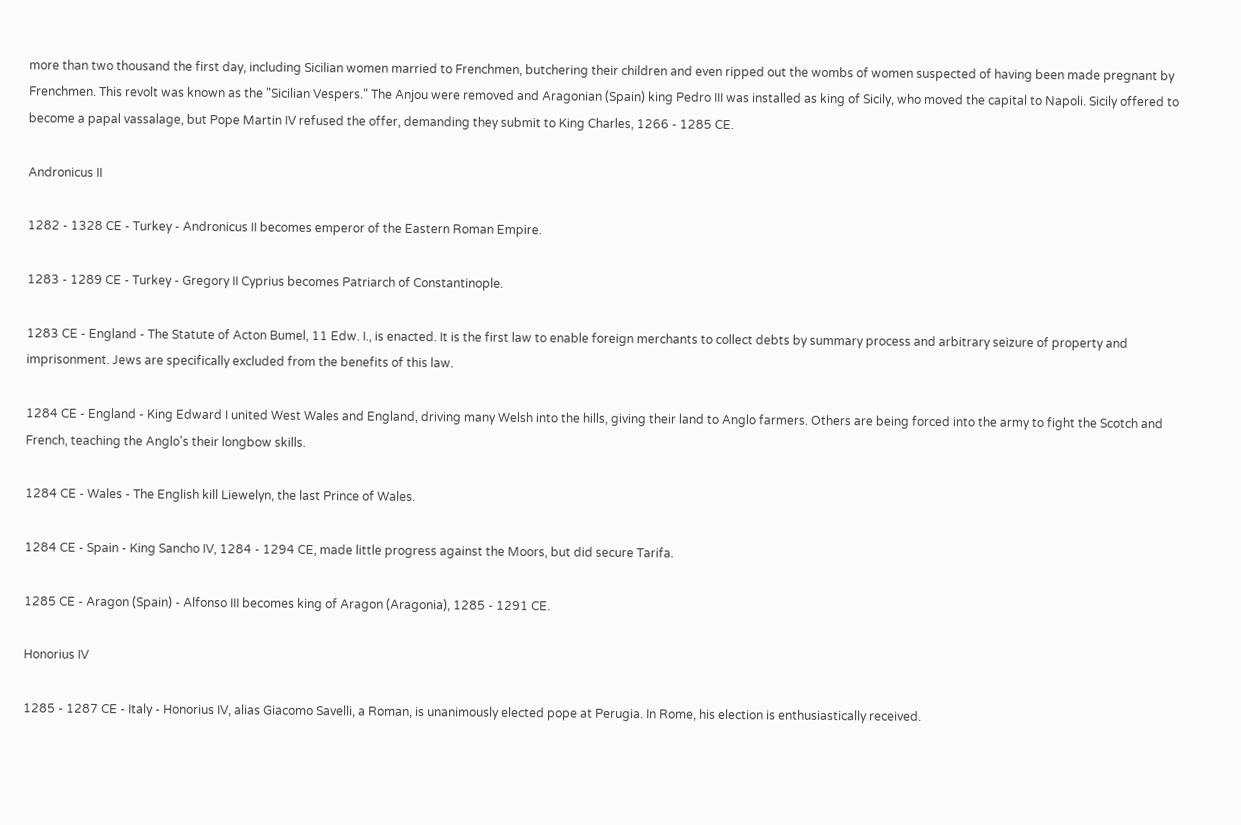more than two thousand the first day, including Sicilian women married to Frenchmen, butchering their children and even ripped out the wombs of women suspected of having been made pregnant by Frenchmen. This revolt was known as the "Sicilian Vespers." The Anjou were removed and Aragonian (Spain) king Pedro III was installed as king of Sicily, who moved the capital to Napoli. Sicily offered to become a papal vassalage, but Pope Martin IV refused the offer, demanding they submit to King Charles, 1266 - 1285 CE.

Andronicus II

1282 - 1328 CE - Turkey - Andronicus II becomes emperor of the Eastern Roman Empire.

1283 - 1289 CE - Turkey - Gregory II Cyprius becomes Patriarch of Constantinople.

1283 CE - England - The Statute of Acton Bumel, 11 Edw. I., is enacted. It is the first law to enable foreign merchants to collect debts by summary process and arbitrary seizure of property and imprisonment. Jews are specifically excluded from the benefits of this law.

1284 CE - England - King Edward I united West Wales and England, driving many Welsh into the hills, giving their land to Anglo farmers. Others are being forced into the army to fight the Scotch and French, teaching the Anglo's their longbow skills.

1284 CE - Wales - The English kill Liewelyn, the last Prince of Wales.

1284 CE - Spain - King Sancho IV, 1284 - 1294 CE, made little progress against the Moors, but did secure Tarifa.

1285 CE - Aragon (Spain) - Alfonso III becomes king of Aragon (Aragonia), 1285 - 1291 CE.

Honorius IV

1285 - 1287 CE - Italy - Honorius IV, alias Giacomo Savelli, a Roman, is unanimously elected pope at Perugia. In Rome, his election is enthusiastically received.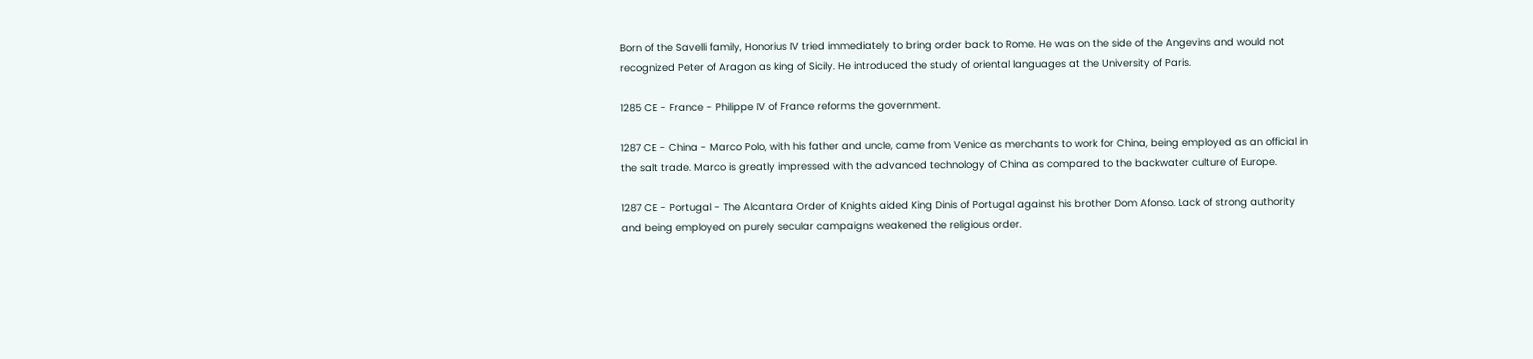Born of the Savelli family, Honorius IV tried immediately to bring order back to Rome. He was on the side of the Angevins and would not recognized Peter of Aragon as king of Sicily. He introduced the study of oriental languages at the University of Paris.

1285 CE - France - Philippe IV of France reforms the government.

1287 CE - China - Marco Polo, with his father and uncle, came from Venice as merchants to work for China, being employed as an official in the salt trade. Marco is greatly impressed with the advanced technology of China as compared to the backwater culture of Europe.

1287 CE - Portugal - The Alcantara Order of Knights aided King Dinis of Portugal against his brother Dom Afonso. Lack of strong authority and being employed on purely secular campaigns weakened the religious order.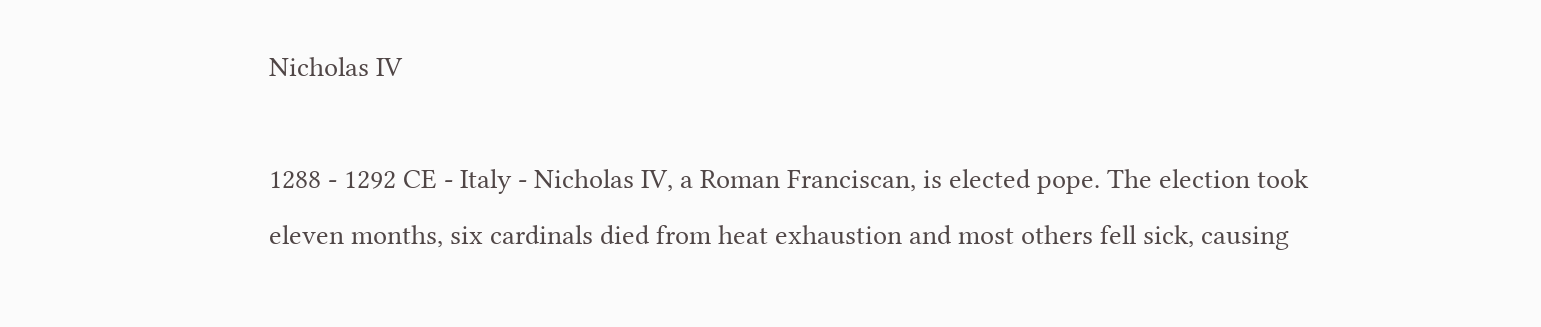Nicholas IV

1288 - 1292 CE - Italy - Nicholas IV, a Roman Franciscan, is elected pope. The election took eleven months, six cardinals died from heat exhaustion and most others fell sick, causing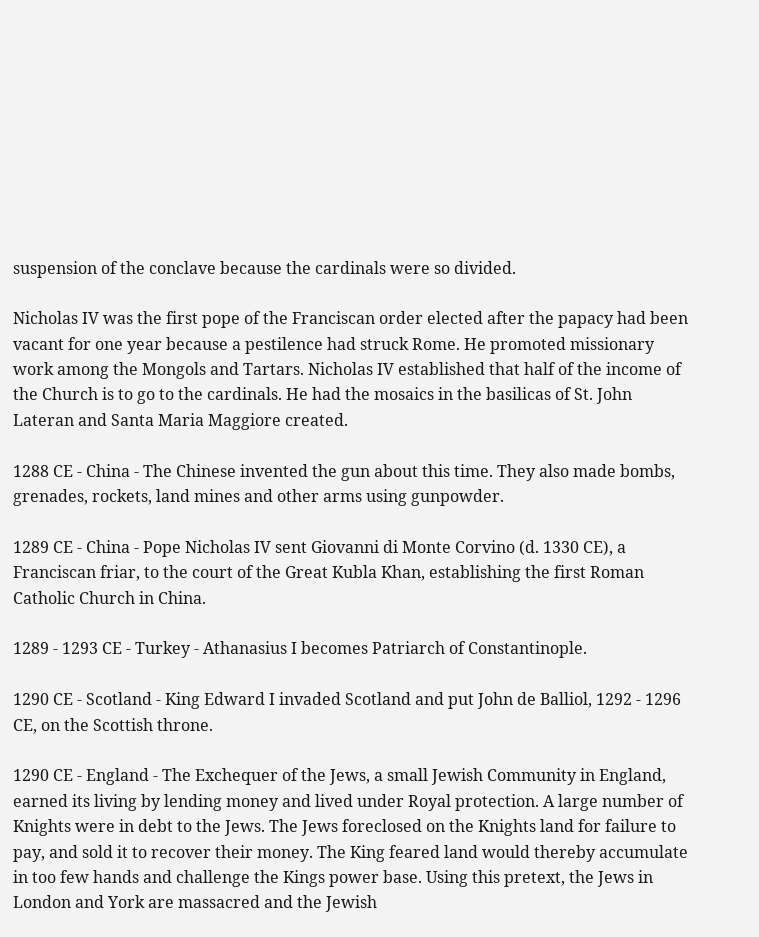suspension of the conclave because the cardinals were so divided.

Nicholas IV was the first pope of the Franciscan order elected after the papacy had been vacant for one year because a pestilence had struck Rome. He promoted missionary work among the Mongols and Tartars. Nicholas IV established that half of the income of the Church is to go to the cardinals. He had the mosaics in the basilicas of St. John Lateran and Santa Maria Maggiore created.

1288 CE - China - The Chinese invented the gun about this time. They also made bombs, grenades, rockets, land mines and other arms using gunpowder.

1289 CE - China - Pope Nicholas IV sent Giovanni di Monte Corvino (d. 1330 CE), a Franciscan friar, to the court of the Great Kubla Khan, establishing the first Roman Catholic Church in China.

1289 - 1293 CE - Turkey - Athanasius I becomes Patriarch of Constantinople.

1290 CE - Scotland - King Edward I invaded Scotland and put John de Balliol, 1292 - 1296 CE, on the Scottish throne.

1290 CE - England - The Exchequer of the Jews, a small Jewish Community in England, earned its living by lending money and lived under Royal protection. A large number of Knights were in debt to the Jews. The Jews foreclosed on the Knights land for failure to pay, and sold it to recover their money. The King feared land would thereby accumulate in too few hands and challenge the Kings power base. Using this pretext, the Jews in London and York are massacred and the Jewish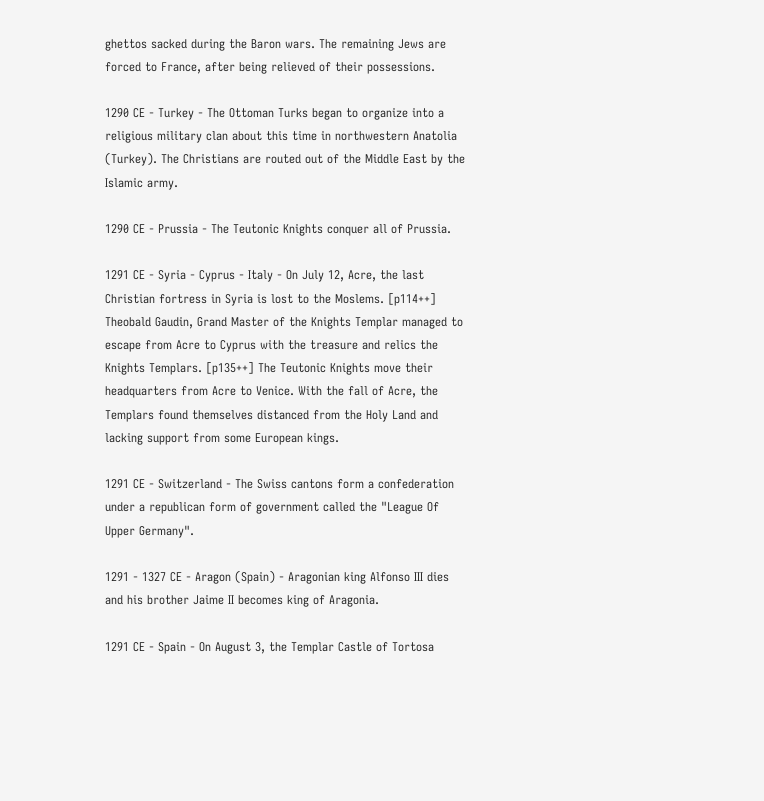ghettos sacked during the Baron wars. The remaining Jews are forced to France, after being relieved of their possessions.

1290 CE - Turkey - The Ottoman Turks began to organize into a religious military clan about this time in northwestern Anatolia (Turkey). The Christians are routed out of the Middle East by the Islamic army.

1290 CE - Prussia - The Teutonic Knights conquer all of Prussia.

1291 CE - Syria - Cyprus - Italy - On July 12, Acre, the last Christian fortress in Syria is lost to the Moslems. [p114++] Theobald Gaudin, Grand Master of the Knights Templar managed to escape from Acre to Cyprus with the treasure and relics the Knights Templars. [p135++] The Teutonic Knights move their headquarters from Acre to Venice. With the fall of Acre, the Templars found themselves distanced from the Holy Land and lacking support from some European kings.

1291 CE - Switzerland - The Swiss cantons form a confederation under a republican form of government called the "League Of Upper Germany".

1291 - 1327 CE - Aragon (Spain) - Aragonian king Alfonso III dies and his brother Jaime II becomes king of Aragonia.

1291 CE - Spain - On August 3, the Templar Castle of Tortosa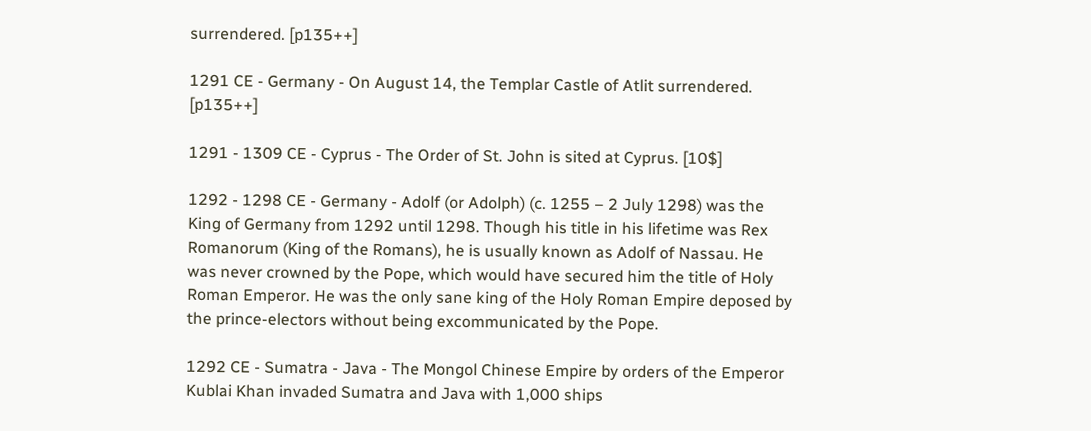surrendered. [p135++]

1291 CE - Germany - On August 14, the Templar Castle of Atlit surrendered. [p135++]

1291 - 1309 CE - Cyprus - The Order of St. John is sited at Cyprus. [10$]

1292 - 1298 CE - Germany - Adolf (or Adolph) (c. 1255 – 2 July 1298) was the King of Germany from 1292 until 1298. Though his title in his lifetime was Rex Romanorum (King of the Romans), he is usually known as Adolf of Nassau. He was never crowned by the Pope, which would have secured him the title of Holy Roman Emperor. He was the only sane king of the Holy Roman Empire deposed by the prince-electors without being excommunicated by the Pope.

1292 CE - Sumatra - Java - The Mongol Chinese Empire by orders of the Emperor Kublai Khan invaded Sumatra and Java with 1,000 ships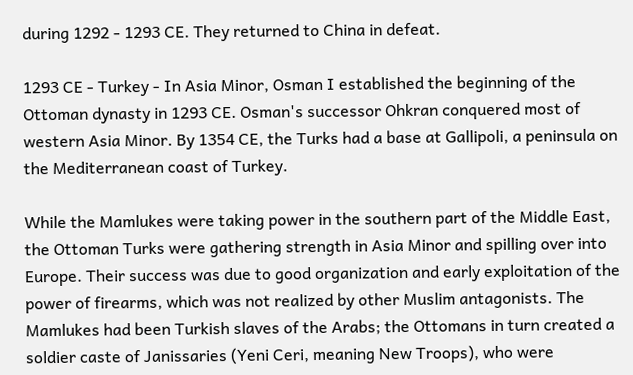during 1292 - 1293 CE. They returned to China in defeat.

1293 CE - Turkey - In Asia Minor, Osman I established the beginning of the Ottoman dynasty in 1293 CE. Osman's successor Ohkran conquered most of western Asia Minor. By 1354 CE, the Turks had a base at Gallipoli, a peninsula on the Mediterranean coast of Turkey.

While the Mamlukes were taking power in the southern part of the Middle East, the Ottoman Turks were gathering strength in Asia Minor and spilling over into Europe. Their success was due to good organization and early exploitation of the power of firearms, which was not realized by other Muslim antagonists. The Mamlukes had been Turkish slaves of the Arabs; the Ottomans in turn created a soldier caste of Janissaries (Yeni Ceri, meaning New Troops), who were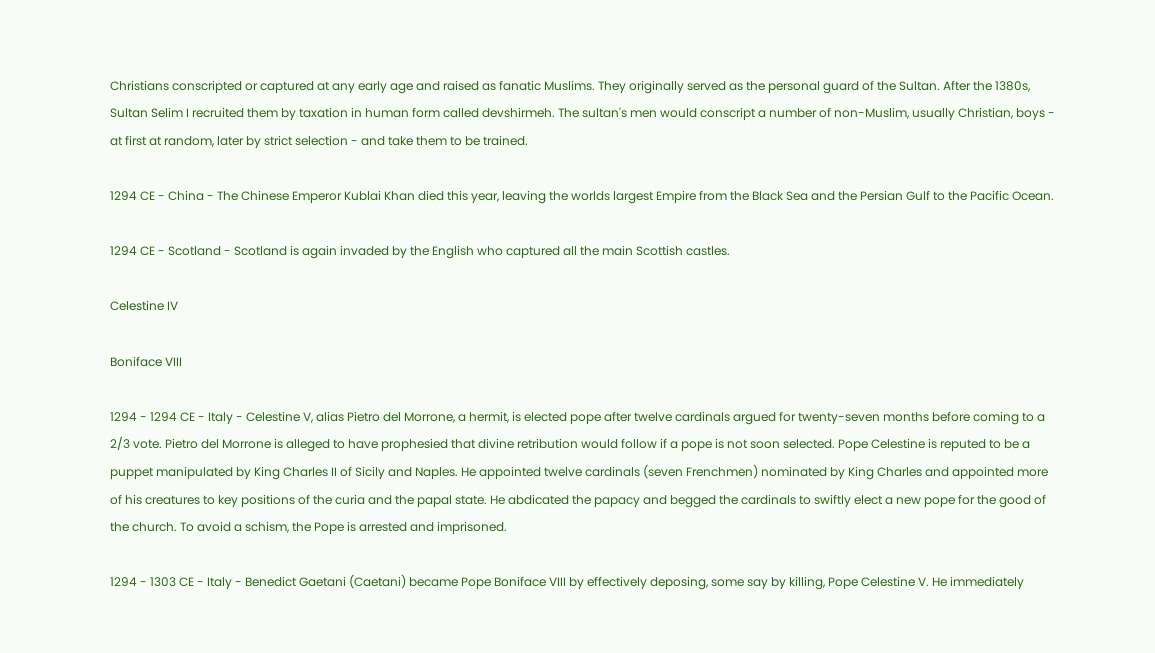Christians conscripted or captured at any early age and raised as fanatic Muslims. They originally served as the personal guard of the Sultan. After the 1380s, Sultan Selim I recruited them by taxation in human form called devshirmeh. The sultan's men would conscript a number of non-Muslim, usually Christian, boys - at first at random, later by strict selection - and take them to be trained.

1294 CE - China - The Chinese Emperor Kublai Khan died this year, leaving the worlds largest Empire from the Black Sea and the Persian Gulf to the Pacific Ocean.

1294 CE - Scotland - Scotland is again invaded by the English who captured all the main Scottish castles.

Celestine IV

Boniface VIII

1294 - 1294 CE - Italy - Celestine V, alias Pietro del Morrone, a hermit, is elected pope after twelve cardinals argued for twenty-seven months before coming to a 2/3 vote. Pietro del Morrone is alleged to have prophesied that divine retribution would follow if a pope is not soon selected. Pope Celestine is reputed to be a puppet manipulated by King Charles II of Sicily and Naples. He appointed twelve cardinals (seven Frenchmen) nominated by King Charles and appointed more of his creatures to key positions of the curia and the papal state. He abdicated the papacy and begged the cardinals to swiftly elect a new pope for the good of the church. To avoid a schism, the Pope is arrested and imprisoned.

1294 - 1303 CE - Italy - Benedict Gaetani (Caetani) became Pope Boniface VIII by effectively deposing, some say by killing, Pope Celestine V. He immediately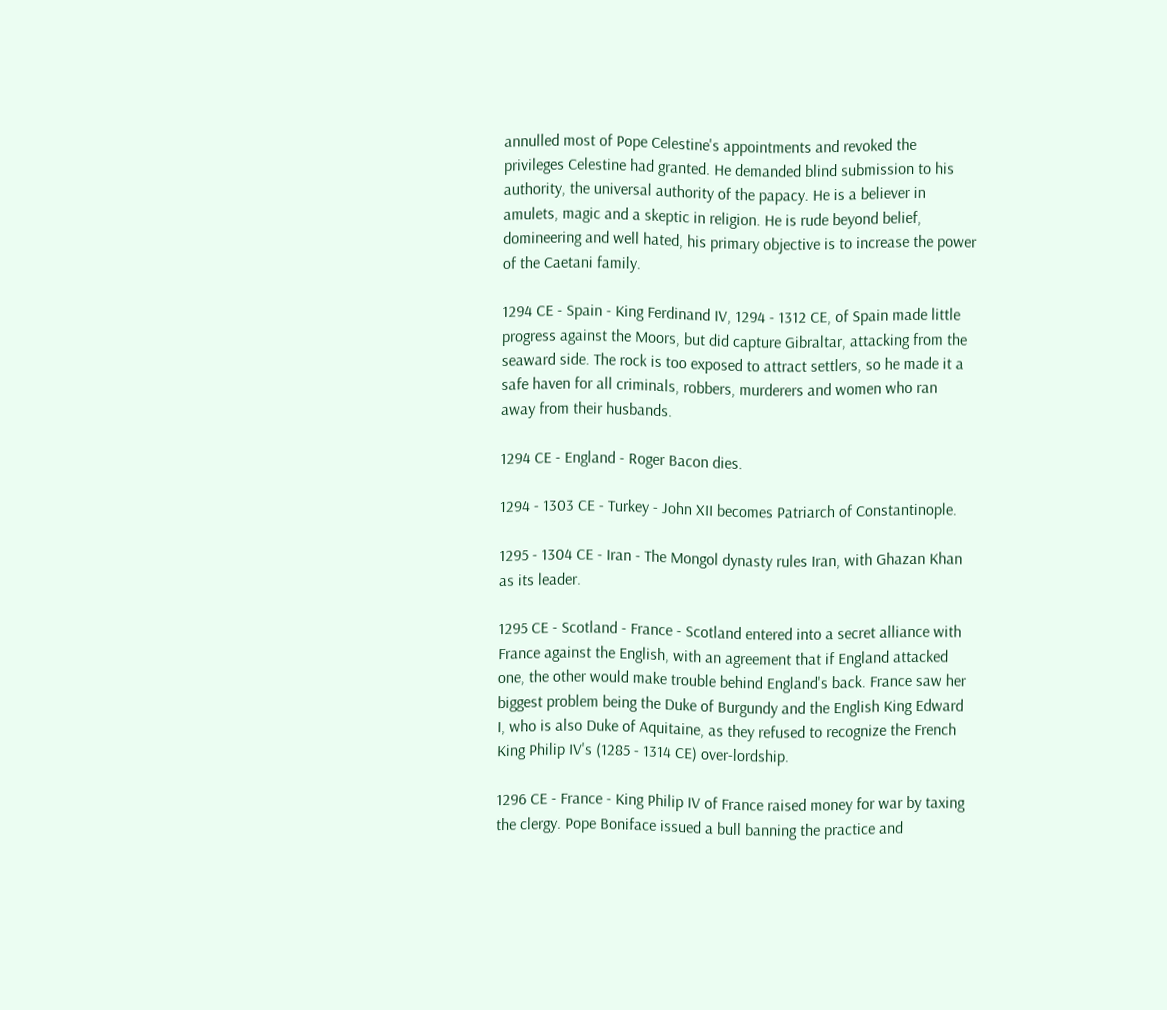annulled most of Pope Celestine's appointments and revoked the privileges Celestine had granted. He demanded blind submission to his authority, the universal authority of the papacy. He is a believer in amulets, magic and a skeptic in religion. He is rude beyond belief, domineering and well hated, his primary objective is to increase the power of the Caetani family.

1294 CE - Spain - King Ferdinand IV, 1294 - 1312 CE, of Spain made little progress against the Moors, but did capture Gibraltar, attacking from the seaward side. The rock is too exposed to attract settlers, so he made it a safe haven for all criminals, robbers, murderers and women who ran away from their husbands.

1294 CE - England - Roger Bacon dies.

1294 - 1303 CE - Turkey - John XII becomes Patriarch of Constantinople.

1295 - 1304 CE - Iran - The Mongol dynasty rules Iran, with Ghazan Khan as its leader.

1295 CE - Scotland - France - Scotland entered into a secret alliance with France against the English, with an agreement that if England attacked one, the other would make trouble behind England's back. France saw her biggest problem being the Duke of Burgundy and the English King Edward I, who is also Duke of Aquitaine, as they refused to recognize the French King Philip IV's (1285 - 1314 CE) over-lordship.

1296 CE - France - King Philip IV of France raised money for war by taxing the clergy. Pope Boniface issued a bull banning the practice and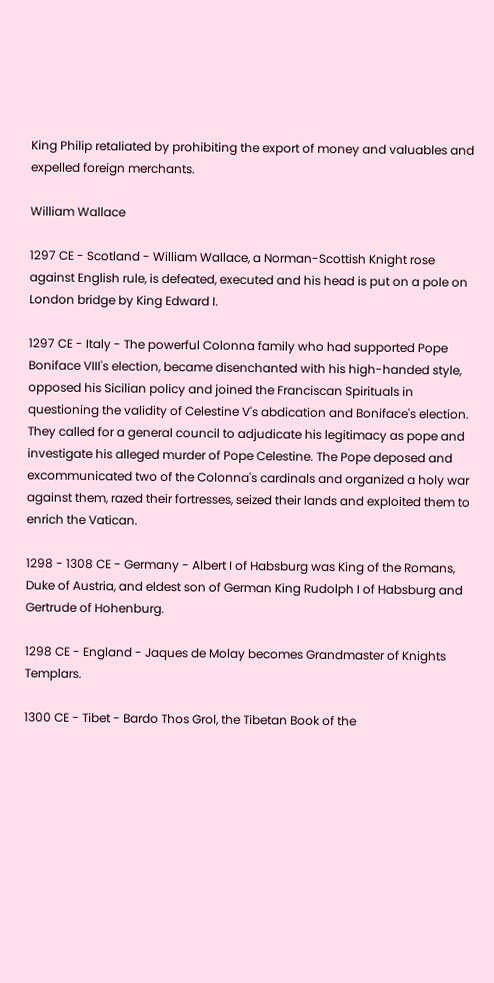King Philip retaliated by prohibiting the export of money and valuables and expelled foreign merchants.

William Wallace

1297 CE - Scotland - William Wallace, a Norman-Scottish Knight rose against English rule, is defeated, executed and his head is put on a pole on London bridge by King Edward I.

1297 CE - Italy - The powerful Colonna family who had supported Pope Boniface VIII's election, became disenchanted with his high-handed style, opposed his Sicilian policy and joined the Franciscan Spirituals in questioning the validity of Celestine V's abdication and Boniface's election. They called for a general council to adjudicate his legitimacy as pope and investigate his alleged murder of Pope Celestine. The Pope deposed and excommunicated two of the Colonna's cardinals and organized a holy war against them, razed their fortresses, seized their lands and exploited them to enrich the Vatican.

1298 - 1308 CE - Germany - Albert I of Habsburg was King of the Romans, Duke of Austria, and eldest son of German King Rudolph I of Habsburg and Gertrude of Hohenburg.

1298 CE - England - Jaques de Molay becomes Grandmaster of Knights Templars.

1300 CE - Tibet - Bardo Thos Grol, the Tibetan Book of the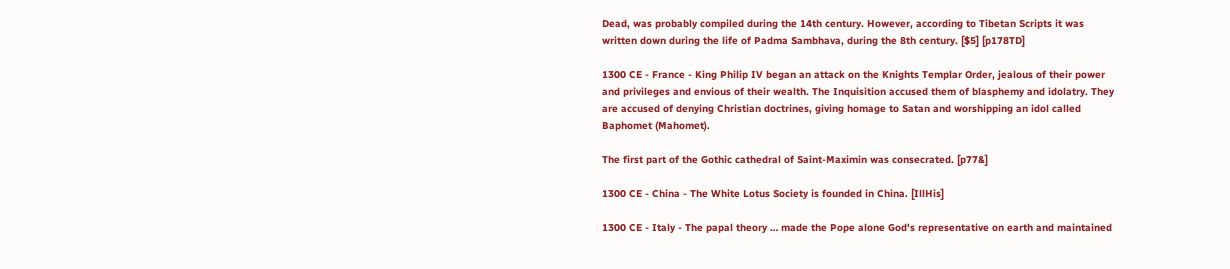Dead, was probably compiled during the 14th century. However, according to Tibetan Scripts it was written down during the life of Padma Sambhava, during the 8th century. [$5] [p178TD]

1300 CE - France - King Philip IV began an attack on the Knights Templar Order, jealous of their power and privileges and envious of their wealth. The Inquisition accused them of blasphemy and idolatry. They are accused of denying Christian doctrines, giving homage to Satan and worshipping an idol called Baphomet (Mahomet).

The first part of the Gothic cathedral of Saint-Maximin was consecrated. [p77&]

1300 CE - China - The White Lotus Society is founded in China. [IllHis]

1300 CE - Italy - The papal theory … made the Pope alone God's representative on earth and maintained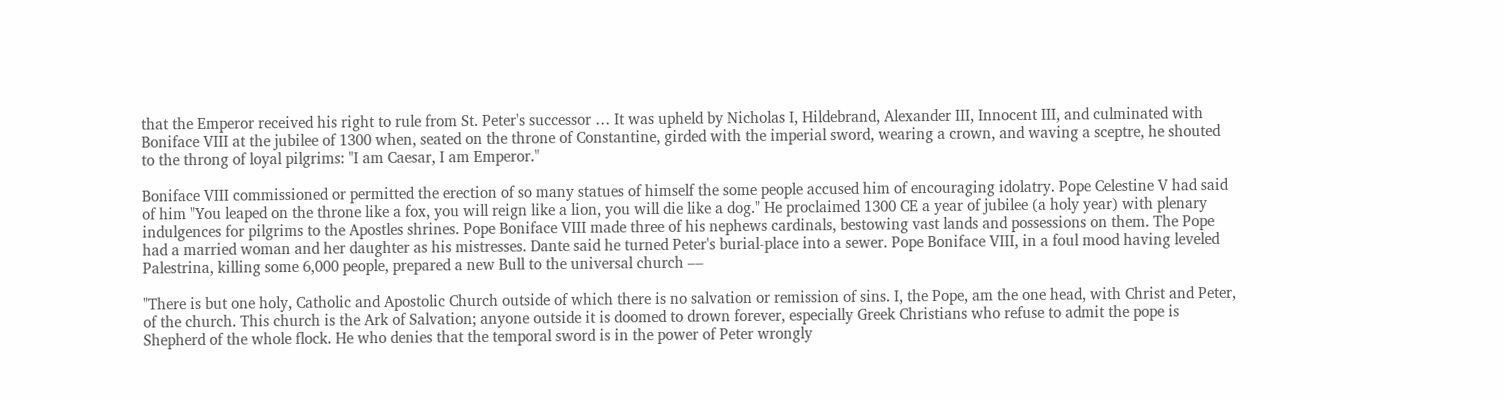that the Emperor received his right to rule from St. Peter's successor … It was upheld by Nicholas I, Hildebrand, Alexander III, Innocent III, and culminated with Boniface VIII at the jubilee of 1300 when, seated on the throne of Constantine, girded with the imperial sword, wearing a crown, and waving a sceptre, he shouted to the throng of loyal pilgrims: "I am Caesar, I am Emperor."

Boniface VIII commissioned or permitted the erection of so many statues of himself the some people accused him of encouraging idolatry. Pope Celestine V had said of him "You leaped on the throne like a fox, you will reign like a lion, you will die like a dog." He proclaimed 1300 CE a year of jubilee (a holy year) with plenary indulgences for pilgrims to the Apostles shrines. Pope Boniface VIII made three of his nephews cardinals, bestowing vast lands and possessions on them. The Pope had a married woman and her daughter as his mistresses. Dante said he turned Peter's burial-place into a sewer. Pope Boniface VIII, in a foul mood having leveled Palestrina, killing some 6,000 people, prepared a new Bull to the universal church ––

"There is but one holy, Catholic and Apostolic Church outside of which there is no salvation or remission of sins. I, the Pope, am the one head, with Christ and Peter, of the church. This church is the Ark of Salvation; anyone outside it is doomed to drown forever, especially Greek Christians who refuse to admit the pope is Shepherd of the whole flock. He who denies that the temporal sword is in the power of Peter wrongly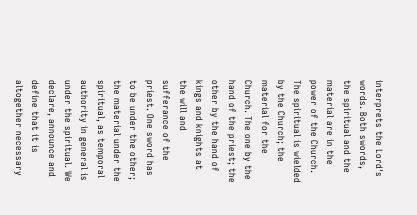interprets the Lord's words. Both swords, the spiritual and the material are in the power of the Church. The spiritual is wielded by the Church; the material for the Church. The one by the hand of the priest; the other by the hand of kings and knights at the will and sufferance of the priest. One sword has to be under the other; the material under the spiritual, as temporal authority in general is under the spiritual. We declare, announce and define that it is altogether necessary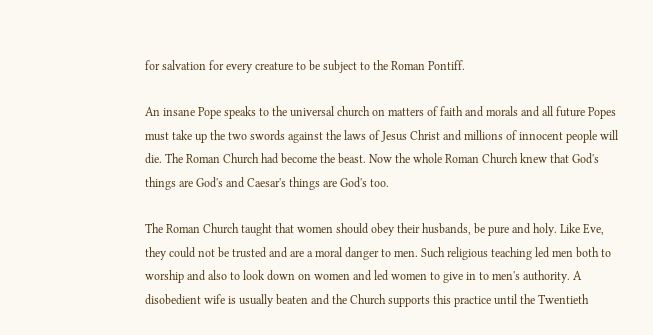for salvation for every creature to be subject to the Roman Pontiff.

An insane Pope speaks to the universal church on matters of faith and morals and all future Popes must take up the two swords against the laws of Jesus Christ and millions of innocent people will die. The Roman Church had become the beast. Now the whole Roman Church knew that God's things are God's and Caesar's things are God's too.

The Roman Church taught that women should obey their husbands, be pure and holy. Like Eve, they could not be trusted and are a moral danger to men. Such religious teaching led men both to worship and also to look down on women and led women to give in to men's authority. A disobedient wife is usually beaten and the Church supports this practice until the Twentieth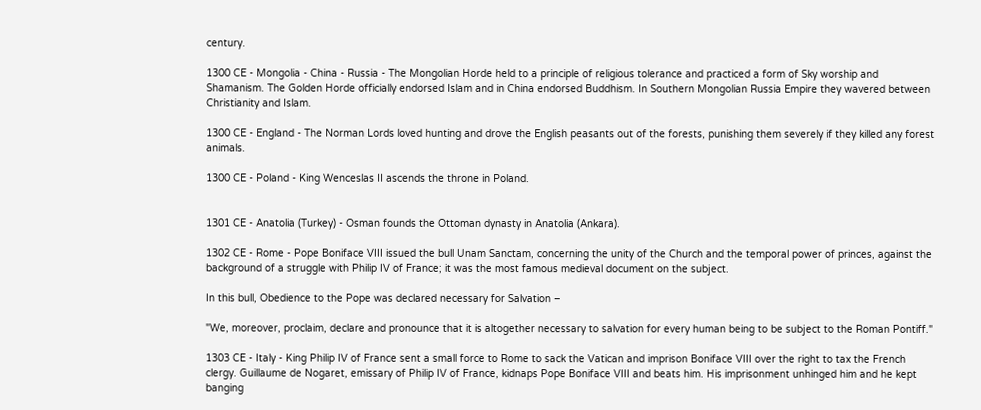century.

1300 CE - Mongolia - China - Russia - The Mongolian Horde held to a principle of religious tolerance and practiced a form of Sky worship and Shamanism. The Golden Horde officially endorsed Islam and in China endorsed Buddhism. In Southern Mongolian Russia Empire they wavered between Christianity and Islam.

1300 CE - England - The Norman Lords loved hunting and drove the English peasants out of the forests, punishing them severely if they killed any forest animals.

1300 CE - Poland - King Wenceslas II ascends the throne in Poland.


1301 CE - Anatolia (Turkey) - Osman founds the Ottoman dynasty in Anatolia (Ankara).

1302 CE - Rome - Pope Boniface VIII issued the bull Unam Sanctam, concerning the unity of the Church and the temporal power of princes, against the background of a struggle with Philip IV of France; it was the most famous medieval document on the subject.

In this bull, Obedience to the Pope was declared necessary for Salvation –

"We, moreover, proclaim, declare and pronounce that it is altogether necessary to salvation for every human being to be subject to the Roman Pontiff."

1303 CE - Italy - King Philip IV of France sent a small force to Rome to sack the Vatican and imprison Boniface VIII over the right to tax the French clergy. Guillaume de Nogaret, emissary of Philip IV of France, kidnaps Pope Boniface VIII and beats him. His imprisonment unhinged him and he kept banging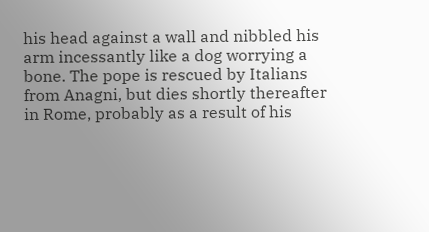his head against a wall and nibbled his arm incessantly like a dog worrying a bone. The pope is rescued by Italians from Anagni, but dies shortly thereafter in Rome, probably as a result of his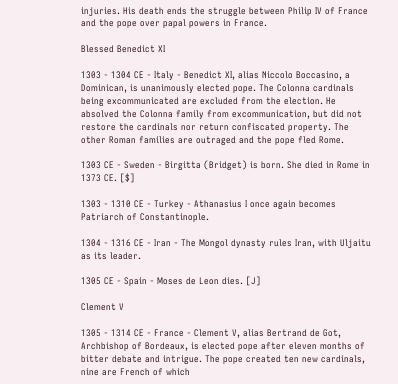injuries. His death ends the struggle between Philip IV of France and the pope over papal powers in France.

Blessed Benedict XI

1303 - 1304 CE - Italy - Benedict XI, alias Niccolo Boccasino, a Dominican, is unanimously elected pope. The Colonna cardinals being excommunicated are excluded from the election. He absolved the Colonna family from excommunication, but did not restore the cardinals nor return confiscated property. The other Roman families are outraged and the pope fled Rome.

1303 CE - Sweden - Birgitta (Bridget) is born. She died in Rome in 1373 CE. [$]

1303 - 1310 CE - Turkey - Athanasius I once again becomes Patriarch of Constantinople.

1304 - 1316 CE - Iran - The Mongol dynasty rules Iran, with Uljaitu as its leader.

1305 CE - Spain - Moses de Leon dies. [J]

Clement V

1305 - 1314 CE - France - Clement V, alias Bertrand de Got, Archbishop of Bordeaux, is elected pope after eleven months of bitter debate and intrigue. The pope created ten new cardinals, nine are French of which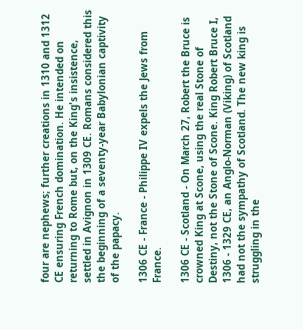four are nephews; further creations in 1310 and 1312 CE ensuring French domination. He intended on returning to Rome but, on the King's insistence, settled in Avignon in 1309 CE. Romans considered this the beginning of a seventy-year Babylonian captivity of the papacy.

1306 CE - France - Philippe IV expels the Jews from France.

1306 CE - Scotland - On March 27, Robert the Bruce is crowned King at Scone, using the real Stone of Destiny, not the Stone of Scone. King Robert Bruce I, 1306 - 1329 CE, an Anglo-Norman (Viking) of Scotland had not the sympathy of Scotland. The new king is struggling in the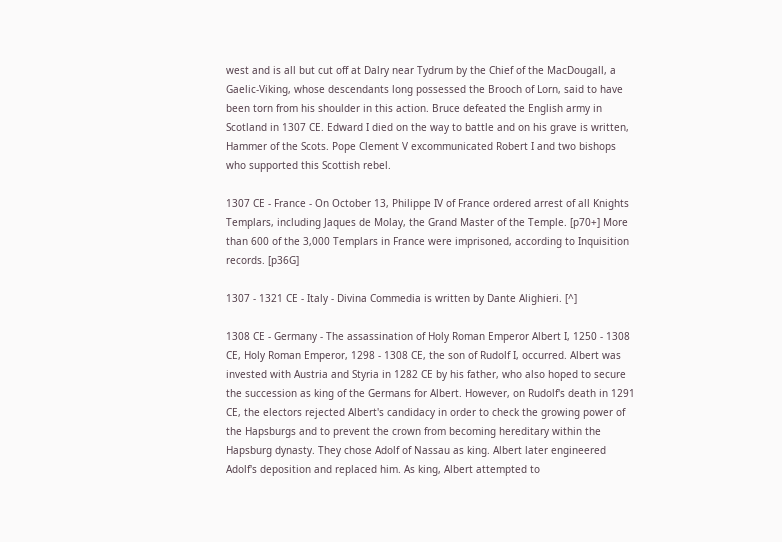west and is all but cut off at Dalry near Tydrum by the Chief of the MacDougall, a Gaelic-Viking, whose descendants long possessed the Brooch of Lorn, said to have been torn from his shoulder in this action. Bruce defeated the English army in Scotland in 1307 CE. Edward I died on the way to battle and on his grave is written, Hammer of the Scots. Pope Clement V excommunicated Robert I and two bishops who supported this Scottish rebel.

1307 CE - France - On October 13, Philippe IV of France ordered arrest of all Knights Templars, including Jaques de Molay, the Grand Master of the Temple. [p70+] More than 600 of the 3,000 Templars in France were imprisoned, according to Inquisition records. [p36G]

1307 - 1321 CE - Italy - Divina Commedia is written by Dante Alighieri. [^]

1308 CE - Germany - The assassination of Holy Roman Emperor Albert I, 1250 - 1308 CE, Holy Roman Emperor, 1298 - 1308 CE, the son of Rudolf I, occurred. Albert was invested with Austria and Styria in 1282 CE by his father, who also hoped to secure the succession as king of the Germans for Albert. However, on Rudolf's death in 1291 CE, the electors rejected Albert's candidacy in order to check the growing power of the Hapsburgs and to prevent the crown from becoming hereditary within the Hapsburg dynasty. They chose Adolf of Nassau as king. Albert later engineered Adolf's deposition and replaced him. As king, Albert attempted to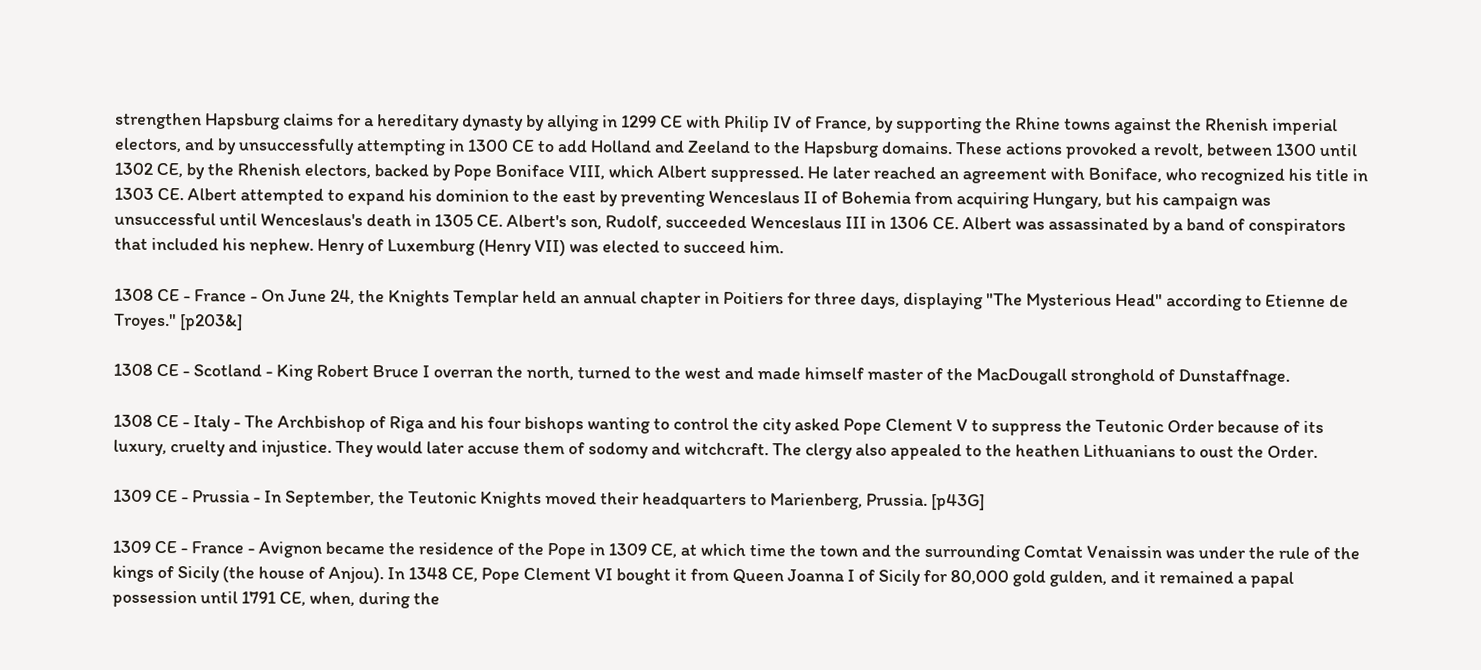strengthen Hapsburg claims for a hereditary dynasty by allying in 1299 CE with Philip IV of France, by supporting the Rhine towns against the Rhenish imperial electors, and by unsuccessfully attempting in 1300 CE to add Holland and Zeeland to the Hapsburg domains. These actions provoked a revolt, between 1300 until 1302 CE, by the Rhenish electors, backed by Pope Boniface VIII, which Albert suppressed. He later reached an agreement with Boniface, who recognized his title in 1303 CE. Albert attempted to expand his dominion to the east by preventing Wenceslaus II of Bohemia from acquiring Hungary, but his campaign was unsuccessful until Wenceslaus's death in 1305 CE. Albert's son, Rudolf, succeeded Wenceslaus III in 1306 CE. Albert was assassinated by a band of conspirators that included his nephew. Henry of Luxemburg (Henry VII) was elected to succeed him.

1308 CE - France - On June 24, the Knights Templar held an annual chapter in Poitiers for three days, displaying "The Mysterious Head" according to Etienne de Troyes." [p203&]

1308 CE - Scotland - King Robert Bruce I overran the north, turned to the west and made himself master of the MacDougall stronghold of Dunstaffnage.

1308 CE - Italy - The Archbishop of Riga and his four bishops wanting to control the city asked Pope Clement V to suppress the Teutonic Order because of its luxury, cruelty and injustice. They would later accuse them of sodomy and witchcraft. The clergy also appealed to the heathen Lithuanians to oust the Order.

1309 CE - Prussia - In September, the Teutonic Knights moved their headquarters to Marienberg, Prussia. [p43G]

1309 CE - France - Avignon became the residence of the Pope in 1309 CE, at which time the town and the surrounding Comtat Venaissin was under the rule of the kings of Sicily (the house of Anjou). In 1348 CE, Pope Clement VI bought it from Queen Joanna I of Sicily for 80,000 gold gulden, and it remained a papal possession until 1791 CE, when, during the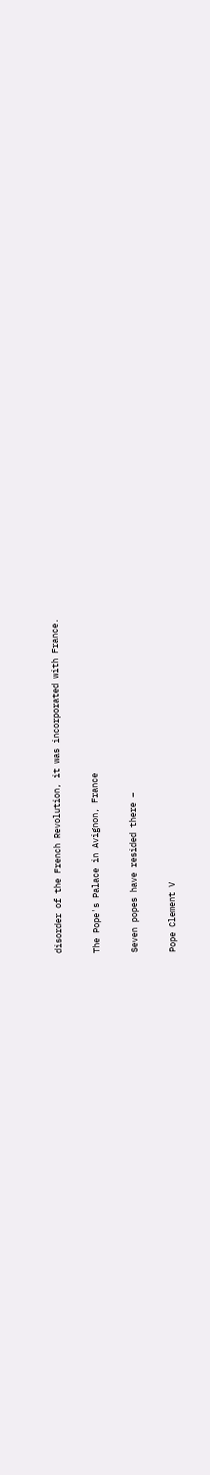disorder of the French Revolution, it was incorporated with France.

The Pope's Palace in Avignon, France

Seven popes have resided there –

Pope Clement V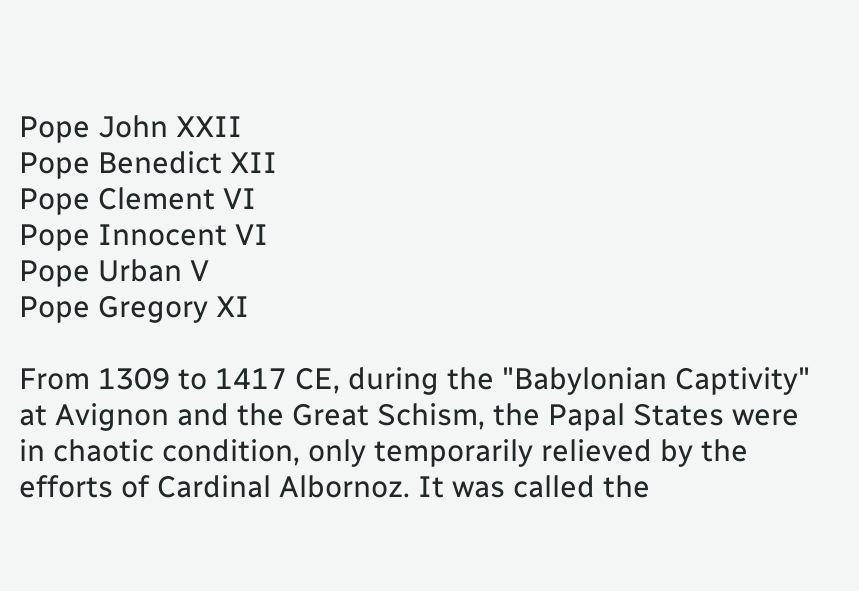Pope John XXII
Pope Benedict XII
Pope Clement VI
Pope Innocent VI
Pope Urban V
Pope Gregory XI

From 1309 to 1417 CE, during the "Babylonian Captivity" at Avignon and the Great Schism, the Papal States were in chaotic condition, only temporarily relieved by the efforts of Cardinal Albornoz. It was called the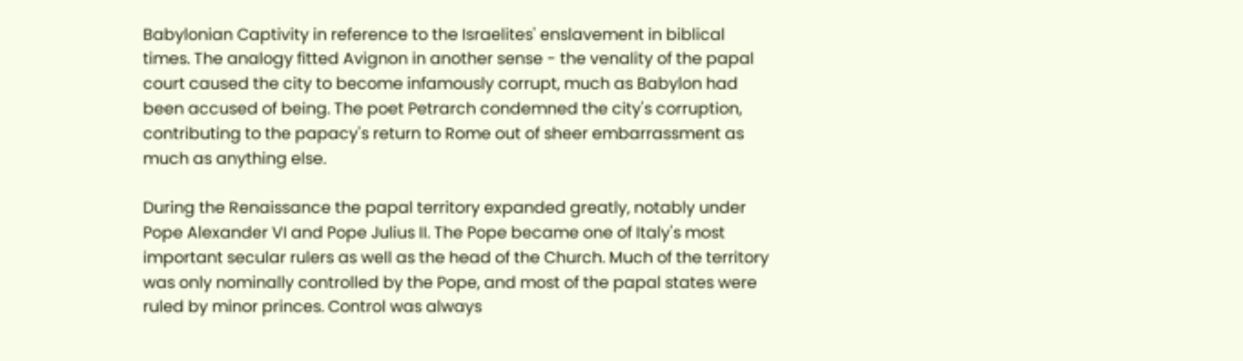Babylonian Captivity in reference to the Israelites' enslavement in biblical times. The analogy fitted Avignon in another sense - the venality of the papal court caused the city to become infamously corrupt, much as Babylon had been accused of being. The poet Petrarch condemned the city's corruption, contributing to the papacy's return to Rome out of sheer embarrassment as much as anything else.

During the Renaissance the papal territory expanded greatly, notably under Pope Alexander VI and Pope Julius II. The Pope became one of Italy's most important secular rulers as well as the head of the Church. Much of the territory was only nominally controlled by the Pope, and most of the papal states were ruled by minor princes. Control was always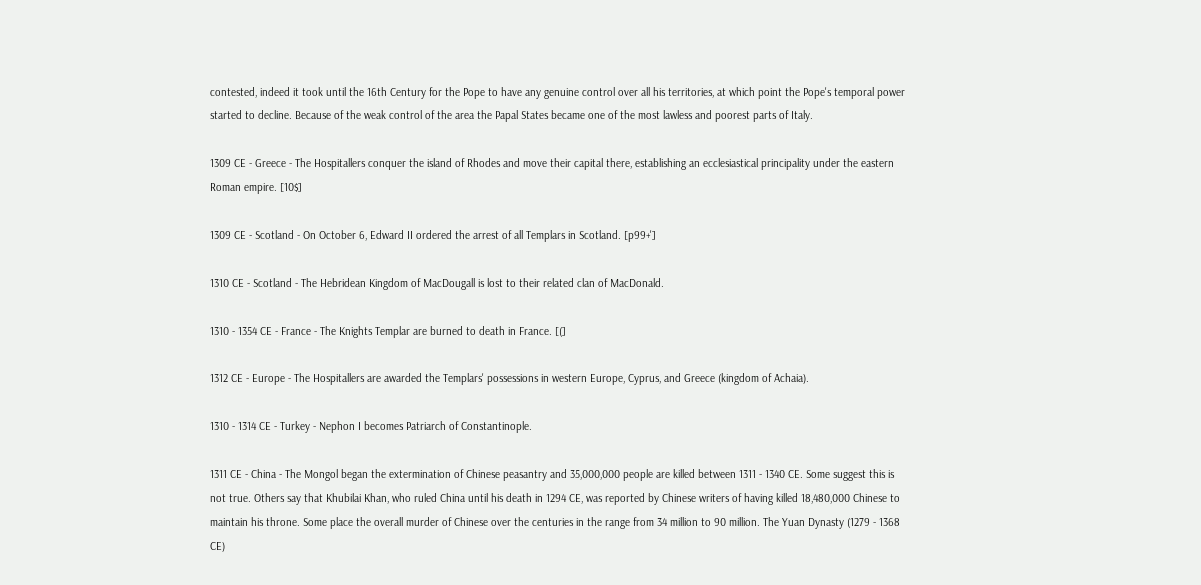contested, indeed it took until the 16th Century for the Pope to have any genuine control over all his territories, at which point the Pope's temporal power started to decline. Because of the weak control of the area the Papal States became one of the most lawless and poorest parts of Italy.

1309 CE - Greece - The Hospitallers conquer the island of Rhodes and move their capital there, establishing an ecclesiastical principality under the eastern Roman empire. [10$]

1309 CE - Scotland - On October 6, Edward II ordered the arrest of all Templars in Scotland. [p99+']

1310 CE - Scotland - The Hebridean Kingdom of MacDougall is lost to their related clan of MacDonald.

1310 - 1354 CE - France - The Knights Templar are burned to death in France. [(]

1312 CE - Europe - The Hospitallers are awarded the Templars' possessions in western Europe, Cyprus, and Greece (kingdom of Achaia).

1310 - 1314 CE - Turkey - Nephon I becomes Patriarch of Constantinople.

1311 CE - China - The Mongol began the extermination of Chinese peasantry and 35,000,000 people are killed between 1311 - 1340 CE. Some suggest this is not true. Others say that Khubilai Khan, who ruled China until his death in 1294 CE, was reported by Chinese writers of having killed 18,480,000 Chinese to maintain his throne. Some place the overall murder of Chinese over the centuries in the range from 34 million to 90 million. The Yuan Dynasty (1279 - 1368 CE)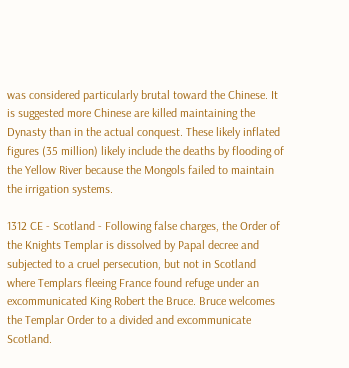was considered particularly brutal toward the Chinese. It is suggested more Chinese are killed maintaining the Dynasty than in the actual conquest. These likely inflated figures (35 million) likely include the deaths by flooding of the Yellow River because the Mongols failed to maintain the irrigation systems.

1312 CE - Scotland - Following false charges, the Order of the Knights Templar is dissolved by Papal decree and subjected to a cruel persecution, but not in Scotland where Templars fleeing France found refuge under an excommunicated King Robert the Bruce. Bruce welcomes the Templar Order to a divided and excommunicate Scotland.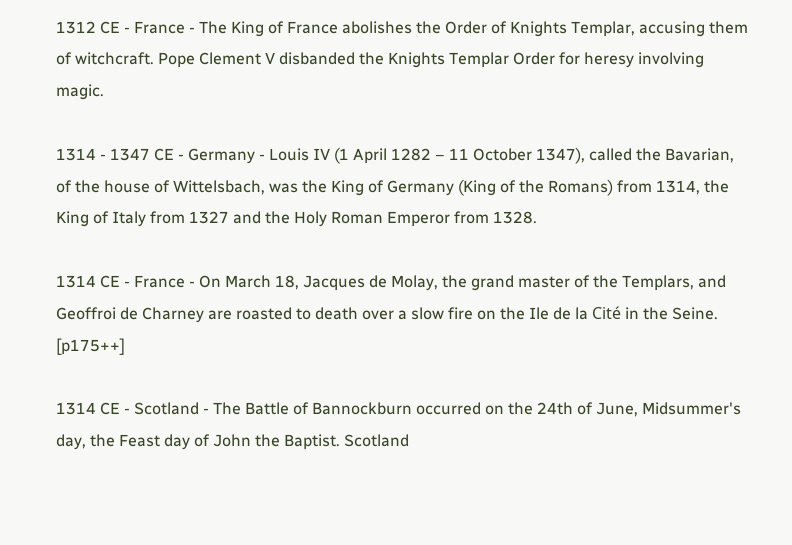1312 CE - France - The King of France abolishes the Order of Knights Templar, accusing them of witchcraft. Pope Clement V disbanded the Knights Templar Order for heresy involving magic.

1314 - 1347 CE - Germany - Louis IV (1 April 1282 – 11 October 1347), called the Bavarian, of the house of Wittelsbach, was the King of Germany (King of the Romans) from 1314, the King of Italy from 1327 and the Holy Roman Emperor from 1328.

1314 CE - France - On March 18, Jacques de Molay, the grand master of the Templars, and Geoffroi de Charney are roasted to death over a slow fire on the Ile de la Cité in the Seine. [p175++]

1314 CE - Scotland - The Battle of Bannockburn occurred on the 24th of June, Midsummer's day, the Feast day of John the Baptist. Scotland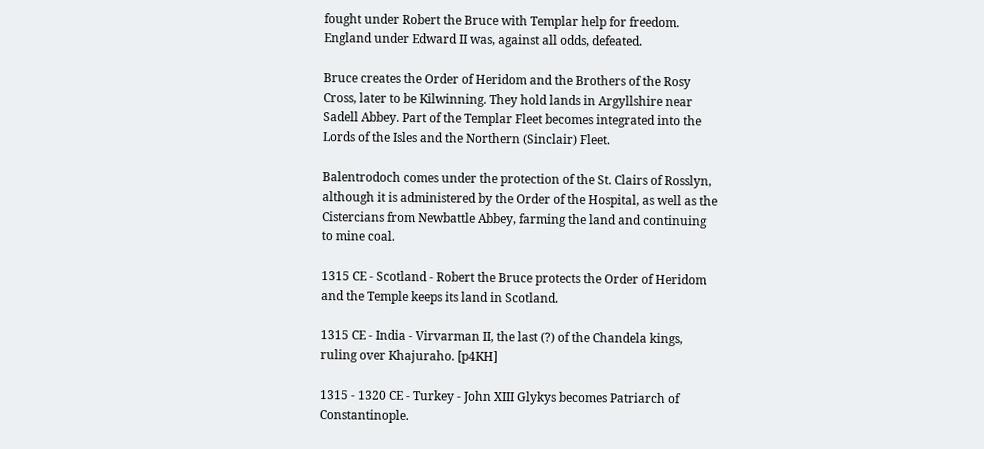fought under Robert the Bruce with Templar help for freedom. England under Edward II was, against all odds, defeated.

Bruce creates the Order of Heridom and the Brothers of the Rosy Cross, later to be Kilwinning. They hold lands in Argyllshire near Sadell Abbey. Part of the Templar Fleet becomes integrated into the Lords of the Isles and the Northern (Sinclair) Fleet.

Balentrodoch comes under the protection of the St. Clairs of Rosslyn, although it is administered by the Order of the Hospital, as well as the Cistercians from Newbattle Abbey, farming the land and continuing to mine coal.

1315 CE - Scotland - Robert the Bruce protects the Order of Heridom and the Temple keeps its land in Scotland.

1315 CE - India - Virvarman II, the last (?) of the Chandela kings, ruling over Khajuraho. [p4KH]

1315 - 1320 CE - Turkey - John XIII Glykys becomes Patriarch of Constantinople.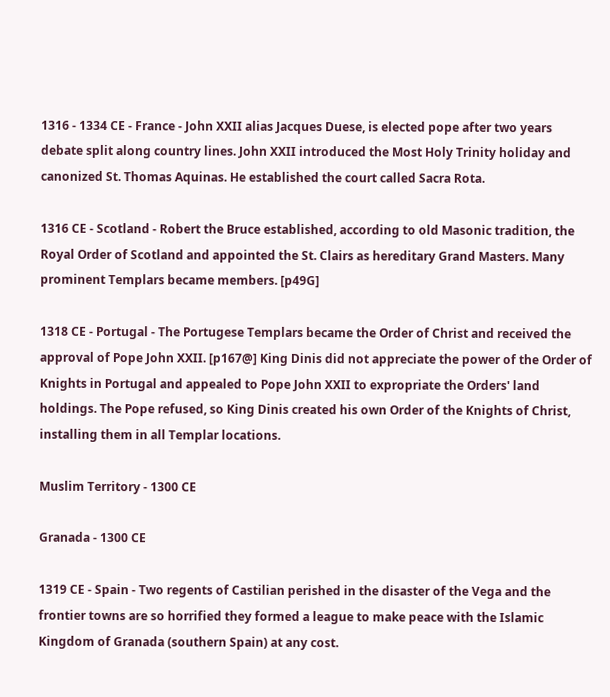1316 - 1334 CE - France - John XXII alias Jacques Duese, is elected pope after two years debate split along country lines. John XXII introduced the Most Holy Trinity holiday and canonized St. Thomas Aquinas. He established the court called Sacra Rota.

1316 CE - Scotland - Robert the Bruce established, according to old Masonic tradition, the Royal Order of Scotland and appointed the St. Clairs as hereditary Grand Masters. Many prominent Templars became members. [p49G]

1318 CE - Portugal - The Portugese Templars became the Order of Christ and received the approval of Pope John XXII. [p167@] King Dinis did not appreciate the power of the Order of Knights in Portugal and appealed to Pope John XXII to expropriate the Orders' land holdings. The Pope refused, so King Dinis created his own Order of the Knights of Christ, installing them in all Templar locations.

Muslim Territory - 1300 CE

Granada - 1300 CE

1319 CE - Spain - Two regents of Castilian perished in the disaster of the Vega and the frontier towns are so horrified they formed a league to make peace with the Islamic Kingdom of Granada (southern Spain) at any cost.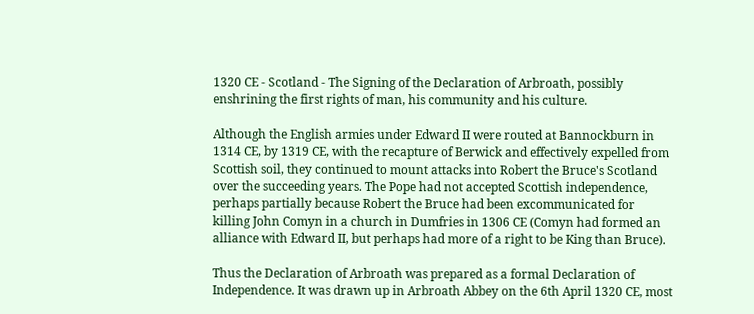1320 CE - Scotland - The Signing of the Declaration of Arbroath, possibly enshrining the first rights of man, his community and his culture.

Although the English armies under Edward II were routed at Bannockburn in 1314 CE, by 1319 CE, with the recapture of Berwick and effectively expelled from Scottish soil, they continued to mount attacks into Robert the Bruce's Scotland over the succeeding years. The Pope had not accepted Scottish independence, perhaps partially because Robert the Bruce had been excommunicated for killing John Comyn in a church in Dumfries in 1306 CE (Comyn had formed an alliance with Edward II, but perhaps had more of a right to be King than Bruce).

Thus the Declaration of Arbroath was prepared as a formal Declaration of Independence. It was drawn up in Arbroath Abbey on the 6th April 1320 CE, most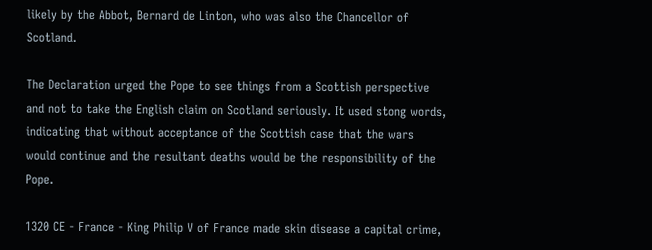likely by the Abbot, Bernard de Linton, who was also the Chancellor of Scotland.

The Declaration urged the Pope to see things from a Scottish perspective and not to take the English claim on Scotland seriously. It used stong words, indicating that without acceptance of the Scottish case that the wars would continue and the resultant deaths would be the responsibility of the Pope.

1320 CE - France - King Philip V of France made skin disease a capital crime,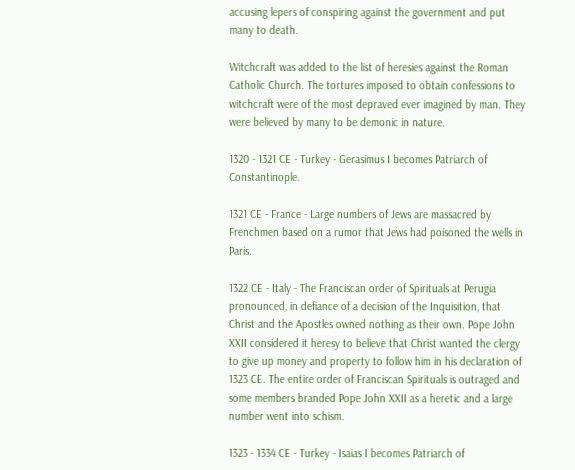accusing lepers of conspiring against the government and put many to death.

Witchcraft was added to the list of heresies against the Roman Catholic Church. The tortures imposed to obtain confessions to witchcraft were of the most depraved ever imagined by man. They were believed by many to be demonic in nature.

1320 - 1321 CE - Turkey - Gerasimus I becomes Patriarch of Constantinople.

1321 CE - France - Large numbers of Jews are massacred by Frenchmen based on a rumor that Jews had poisoned the wells in Paris.

1322 CE - Italy - The Franciscan order of Spirituals at Perugia pronounced, in defiance of a decision of the Inquisition, that Christ and the Apostles owned nothing as their own. Pope John XXII considered it heresy to believe that Christ wanted the clergy to give up money and property to follow him in his declaration of 1323 CE. The entire order of Franciscan Spirituals is outraged and some members branded Pope John XXII as a heretic and a large number went into schism.

1323 - 1334 CE - Turkey - Isaias I becomes Patriarch of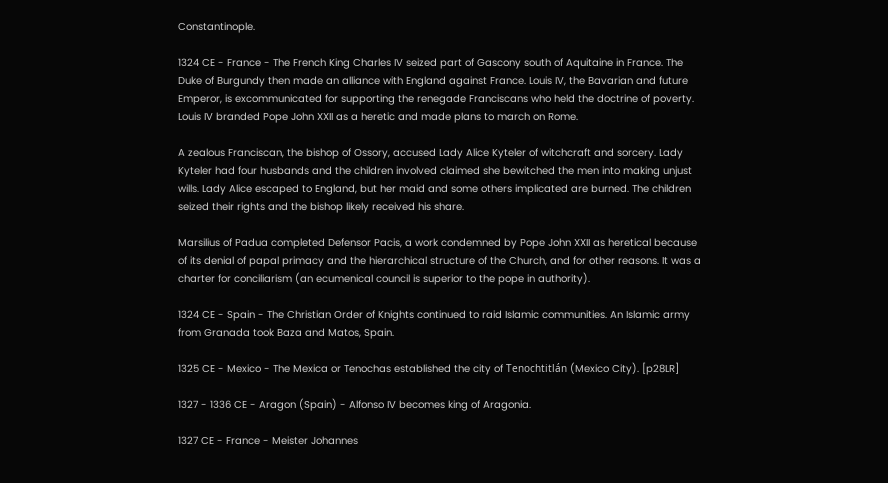Constantinople.

1324 CE - France - The French King Charles IV seized part of Gascony south of Aquitaine in France. The Duke of Burgundy then made an alliance with England against France. Louis IV, the Bavarian and future Emperor, is excommunicated for supporting the renegade Franciscans who held the doctrine of poverty. Louis IV branded Pope John XXII as a heretic and made plans to march on Rome.

A zealous Franciscan, the bishop of Ossory, accused Lady Alice Kyteler of witchcraft and sorcery. Lady Kyteler had four husbands and the children involved claimed she bewitched the men into making unjust wills. Lady Alice escaped to England, but her maid and some others implicated are burned. The children seized their rights and the bishop likely received his share.

Marsilius of Padua completed Defensor Pacis, a work condemned by Pope John XXII as heretical because of its denial of papal primacy and the hierarchical structure of the Church, and for other reasons. It was a charter for conciliarism (an ecumenical council is superior to the pope in authority).

1324 CE - Spain - The Christian Order of Knights continued to raid Islamic communities. An Islamic army from Granada took Baza and Matos, Spain.

1325 CE - Mexico - The Mexica or Tenochas established the city of Tenochtitlán (Mexico City). [p28LR]

1327 - 1336 CE - Aragon (Spain) - Alfonso IV becomes king of Aragonia.

1327 CE - France - Meister Johannes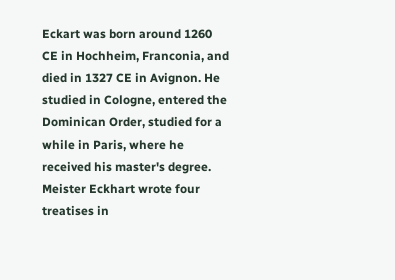Eckart was born around 1260 CE in Hochheim, Franconia, and died in 1327 CE in Avignon. He studied in Cologne, entered the Dominican Order, studied for a while in Paris, where he received his master's degree. Meister Eckhart wrote four treatises in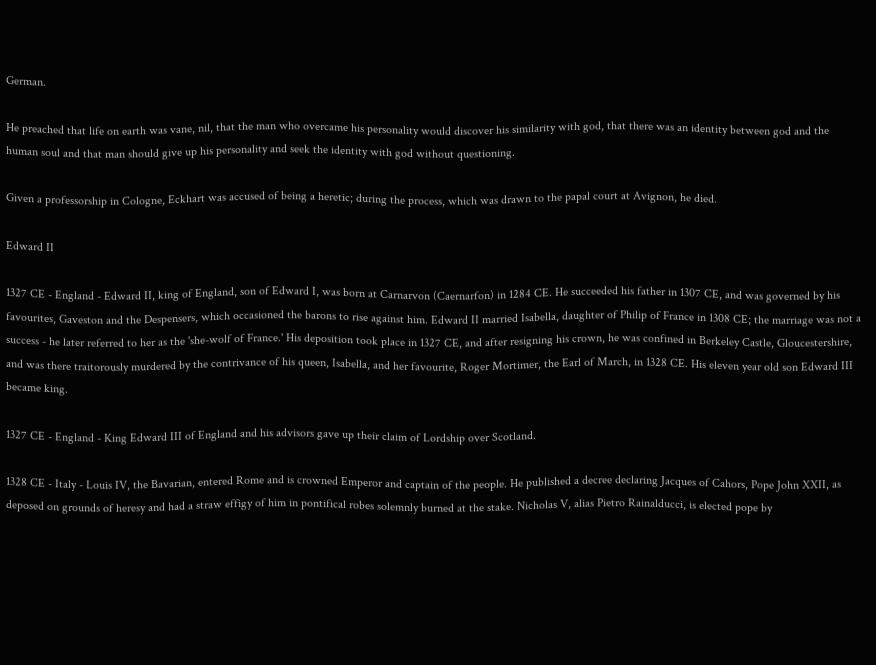German.

He preached that life on earth was vane, nil, that the man who overcame his personality would discover his similarity with god, that there was an identity between god and the human soul and that man should give up his personality and seek the identity with god without questioning.

Given a professorship in Cologne, Eckhart was accused of being a heretic; during the process, which was drawn to the papal court at Avignon, he died.

Edward II

1327 CE - England - Edward II, king of England, son of Edward I, was born at Carnarvon (Caernarfon) in 1284 CE. He succeeded his father in 1307 CE, and was governed by his favourites, Gaveston and the Despensers, which occasioned the barons to rise against him. Edward II married Isabella, daughter of Philip of France in 1308 CE; the marriage was not a success - he later referred to her as the 'she-wolf of France.' His deposition took place in 1327 CE, and after resigning his crown, he was confined in Berkeley Castle, Gloucestershire, and was there traitorously murdered by the contrivance of his queen, Isabella, and her favourite, Roger Mortimer, the Earl of March, in 1328 CE. His eleven year old son Edward III became king.

1327 CE - England - King Edward III of England and his advisors gave up their claim of Lordship over Scotland.

1328 CE - Italy - Louis IV, the Bavarian, entered Rome and is crowned Emperor and captain of the people. He published a decree declaring Jacques of Cahors, Pope John XXII, as deposed on grounds of heresy and had a straw effigy of him in pontifical robes solemnly burned at the stake. Nicholas V, alias Pietro Rainalducci, is elected pope by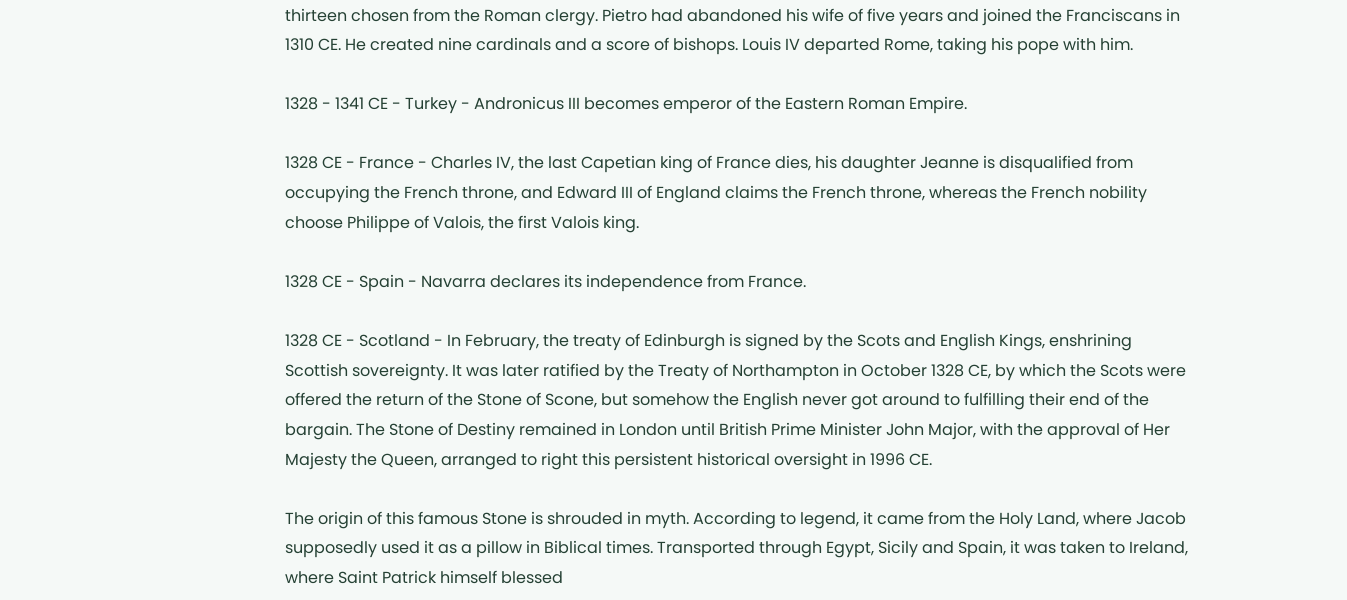thirteen chosen from the Roman clergy. Pietro had abandoned his wife of five years and joined the Franciscans in 1310 CE. He created nine cardinals and a score of bishops. Louis IV departed Rome, taking his pope with him.

1328 - 1341 CE - Turkey - Andronicus III becomes emperor of the Eastern Roman Empire.

1328 CE - France - Charles IV, the last Capetian king of France dies, his daughter Jeanne is disqualified from occupying the French throne, and Edward III of England claims the French throne, whereas the French nobility choose Philippe of Valois, the first Valois king.

1328 CE - Spain - Navarra declares its independence from France.

1328 CE - Scotland - In February, the treaty of Edinburgh is signed by the Scots and English Kings, enshrining Scottish sovereignty. It was later ratified by the Treaty of Northampton in October 1328 CE, by which the Scots were offered the return of the Stone of Scone, but somehow the English never got around to fulfilling their end of the bargain. The Stone of Destiny remained in London until British Prime Minister John Major, with the approval of Her Majesty the Queen, arranged to right this persistent historical oversight in 1996 CE.

The origin of this famous Stone is shrouded in myth. According to legend, it came from the Holy Land, where Jacob supposedly used it as a pillow in Biblical times. Transported through Egypt, Sicily and Spain, it was taken to Ireland, where Saint Patrick himself blessed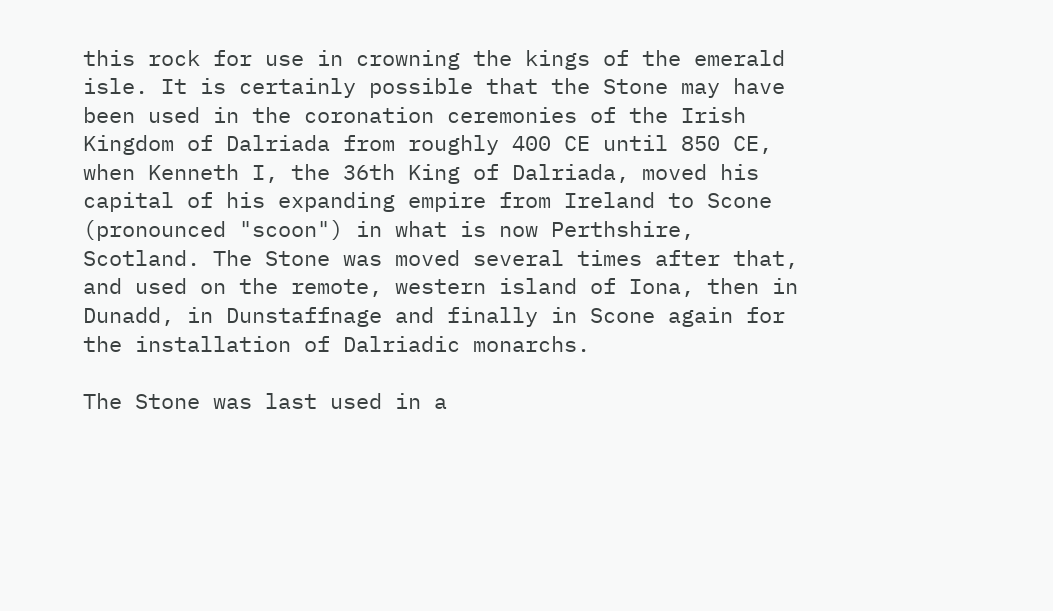this rock for use in crowning the kings of the emerald isle. It is certainly possible that the Stone may have been used in the coronation ceremonies of the Irish Kingdom of Dalriada from roughly 400 CE until 850 CE, when Kenneth I, the 36th King of Dalriada, moved his capital of his expanding empire from Ireland to Scone (pronounced "scoon") in what is now Perthshire, Scotland. The Stone was moved several times after that, and used on the remote, western island of Iona, then in Dunadd, in Dunstaffnage and finally in Scone again for the installation of Dalriadic monarchs.

The Stone was last used in a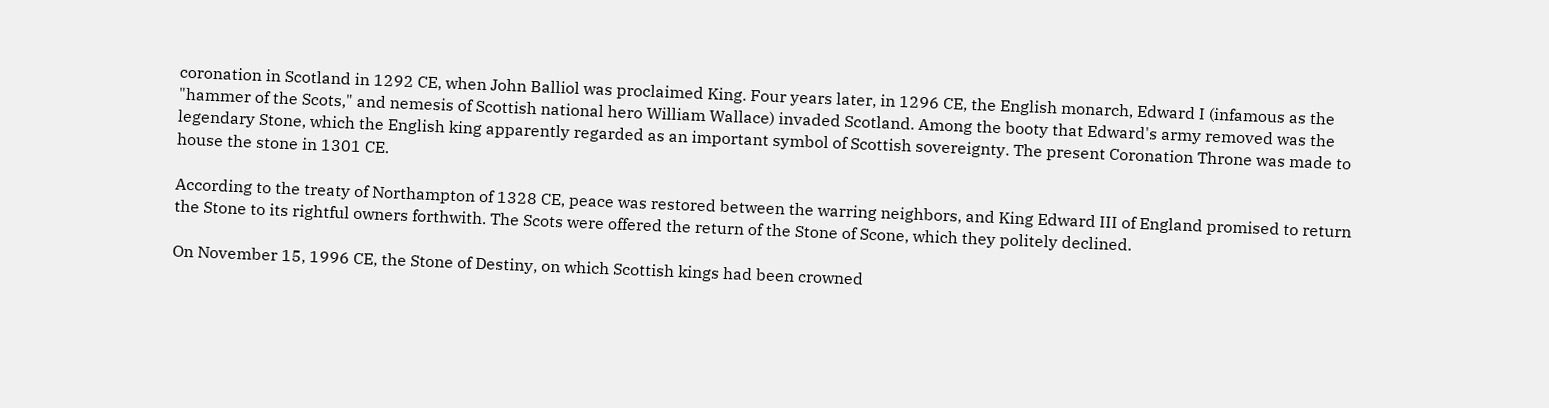coronation in Scotland in 1292 CE, when John Balliol was proclaimed King. Four years later, in 1296 CE, the English monarch, Edward I (infamous as the "hammer of the Scots," and nemesis of Scottish national hero William Wallace) invaded Scotland. Among the booty that Edward's army removed was the legendary Stone, which the English king apparently regarded as an important symbol of Scottish sovereignty. The present Coronation Throne was made to house the stone in 1301 CE.

According to the treaty of Northampton of 1328 CE, peace was restored between the warring neighbors, and King Edward III of England promised to return the Stone to its rightful owners forthwith. The Scots were offered the return of the Stone of Scone, which they politely declined.

On November 15, 1996 CE, the Stone of Destiny, on which Scottish kings had been crowned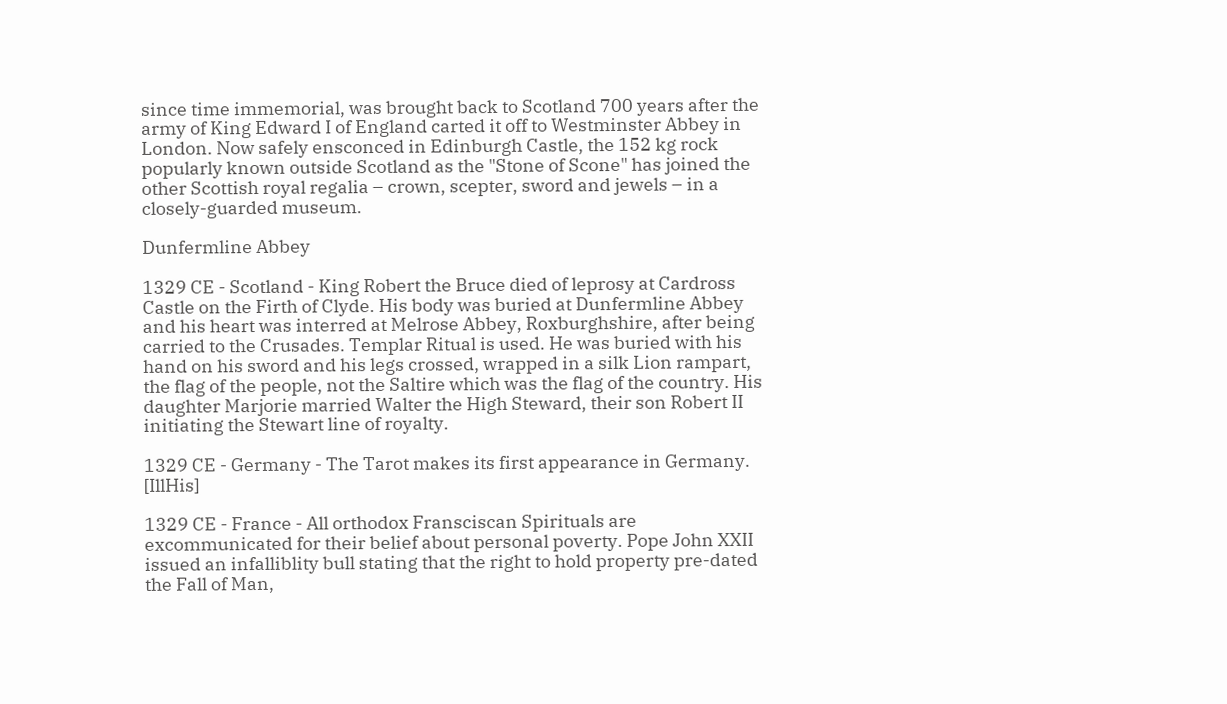since time immemorial, was brought back to Scotland 700 years after the army of King Edward I of England carted it off to Westminster Abbey in London. Now safely ensconced in Edinburgh Castle, the 152 kg rock popularly known outside Scotland as the "Stone of Scone" has joined the other Scottish royal regalia – crown, scepter, sword and jewels – in a closely-guarded museum.

Dunfermline Abbey

1329 CE - Scotland - King Robert the Bruce died of leprosy at Cardross Castle on the Firth of Clyde. His body was buried at Dunfermline Abbey and his heart was interred at Melrose Abbey, Roxburghshire, after being carried to the Crusades. Templar Ritual is used. He was buried with his hand on his sword and his legs crossed, wrapped in a silk Lion rampart, the flag of the people, not the Saltire which was the flag of the country. His daughter Marjorie married Walter the High Steward, their son Robert II initiating the Stewart line of royalty.

1329 CE - Germany - The Tarot makes its first appearance in Germany. [IllHis]

1329 CE - France - All orthodox Fransciscan Spirituals are excommunicated for their belief about personal poverty. Pope John XXII issued an infalliblity bull stating that the right to hold property pre-dated the Fall of Man,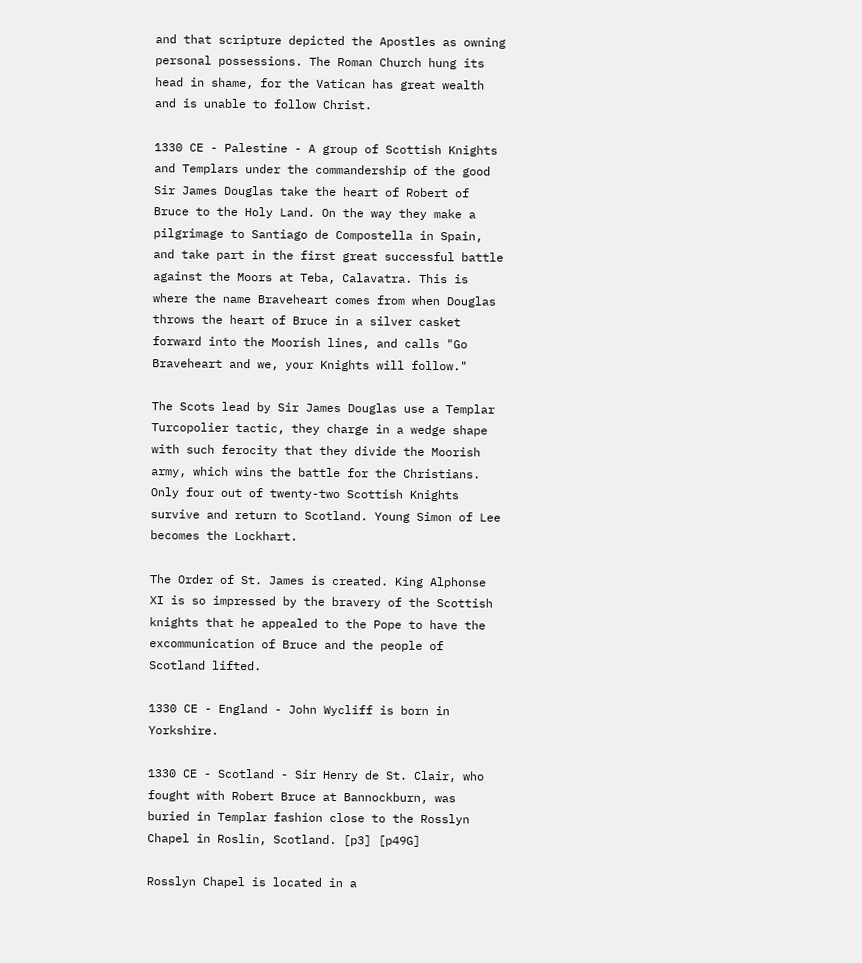and that scripture depicted the Apostles as owning personal possessions. The Roman Church hung its head in shame, for the Vatican has great wealth and is unable to follow Christ.

1330 CE - Palestine - A group of Scottish Knights and Templars under the commandership of the good Sir James Douglas take the heart of Robert of Bruce to the Holy Land. On the way they make a pilgrimage to Santiago de Compostella in Spain, and take part in the first great successful battle against the Moors at Teba, Calavatra. This is where the name Braveheart comes from when Douglas throws the heart of Bruce in a silver casket forward into the Moorish lines, and calls "Go Braveheart and we, your Knights will follow."

The Scots lead by Sir James Douglas use a Templar Turcopolier tactic, they charge in a wedge shape with such ferocity that they divide the Moorish army, which wins the battle for the Christians. Only four out of twenty-two Scottish Knights survive and return to Scotland. Young Simon of Lee becomes the Lockhart.

The Order of St. James is created. King Alphonse XI is so impressed by the bravery of the Scottish knights that he appealed to the Pope to have the excommunication of Bruce and the people of Scotland lifted.

1330 CE - England - John Wycliff is born in Yorkshire.

1330 CE - Scotland - Sir Henry de St. Clair, who fought with Robert Bruce at Bannockburn, was buried in Templar fashion close to the Rosslyn Chapel in Roslin, Scotland. [p3] [p49G]

Rosslyn Chapel is located in a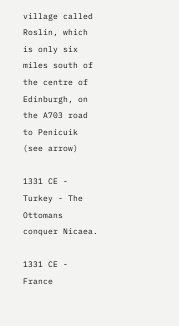village called Roslin, which is only six miles south of the centre of Edinburgh, on the A703 road to Penicuik (see arrow)

1331 CE - Turkey - The Ottomans conquer Nicaea.

1331 CE - France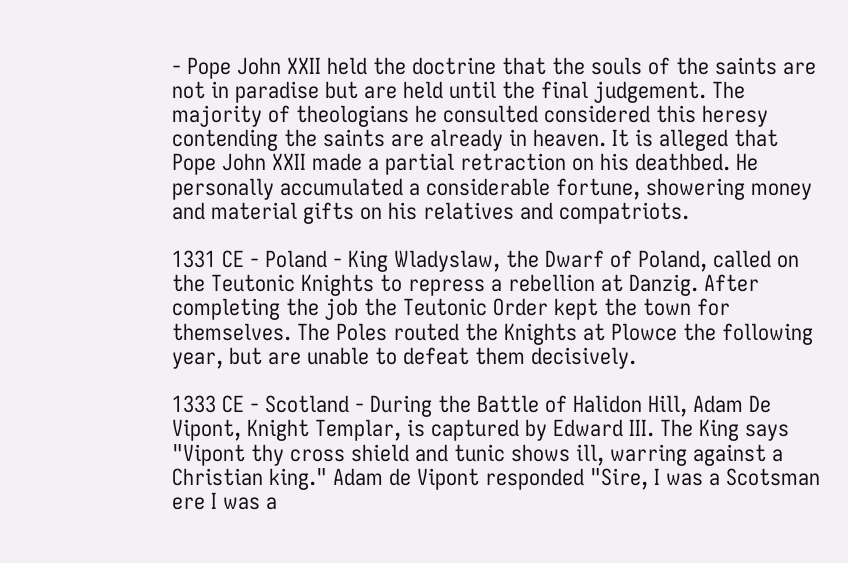- Pope John XXII held the doctrine that the souls of the saints are not in paradise but are held until the final judgement. The majority of theologians he consulted considered this heresy contending the saints are already in heaven. It is alleged that Pope John XXII made a partial retraction on his deathbed. He personally accumulated a considerable fortune, showering money and material gifts on his relatives and compatriots.

1331 CE - Poland - King Wladyslaw, the Dwarf of Poland, called on the Teutonic Knights to repress a rebellion at Danzig. After completing the job the Teutonic Order kept the town for themselves. The Poles routed the Knights at Plowce the following year, but are unable to defeat them decisively.

1333 CE - Scotland - During the Battle of Halidon Hill, Adam De Vipont, Knight Templar, is captured by Edward III. The King says "Vipont thy cross shield and tunic shows ill, warring against a Christian king." Adam de Vipont responded "Sire, I was a Scotsman ere I was a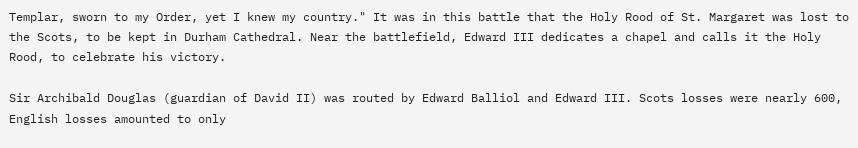Templar, sworn to my Order, yet I knew my country." It was in this battle that the Holy Rood of St. Margaret was lost to the Scots, to be kept in Durham Cathedral. Near the battlefield, Edward III dedicates a chapel and calls it the Holy Rood, to celebrate his victory.

Sir Archibald Douglas (guardian of David II) was routed by Edward Balliol and Edward III. Scots losses were nearly 600, English losses amounted to only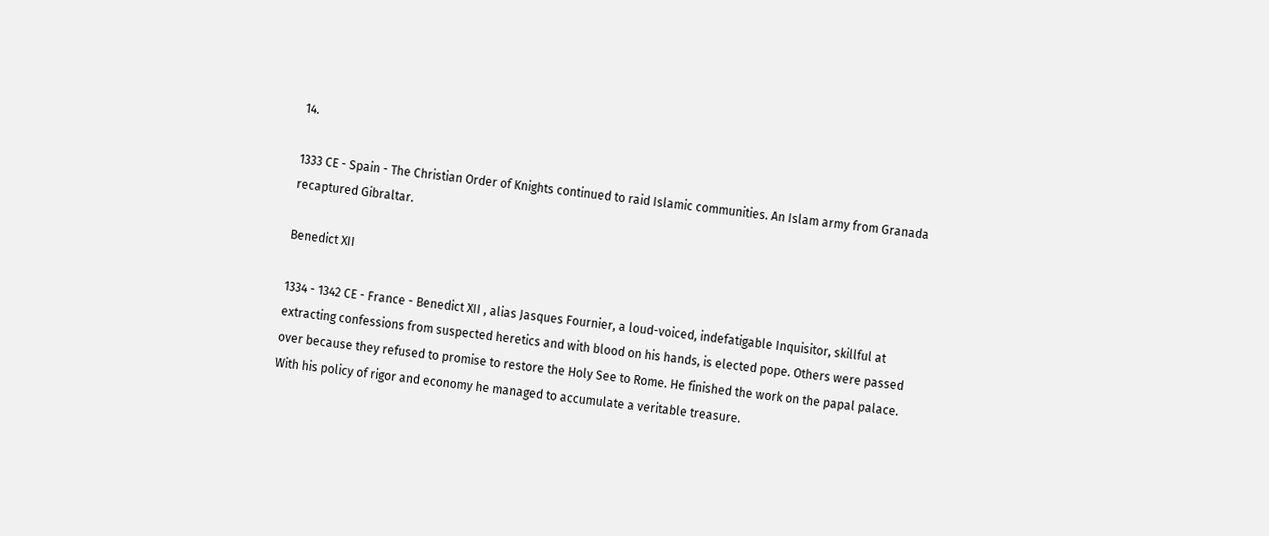14.

1333 CE - Spain - The Christian Order of Knights continued to raid Islamic communities. An Islam army from Granada recaptured Gibraltar.

Benedict XII

1334 - 1342 CE - France - Benedict XII , alias Jasques Fournier, a loud-voiced, indefatigable Inquisitor, skillful at extracting confessions from suspected heretics and with blood on his hands, is elected pope. Others were passed over because they refused to promise to restore the Holy See to Rome. He finished the work on the papal palace. With his policy of rigor and economy he managed to accumulate a veritable treasure.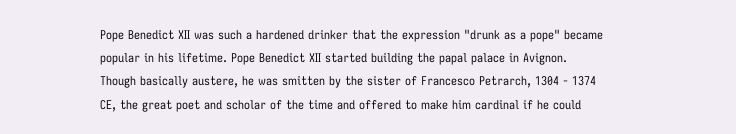Pope Benedict XII was such a hardened drinker that the expression "drunk as a pope" became popular in his lifetime. Pope Benedict XII started building the papal palace in Avignon. Though basically austere, he was smitten by the sister of Francesco Petrarch, 1304 - 1374 CE, the great poet and scholar of the time and offered to make him cardinal if he could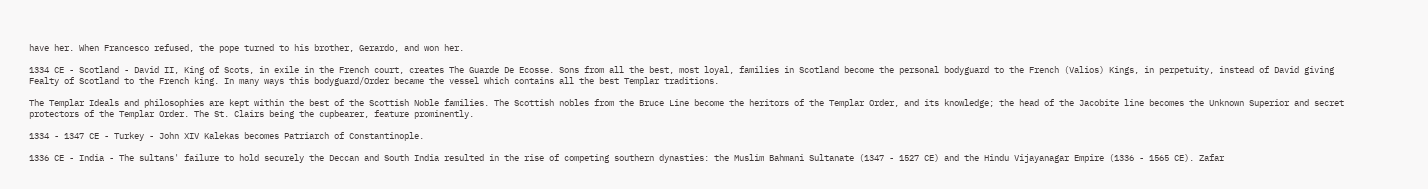have her. When Francesco refused, the pope turned to his brother, Gerardo, and won her.

1334 CE - Scotland - David II, King of Scots, in exile in the French court, creates The Guarde De Ecosse. Sons from all the best, most loyal, families in Scotland become the personal bodyguard to the French (Valios) Kings, in perpetuity, instead of David giving Fealty of Scotland to the French king. In many ways this bodyguard/Order became the vessel which contains all the best Templar traditions.

The Templar Ideals and philosophies are kept within the best of the Scottish Noble families. The Scottish nobles from the Bruce Line become the heritors of the Templar Order, and its knowledge; the head of the Jacobite line becomes the Unknown Superior and secret protectors of the Templar Order. The St. Clairs being the cupbearer, feature prominently.

1334 - 1347 CE - Turkey - John XIV Kalekas becomes Patriarch of Constantinople.

1336 CE - India - The sultans' failure to hold securely the Deccan and South India resulted in the rise of competing southern dynasties: the Muslim Bahmani Sultanate (1347 - 1527 CE) and the Hindu Vijayanagar Empire (1336 - 1565 CE). Zafar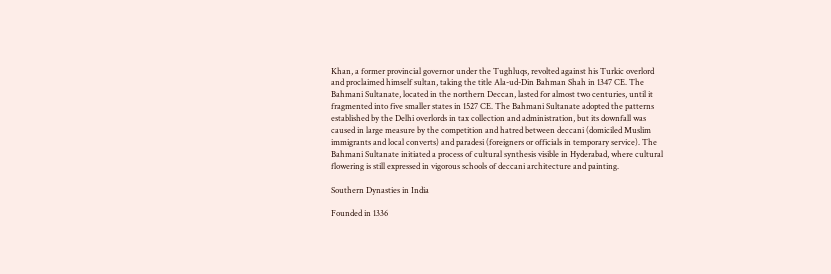Khan, a former provincial governor under the Tughluqs, revolted against his Turkic overlord and proclaimed himself sultan, taking the title Ala-ud-Din Bahman Shah in 1347 CE. The Bahmani Sultanate, located in the northern Deccan, lasted for almost two centuries, until it fragmented into five smaller states in 1527 CE. The Bahmani Sultanate adopted the patterns established by the Delhi overlords in tax collection and administration, but its downfall was caused in large measure by the competition and hatred between deccani (domiciled Muslim immigrants and local converts) and paradesi (foreigners or officials in temporary service). The Bahmani Sultanate initiated a process of cultural synthesis visible in Hyderabad, where cultural flowering is still expressed in vigorous schools of deccani architecture and painting.

Southern Dynasties in India

Founded in 1336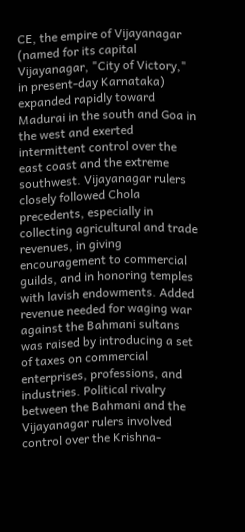CE, the empire of Vijayanagar (named for its capital Vijayanagar, "City of Victory," in present-day Karnataka) expanded rapidly toward Madurai in the south and Goa in the west and exerted intermittent control over the east coast and the extreme southwest. Vijayanagar rulers closely followed Chola precedents, especially in collecting agricultural and trade revenues, in giving encouragement to commercial guilds, and in honoring temples with lavish endowments. Added revenue needed for waging war against the Bahmani sultans was raised by introducing a set of taxes on commercial enterprises, professions, and industries. Political rivalry between the Bahmani and the Vijayanagar rulers involved control over the Krishna-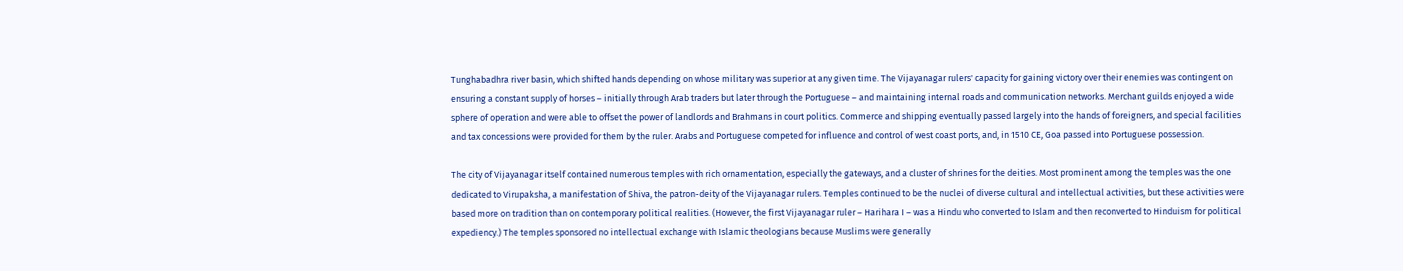Tunghabadhra river basin, which shifted hands depending on whose military was superior at any given time. The Vijayanagar rulers' capacity for gaining victory over their enemies was contingent on ensuring a constant supply of horses – initially through Arab traders but later through the Portuguese – and maintaining internal roads and communication networks. Merchant guilds enjoyed a wide sphere of operation and were able to offset the power of landlords and Brahmans in court politics. Commerce and shipping eventually passed largely into the hands of foreigners, and special facilities and tax concessions were provided for them by the ruler. Arabs and Portuguese competed for influence and control of west coast ports, and, in 1510 CE, Goa passed into Portuguese possession.

The city of Vijayanagar itself contained numerous temples with rich ornamentation, especially the gateways, and a cluster of shrines for the deities. Most prominent among the temples was the one dedicated to Virupaksha, a manifestation of Shiva, the patron-deity of the Vijayanagar rulers. Temples continued to be the nuclei of diverse cultural and intellectual activities, but these activities were based more on tradition than on contemporary political realities. (However, the first Vijayanagar ruler – Harihara I – was a Hindu who converted to Islam and then reconverted to Hinduism for political expediency.) The temples sponsored no intellectual exchange with Islamic theologians because Muslims were generally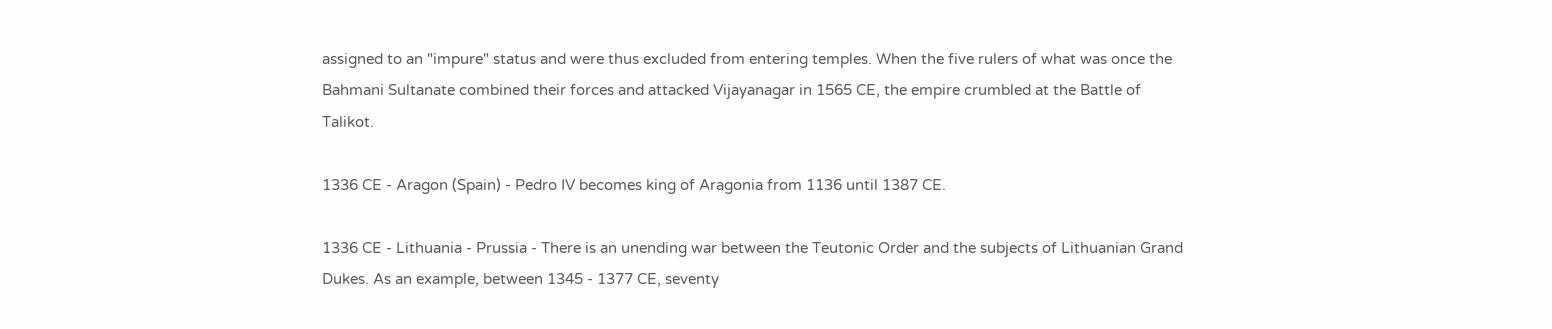assigned to an "impure" status and were thus excluded from entering temples. When the five rulers of what was once the Bahmani Sultanate combined their forces and attacked Vijayanagar in 1565 CE, the empire crumbled at the Battle of Talikot.

1336 CE - Aragon (Spain) - Pedro IV becomes king of Aragonia from 1136 until 1387 CE.

1336 CE - Lithuania - Prussia - There is an unending war between the Teutonic Order and the subjects of Lithuanian Grand Dukes. As an example, between 1345 - 1377 CE, seventy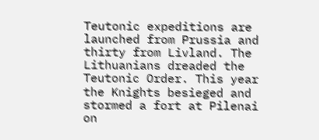Teutonic expeditions are launched from Prussia and thirty from Livland. The Lithuanians dreaded the Teutonic Order. This year the Knights besieged and stormed a fort at Pilenai on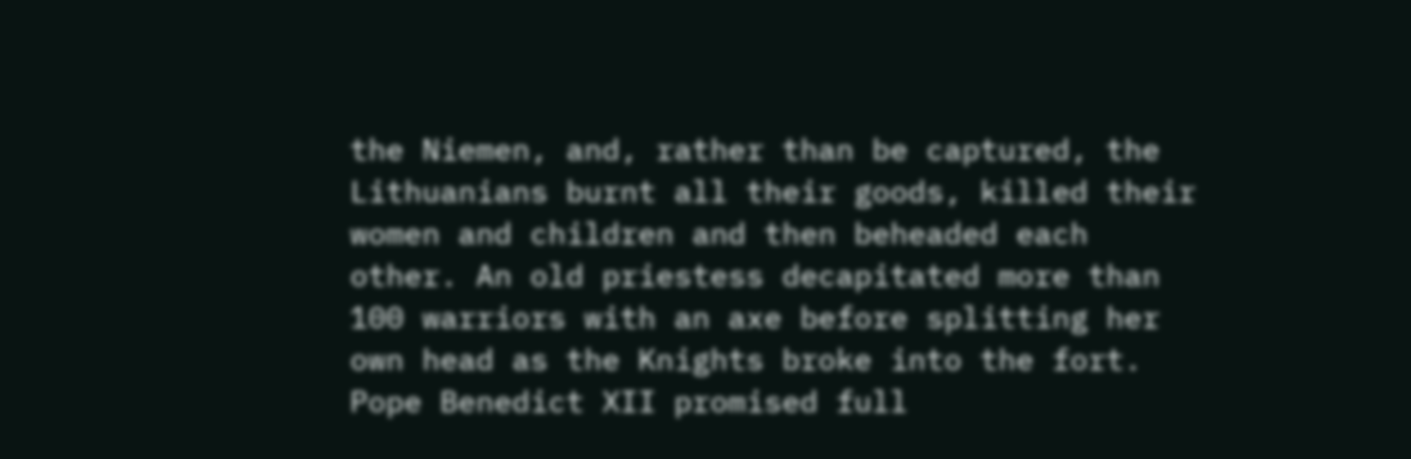the Niemen, and, rather than be captured, the Lithuanians burnt all their goods, killed their women and children and then beheaded each other. An old priestess decapitated more than 100 warriors with an axe before splitting her own head as the Knights broke into the fort. Pope Benedict XII promised full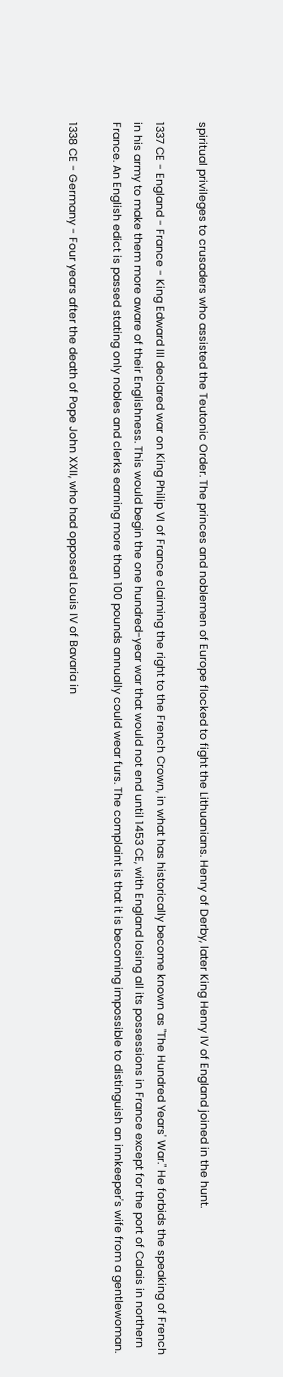spiritual privileges to crusaders who assisted the Teutonic Order. The princes and noblemen of Europe flocked to fight the Lithuanians. Henry of Derby, later King Henry IV of England joined in the hunt.

1337 CE - England - France - King Edward III declared war on King Philip VI of France claiming the right to the French Crown, in what has historically become known as "The Hundred Years' War." He forbids the speaking of French in his army to make them more aware of their Englishness. This would begin the one hundred-year war that would not end until 1453 CE, with England losing all its possessions in France except for the port of Calais in northern France. An English edict is passed stating only nobles and clerks earning more than 100 pounds annually could wear furs. The complaint is that it is becoming impossible to distinguish an innkeeper's wife from a gentlewoman.

1338 CE - Germany - Four years after the death of Pope John XXII, who had opposed Louis IV of Bavaria in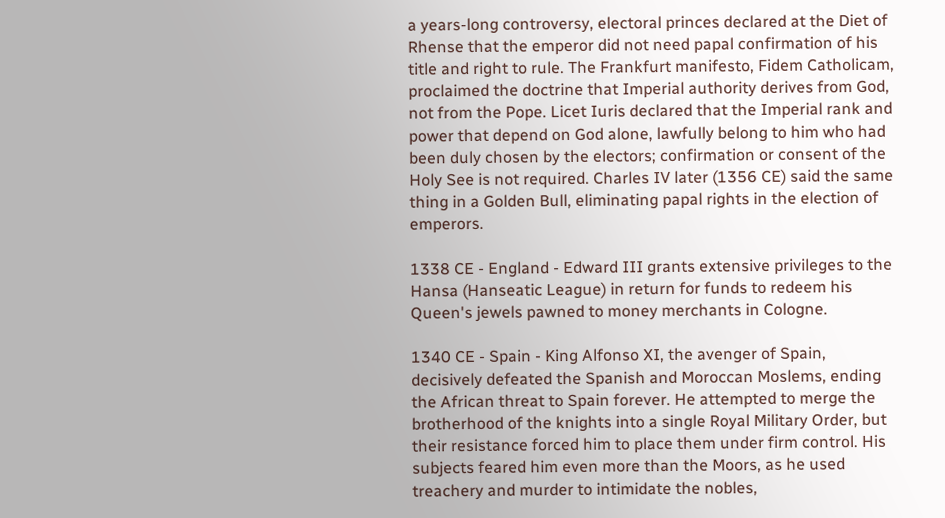a years-long controversy, electoral princes declared at the Diet of Rhense that the emperor did not need papal confirmation of his title and right to rule. The Frankfurt manifesto, Fidem Catholicam, proclaimed the doctrine that Imperial authority derives from God, not from the Pope. Licet Iuris declared that the Imperial rank and power that depend on God alone, lawfully belong to him who had been duly chosen by the electors; confirmation or consent of the Holy See is not required. Charles IV later (1356 CE) said the same thing in a Golden Bull, eliminating papal rights in the election of emperors.

1338 CE - England - Edward III grants extensive privileges to the Hansa (Hanseatic League) in return for funds to redeem his Queen's jewels pawned to money merchants in Cologne.

1340 CE - Spain - King Alfonso XI, the avenger of Spain, decisively defeated the Spanish and Moroccan Moslems, ending the African threat to Spain forever. He attempted to merge the brotherhood of the knights into a single Royal Military Order, but their resistance forced him to place them under firm control. His subjects feared him even more than the Moors, as he used treachery and murder to intimidate the nobles,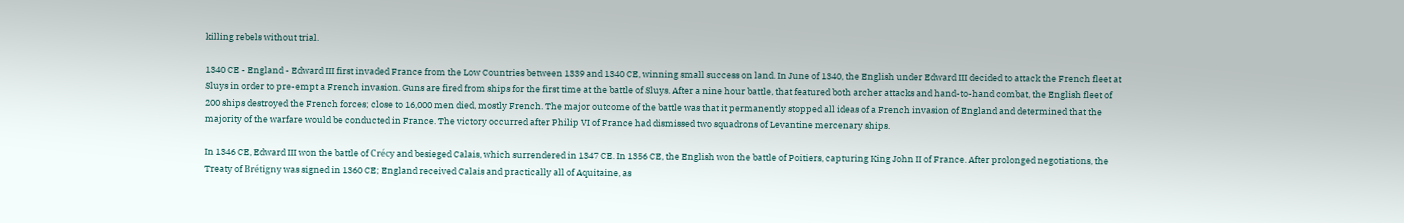killing rebels without trial.

1340 CE - England - Edward III first invaded France from the Low Countries between 1339 and 1340 CE, winning small success on land. In June of 1340, the English under Edward III decided to attack the French fleet at Sluys in order to pre-empt a French invasion. Guns are fired from ships for the first time at the battle of Sluys. After a nine hour battle, that featured both archer attacks and hand-to-hand combat, the English fleet of 200 ships destroyed the French forces; close to 16,000 men died, mostly French. The major outcome of the battle was that it permanently stopped all ideas of a French invasion of England and determined that the majority of the warfare would be conducted in France. The victory occurred after Philip VI of France had dismissed two squadrons of Levantine mercenary ships.

In 1346 CE, Edward III won the battle of Crécy and besieged Calais, which surrendered in 1347 CE. In 1356 CE, the English won the battle of Poitiers, capturing King John II of France. After prolonged negotiations, the Treaty of Brétigny was signed in 1360 CE; England received Calais and practically all of Aquitaine, as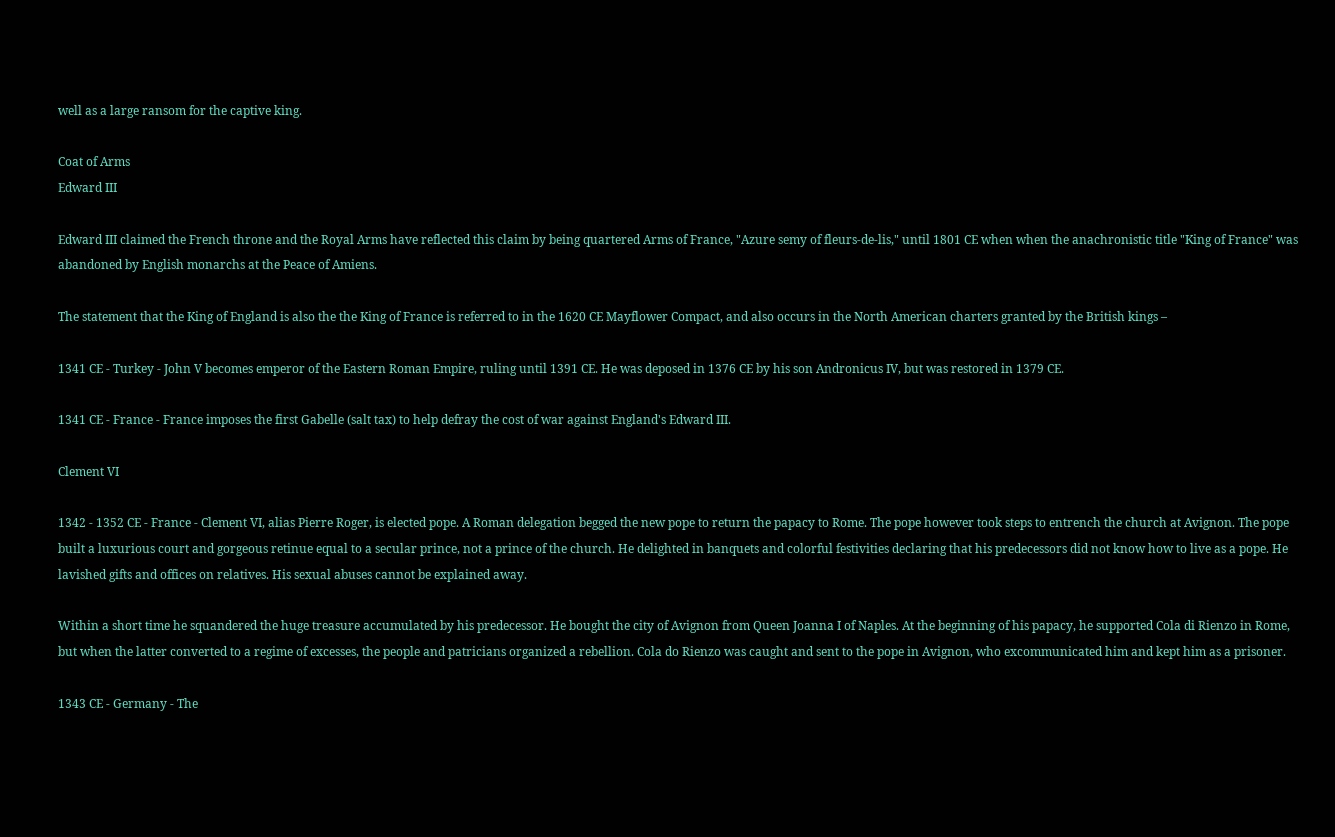well as a large ransom for the captive king.

Coat of Arms
Edward III

Edward III claimed the French throne and the Royal Arms have reflected this claim by being quartered Arms of France, "Azure semy of fleurs-de-lis," until 1801 CE when when the anachronistic title "King of France" was abandoned by English monarchs at the Peace of Amiens.

The statement that the King of England is also the the King of France is referred to in the 1620 CE Mayflower Compact, and also occurs in the North American charters granted by the British kings –

1341 CE - Turkey - John V becomes emperor of the Eastern Roman Empire, ruling until 1391 CE. He was deposed in 1376 CE by his son Andronicus IV, but was restored in 1379 CE.

1341 CE - France - France imposes the first Gabelle (salt tax) to help defray the cost of war against England's Edward III.

Clement VI

1342 - 1352 CE - France - Clement VI, alias Pierre Roger, is elected pope. A Roman delegation begged the new pope to return the papacy to Rome. The pope however took steps to entrench the church at Avignon. The pope built a luxurious court and gorgeous retinue equal to a secular prince, not a prince of the church. He delighted in banquets and colorful festivities declaring that his predecessors did not know how to live as a pope. He lavished gifts and offices on relatives. His sexual abuses cannot be explained away.

Within a short time he squandered the huge treasure accumulated by his predecessor. He bought the city of Avignon from Queen Joanna I of Naples. At the beginning of his papacy, he supported Cola di Rienzo in Rome, but when the latter converted to a regime of excesses, the people and patricians organized a rebellion. Cola do Rienzo was caught and sent to the pope in Avignon, who excommunicated him and kept him as a prisoner.

1343 CE - Germany - The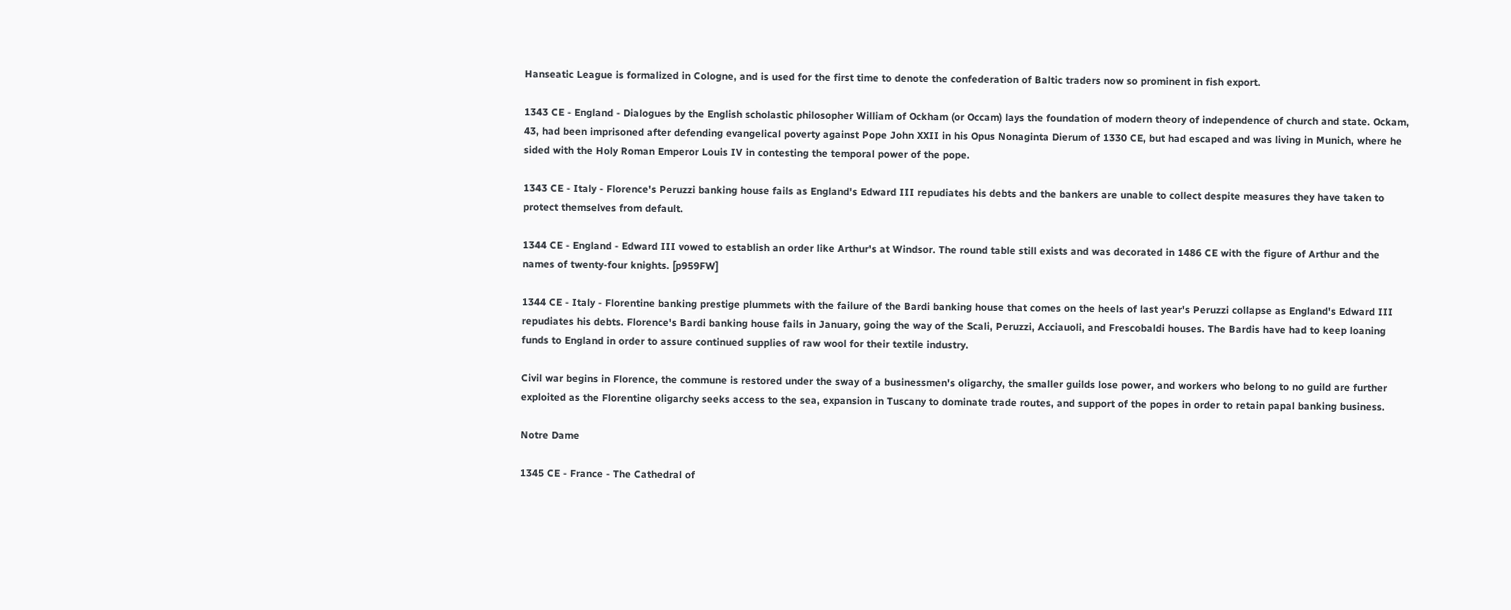Hanseatic League is formalized in Cologne, and is used for the first time to denote the confederation of Baltic traders now so prominent in fish export.

1343 CE - England - Dialogues by the English scholastic philosopher William of Ockham (or Occam) lays the foundation of modern theory of independence of church and state. Ockam, 43, had been imprisoned after defending evangelical poverty against Pope John XXII in his Opus Nonaginta Dierum of 1330 CE, but had escaped and was living in Munich, where he sided with the Holy Roman Emperor Louis IV in contesting the temporal power of the pope.

1343 CE - Italy - Florence's Peruzzi banking house fails as England's Edward III repudiates his debts and the bankers are unable to collect despite measures they have taken to protect themselves from default.

1344 CE - England - Edward III vowed to establish an order like Arthur's at Windsor. The round table still exists and was decorated in 1486 CE with the figure of Arthur and the names of twenty-four knights. [p959FW]

1344 CE - Italy - Florentine banking prestige plummets with the failure of the Bardi banking house that comes on the heels of last year's Peruzzi collapse as England's Edward III repudiates his debts. Florence's Bardi banking house fails in January, going the way of the Scali, Peruzzi, Acciauoli, and Frescobaldi houses. The Bardis have had to keep loaning funds to England in order to assure continued supplies of raw wool for their textile industry.

Civil war begins in Florence, the commune is restored under the sway of a businessmen's oligarchy, the smaller guilds lose power, and workers who belong to no guild are further exploited as the Florentine oligarchy seeks access to the sea, expansion in Tuscany to dominate trade routes, and support of the popes in order to retain papal banking business.

Notre Dame

1345 CE - France - The Cathedral of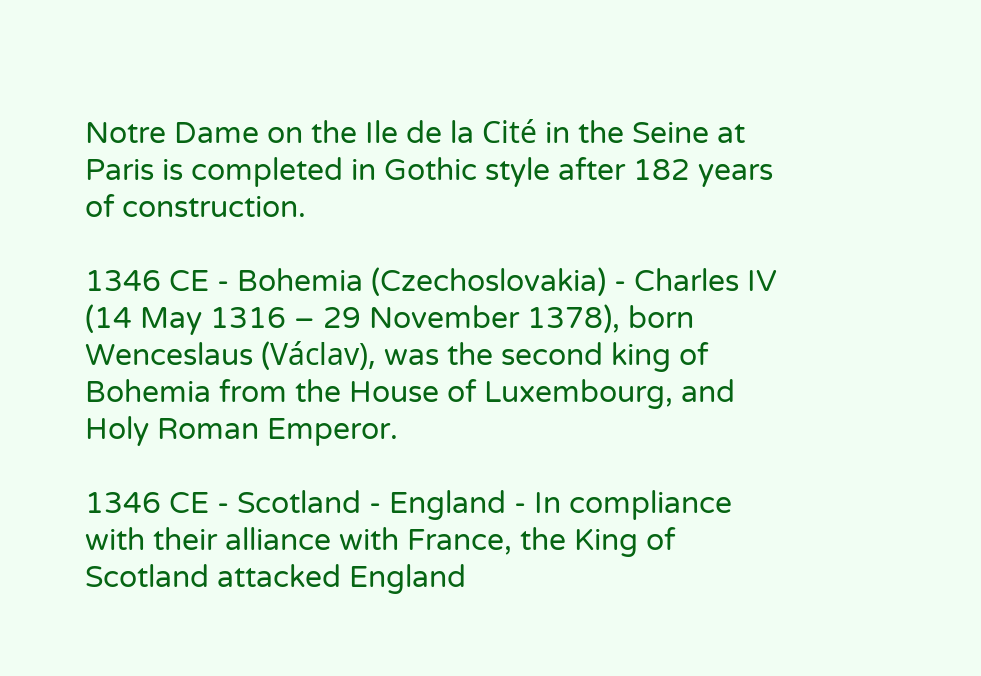Notre Dame on the Ile de la Cité in the Seine at Paris is completed in Gothic style after 182 years of construction.

1346 CE - Bohemia (Czechoslovakia) - Charles IV (14 May 1316 – 29 November 1378), born Wenceslaus (Václav), was the second king of Bohemia from the House of Luxembourg, and Holy Roman Emperor.

1346 CE - Scotland - England - In compliance with their alliance with France, the King of Scotland attacked England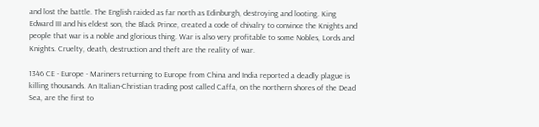and lost the battle. The English raided as far north as Edinburgh, destroying and looting. King Edward III and his eldest son, the Black Prince, created a code of chivalry to convince the Knights and people that war is a noble and glorious thing. War is also very profitable to some Nobles, Lords and Knights. Cruelty, death, destruction and theft are the reality of war.

1346 CE - Europe - Mariners returning to Europe from China and India reported a deadly plague is killing thousands. An Italian-Christian trading post called Caffa, on the northern shores of the Dead Sea, are the first to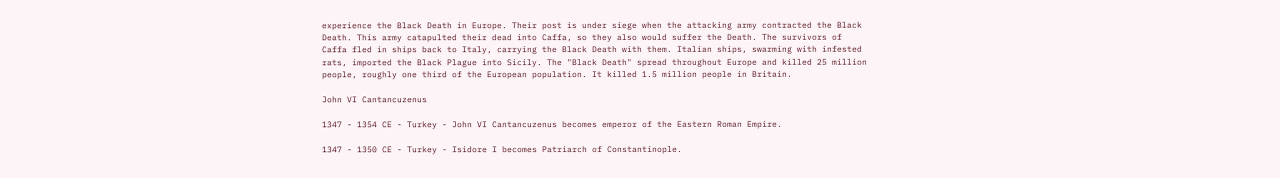experience the Black Death in Europe. Their post is under siege when the attacking army contracted the Black Death. This army catapulted their dead into Caffa, so they also would suffer the Death. The survivors of Caffa fled in ships back to Italy, carrying the Black Death with them. Italian ships, swarming with infested rats, imported the Black Plague into Sicily. The "Black Death" spread throughout Europe and killed 25 million people, roughly one third of the European population. It killed 1.5 million people in Britain.

John VI Cantancuzenus

1347 - 1354 CE - Turkey - John VI Cantancuzenus becomes emperor of the Eastern Roman Empire.

1347 - 1350 CE - Turkey - Isidore I becomes Patriarch of Constantinople.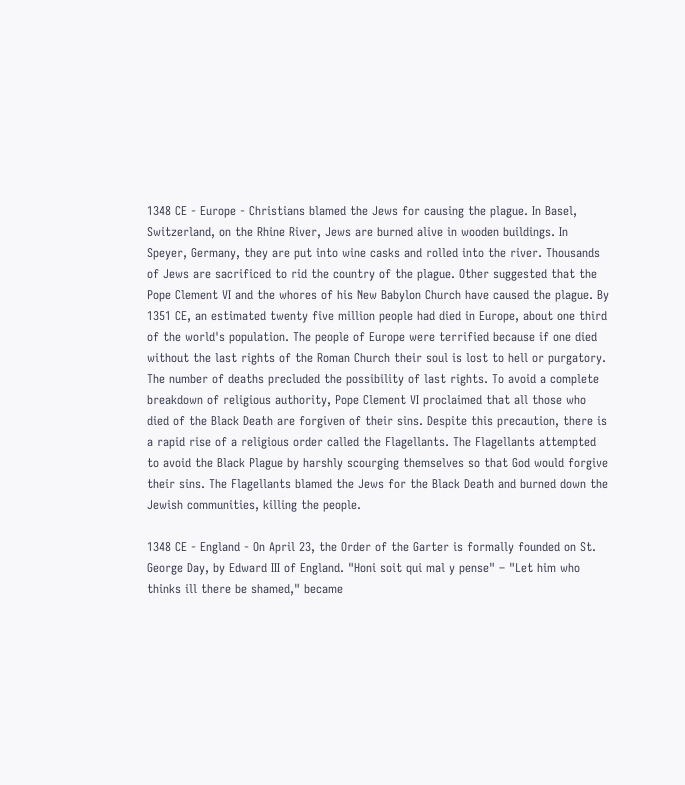1348 CE - Europe - Christians blamed the Jews for causing the plague. In Basel, Switzerland, on the Rhine River, Jews are burned alive in wooden buildings. In Speyer, Germany, they are put into wine casks and rolled into the river. Thousands of Jews are sacrificed to rid the country of the plague. Other suggested that the Pope Clement VI and the whores of his New Babylon Church have caused the plague. By 1351 CE, an estimated twenty five million people had died in Europe, about one third of the world's population. The people of Europe were terrified because if one died without the last rights of the Roman Church their soul is lost to hell or purgatory. The number of deaths precluded the possibility of last rights. To avoid a complete breakdown of religious authority, Pope Clement VI proclaimed that all those who died of the Black Death are forgiven of their sins. Despite this precaution, there is a rapid rise of a religious order called the Flagellants. The Flagellants attempted to avoid the Black Plague by harshly scourging themselves so that God would forgive their sins. The Flagellants blamed the Jews for the Black Death and burned down the Jewish communities, killing the people.

1348 CE - England - On April 23, the Order of the Garter is formally founded on St. George Day, by Edward III of England. "Honi soit qui mal y pense" – "Let him who thinks ill there be shamed," became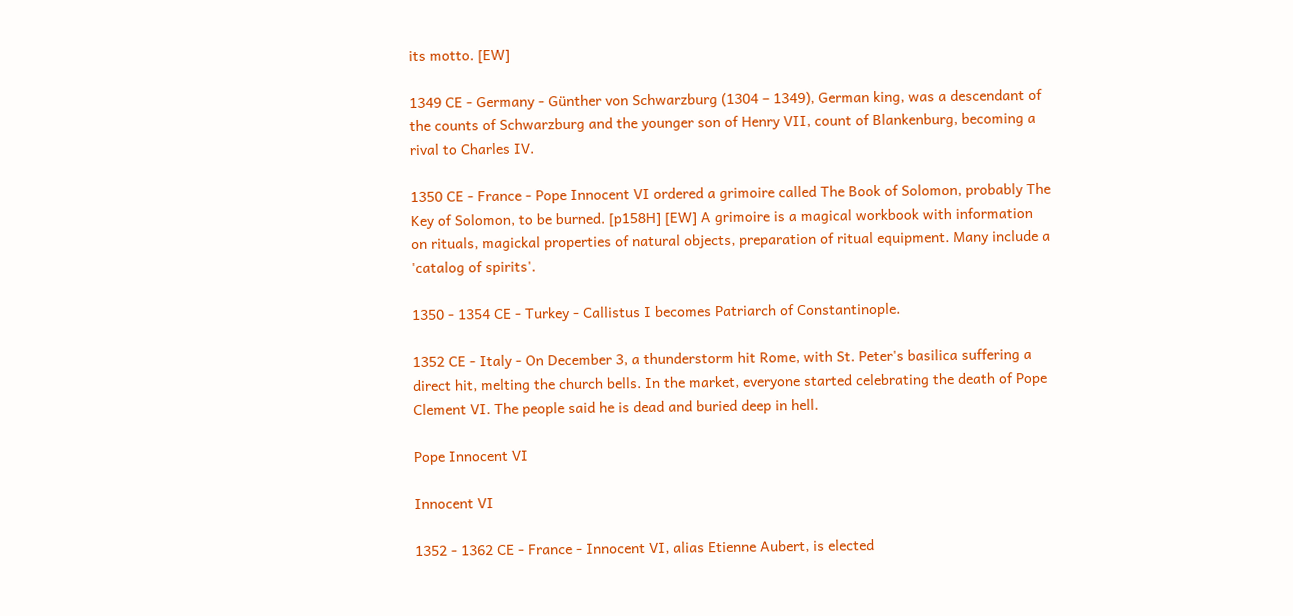its motto. [EW]

1349 CE - Germany - Günther von Schwarzburg (1304 – 1349), German king, was a descendant of the counts of Schwarzburg and the younger son of Henry VII, count of Blankenburg, becoming a rival to Charles IV.

1350 CE - France - Pope Innocent VI ordered a grimoire called The Book of Solomon, probably The Key of Solomon, to be burned. [p158H] [EW] A grimoire is a magical workbook with information on rituals, magickal properties of natural objects, preparation of ritual equipment. Many include a 'catalog of spirits'.

1350 - 1354 CE - Turkey - Callistus I becomes Patriarch of Constantinople.

1352 CE - Italy - On December 3, a thunderstorm hit Rome, with St. Peter's basilica suffering a direct hit, melting the church bells. In the market, everyone started celebrating the death of Pope Clement VI. The people said he is dead and buried deep in hell.

Pope Innocent VI

Innocent VI

1352 - 1362 CE - France - Innocent VI, alias Etienne Aubert, is elected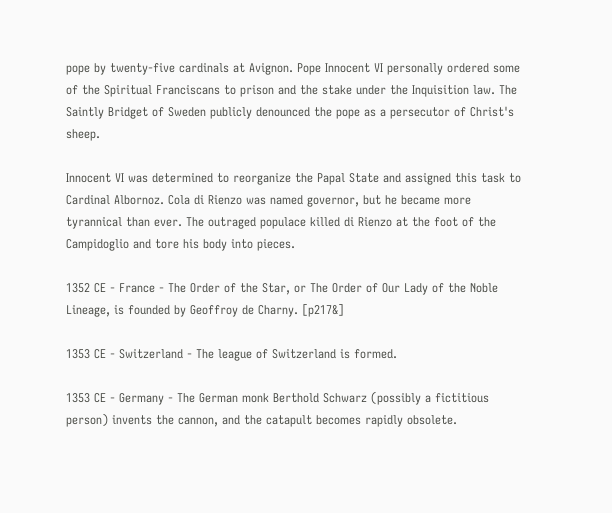pope by twenty-five cardinals at Avignon. Pope Innocent VI personally ordered some of the Spiritual Franciscans to prison and the stake under the Inquisition law. The Saintly Bridget of Sweden publicly denounced the pope as a persecutor of Christ's sheep.

Innocent VI was determined to reorganize the Papal State and assigned this task to Cardinal Albornoz. Cola di Rienzo was named governor, but he became more tyrannical than ever. The outraged populace killed di Rienzo at the foot of the Campidoglio and tore his body into pieces.

1352 CE - France - The Order of the Star, or The Order of Our Lady of the Noble Lineage, is founded by Geoffroy de Charny. [p217&]

1353 CE - Switzerland - The league of Switzerland is formed.

1353 CE - Germany - The German monk Berthold Schwarz (possibly a fictitious person) invents the cannon, and the catapult becomes rapidly obsolete.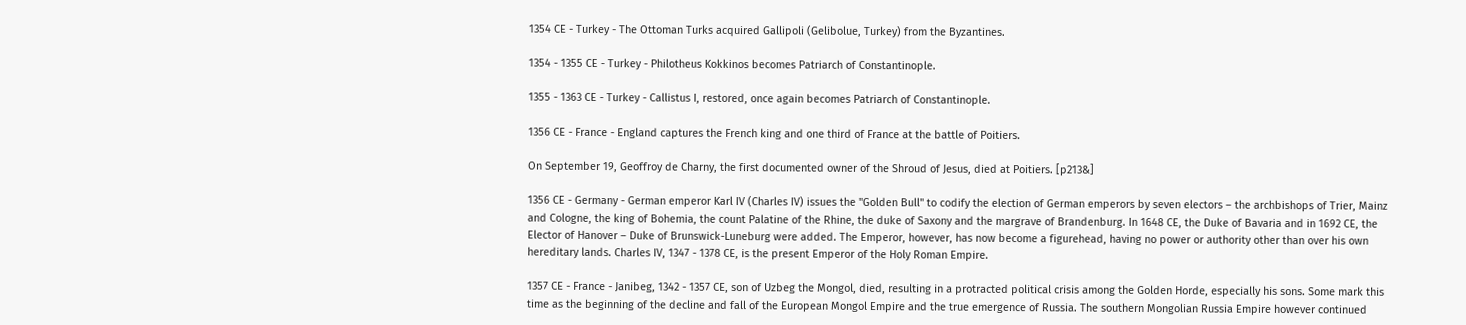1354 CE - Turkey - The Ottoman Turks acquired Gallipoli (Gelibolue, Turkey) from the Byzantines.

1354 - 1355 CE - Turkey - Philotheus Kokkinos becomes Patriarch of Constantinople.

1355 - 1363 CE - Turkey - Callistus I, restored, once again becomes Patriarch of Constantinople.

1356 CE - France - England captures the French king and one third of France at the battle of Poitiers.

On September 19, Geoffroy de Charny, the first documented owner of the Shroud of Jesus, died at Poitiers. [p213&]

1356 CE - Germany - German emperor Karl IV (Charles IV) issues the "Golden Bull" to codify the election of German emperors by seven electors – the archbishops of Trier, Mainz and Cologne, the king of Bohemia, the count Palatine of the Rhine, the duke of Saxony and the margrave of Brandenburg. In 1648 CE, the Duke of Bavaria and in 1692 CE, the Elector of Hanover – Duke of Brunswick-Luneburg were added. The Emperor, however, has now become a figurehead, having no power or authority other than over his own hereditary lands. Charles IV, 1347 - 1378 CE, is the present Emperor of the Holy Roman Empire.

1357 CE - France - Janibeg, 1342 - 1357 CE, son of Uzbeg the Mongol, died, resulting in a protracted political crisis among the Golden Horde, especially his sons. Some mark this time as the beginning of the decline and fall of the European Mongol Empire and the true emergence of Russia. The southern Mongolian Russia Empire however continued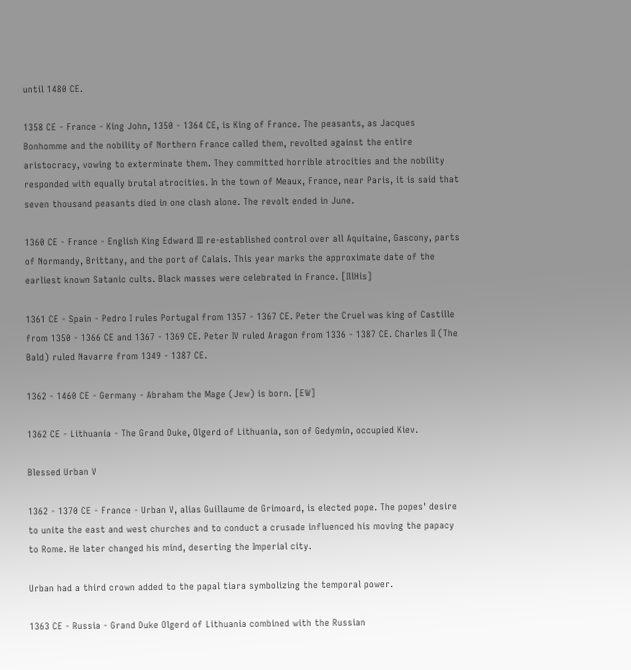until 1480 CE.

1358 CE - France - King John, 1350 - 1364 CE, is King of France. The peasants, as Jacques Bonhomme and the nobility of Northern France called them, revolted against the entire aristocracy, vowing to exterminate them. They committed horrible atrocities and the nobility responded with equally brutal atrocities. In the town of Meaux, France, near Paris, it is said that seven thousand peasants died in one clash alone. The revolt ended in June.

1360 CE - France - English King Edward III re-established control over all Aquitaine, Gascony, parts of Normandy, Brittany, and the port of Calais. This year marks the approximate date of the earliest known Satanic cults. Black masses were celebrated in France. [IllHis]

1361 CE - Spain - Pedro I rules Portugal from 1357 - 1367 CE. Peter the Cruel was king of Castille from 1350 - 1366 CE and 1367 - 1369 CE. Peter IV ruled Aragon from 1336 - 1387 CE. Charles II (The Bald) ruled Navarre from 1349 - 1387 CE.

1362 - 1460 CE - Germany - Abraham the Mage (Jew) is born. [EW]

1362 CE - Lithuania - The Grand Duke, Olgerd of Lithuania, son of Gedymin, occupied Kiev.

Blessed Urban V

1362 - 1370 CE - France - Urban V, alias Guillaume de Grimoard, is elected pope. The popes' desire to unite the east and west churches and to conduct a crusade influenced his moving the papacy to Rome. He later changed his mind, deserting the Imperial city.

Urban had a third crown added to the papal tiara symbolizing the temporal power.

1363 CE - Russia - Grand Duke Olgerd of Lithuania combined with the Russian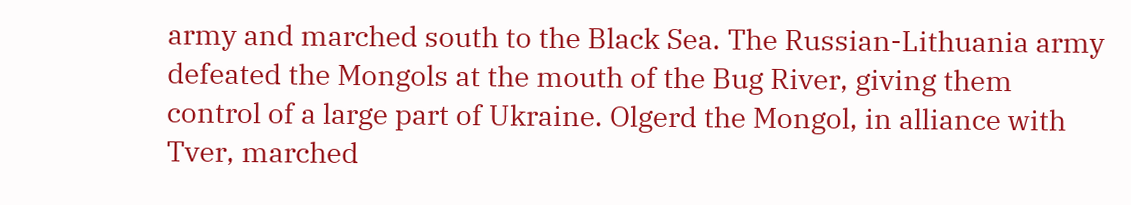army and marched south to the Black Sea. The Russian-Lithuania army defeated the Mongols at the mouth of the Bug River, giving them control of a large part of Ukraine. Olgerd the Mongol, in alliance with Tver, marched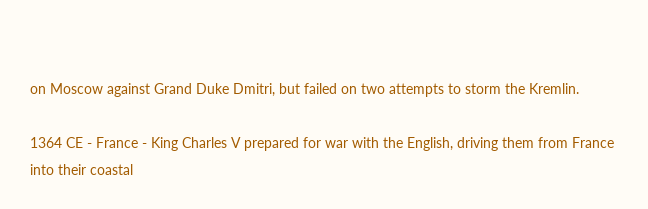on Moscow against Grand Duke Dmitri, but failed on two attempts to storm the Kremlin.

1364 CE - France - King Charles V prepared for war with the English, driving them from France into their coastal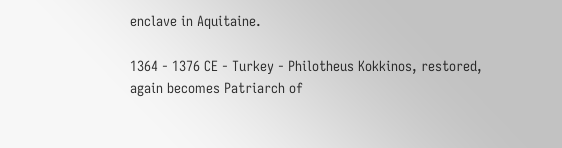enclave in Aquitaine.

1364 - 1376 CE - Turkey - Philotheus Kokkinos, restored, again becomes Patriarch of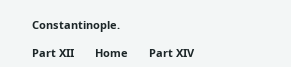Constantinople.

Part XII       Home       Part XIV